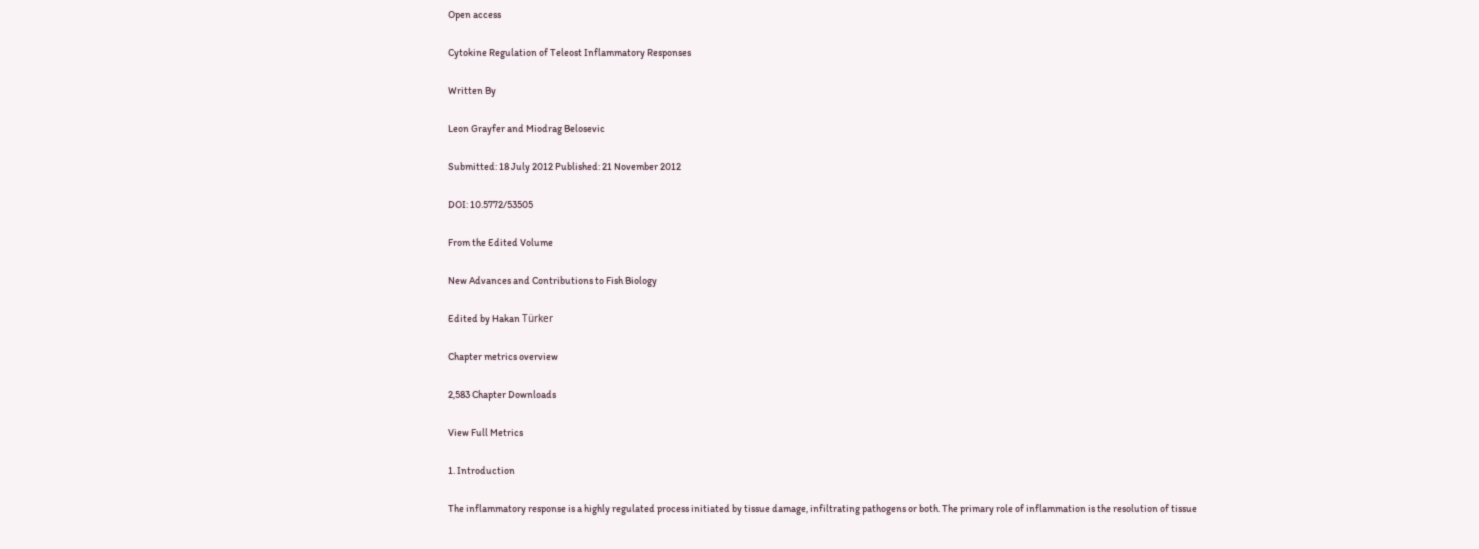Open access

Cytokine Regulation of Teleost Inflammatory Responses

Written By

Leon Grayfer and Miodrag Belosevic

Submitted: 18 July 2012 Published: 21 November 2012

DOI: 10.5772/53505

From the Edited Volume

New Advances and Contributions to Fish Biology

Edited by Hakan Türker

Chapter metrics overview

2,583 Chapter Downloads

View Full Metrics

1. Introduction

The inflammatory response is a highly regulated process initiated by tissue damage, infiltrating pathogens or both. The primary role of inflammation is the resolution of tissue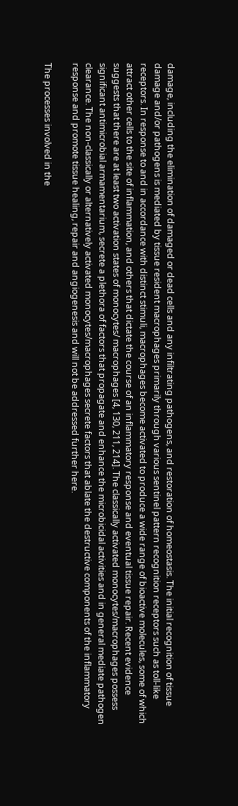damage, including the elimination of damaged or dead cells and any infiltrating pathogens, and restoration of homeostasis. The initial recognition of tissue damage and/or pathogens is mediated by tissue resident macrophages primarily through various sentinel pattern recognition receptors such as toll-like receptors. In response to and in accordance with distinct stimuli, macrophages become activated to produce a wide range of bioactive molecules, some of which attract other cells to the site of inflammation, and others that dictate the course of an inflammatory response and eventual tissue repair. Recent evidence suggests that there are at least two activation states of monocytes/ macrophages [4, 130, 211, 214]. The classically activated monocytes/macrophages possess significant antimicrobial armamentarium, secrete a plethora of factors that propagate and enhance the microbicidal activities and in general mediate pathogen clearance. The non-classically or alternatively activated monocytes/macrophages secrete factors that ablate the destructive components of the inflammatory response and promote tissue healing, repair and angiogenesis and will not be addressed further here.

The processes involved in the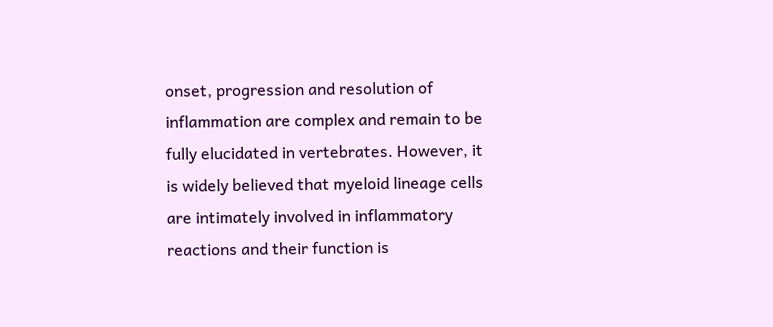onset, progression and resolution of inflammation are complex and remain to be fully elucidated in vertebrates. However, it is widely believed that myeloid lineage cells are intimately involved in inflammatory reactions and their function is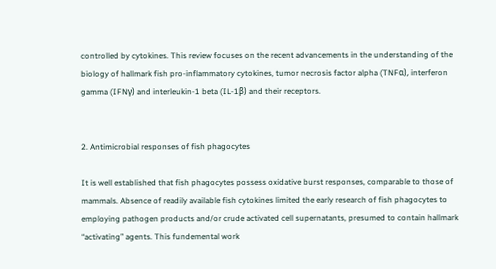controlled by cytokines. This review focuses on the recent advancements in the understanding of the biology of hallmark fish pro-inflammatory cytokines, tumor necrosis factor alpha (TNFα), interferon gamma (IFNγ) and interleukin-1 beta (IL-1β) and their receptors.


2. Antimicrobial responses of fish phagocytes

It is well established that fish phagocytes possess oxidative burst responses, comparable to those of mammals. Absence of readily available fish cytokines limited the early research of fish phagocytes to employing pathogen products and/or crude activated cell supernatants, presumed to contain hallmark “activating” agents. This fundemental work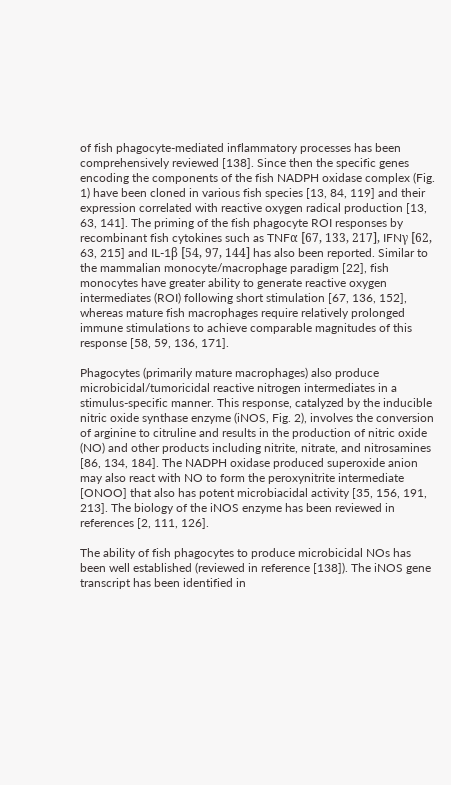of fish phagocyte-mediated inflammatory processes has been comprehensively reviewed [138]. Since then the specific genes encoding the components of the fish NADPH oxidase complex (Fig. 1) have been cloned in various fish species [13, 84, 119] and their expression correlated with reactive oxygen radical production [13, 63, 141]. The priming of the fish phagocyte ROI responses by recombinant fish cytokines such as TNFα [67, 133, 217], IFNγ [62, 63, 215] and IL-1β [54, 97, 144] has also been reported. Similar to the mammalian monocyte/macrophage paradigm [22], fish monocytes have greater ability to generate reactive oxygen intermediates (ROI) following short stimulation [67, 136, 152], whereas mature fish macrophages require relatively prolonged immune stimulations to achieve comparable magnitudes of this response [58, 59, 136, 171].

Phagocytes (primarily mature macrophages) also produce microbicidal/tumoricidal reactive nitrogen intermediates in a stimulus-specific manner. This response, catalyzed by the inducible nitric oxide synthase enzyme (iNOS, Fig. 2), involves the conversion of arginine to citruline and results in the production of nitric oxide (NO) and other products including nitrite, nitrate, and nitrosamines [86, 134, 184]. The NADPH oxidase produced superoxide anion may also react with NO to form the peroxynitrite intermediate [ONOO] that also has potent microbiacidal activity [35, 156, 191, 213]. The biology of the iNOS enzyme has been reviewed in references [2, 111, 126].

The ability of fish phagocytes to produce microbicidal NOs has been well established (reviewed in reference [138]). The iNOS gene transcript has been identified in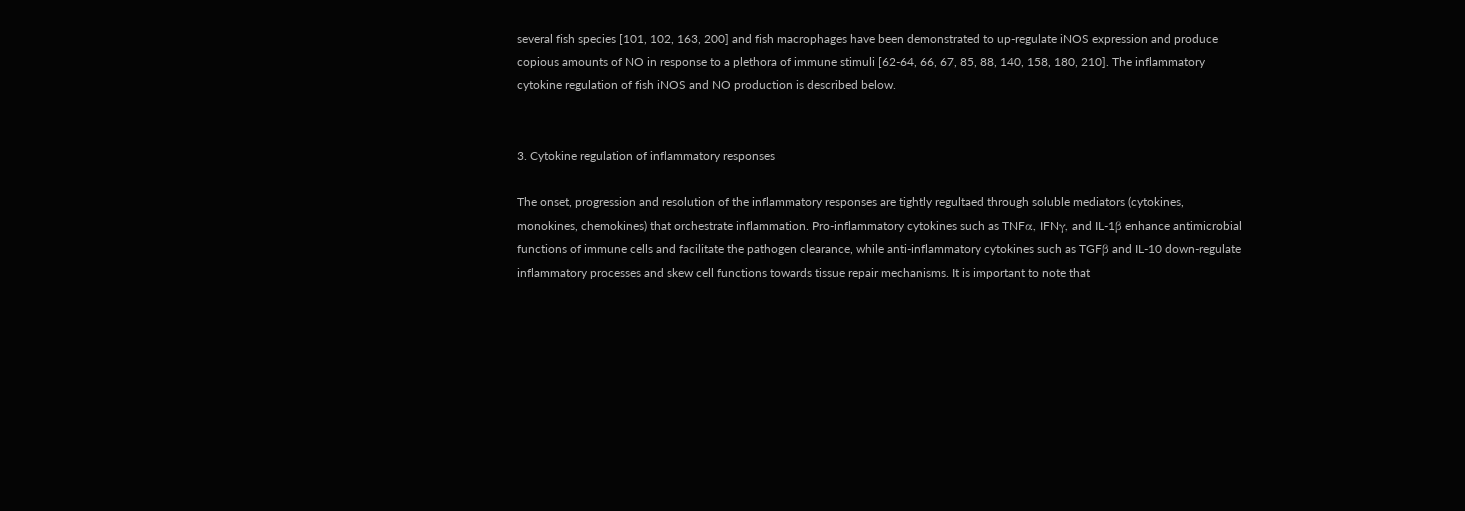several fish species [101, 102, 163, 200] and fish macrophages have been demonstrated to up-regulate iNOS expression and produce copious amounts of NO in response to a plethora of immune stimuli [62-64, 66, 67, 85, 88, 140, 158, 180, 210]. The inflammatory cytokine regulation of fish iNOS and NO production is described below.


3. Cytokine regulation of inflammatory responses

The onset, progression and resolution of the inflammatory responses are tightly regultaed through soluble mediators (cytokines, monokines, chemokines) that orchestrate inflammation. Pro-inflammatory cytokines such as TNFα, IFNγ, and IL-1β enhance antimicrobial functions of immune cells and facilitate the pathogen clearance, while anti-inflammatory cytokines such as TGFβ and IL-10 down-regulate inflammatory processes and skew cell functions towards tissue repair mechanisms. It is important to note that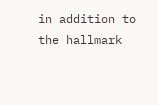in addition to the hallmark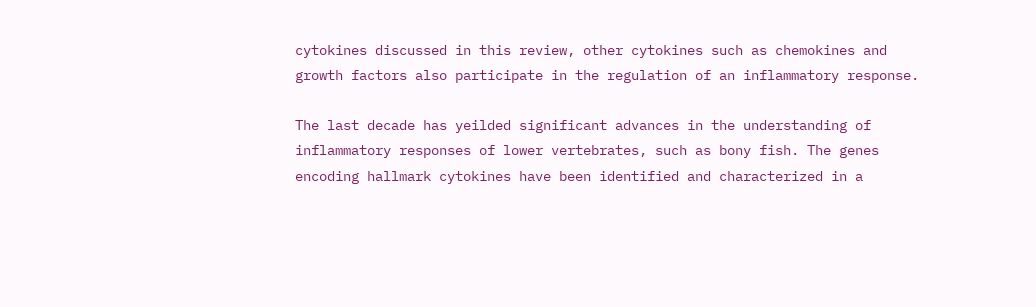cytokines discussed in this review, other cytokines such as chemokines and growth factors also participate in the regulation of an inflammatory response.

The last decade has yeilded significant advances in the understanding of inflammatory responses of lower vertebrates, such as bony fish. The genes encoding hallmark cytokines have been identified and characterized in a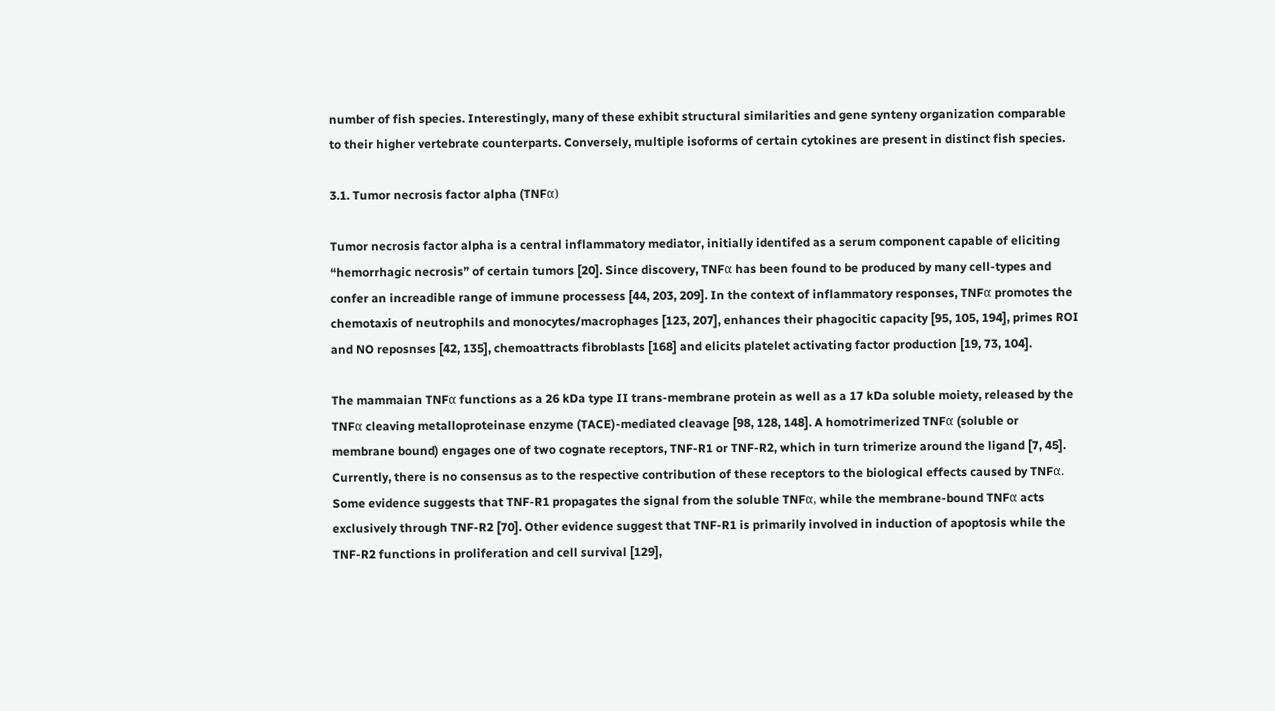number of fish species. Interestingly, many of these exhibit structural similarities and gene synteny organization comparable to their higher vertebrate counterparts. Conversely, multiple isoforms of certain cytokines are present in distinct fish species.

3.1. Tumor necrosis factor alpha (TNFα)

Tumor necrosis factor alpha is a central inflammatory mediator, initially identifed as a serum component capable of eliciting “hemorrhagic necrosis” of certain tumors [20]. Since discovery, TNFα has been found to be produced by many cell-types and confer an increadible range of immune processess [44, 203, 209]. In the context of inflammatory responses, TNFα promotes the chemotaxis of neutrophils and monocytes/macrophages [123, 207], enhances their phagocitic capacity [95, 105, 194], primes ROI and NO reposnses [42, 135], chemoattracts fibroblasts [168] and elicits platelet activating factor production [19, 73, 104].

The mammaian TNFα functions as a 26 kDa type II trans-membrane protein as well as a 17 kDa soluble moiety, released by the TNFα cleaving metalloproteinase enzyme (TACE)-mediated cleavage [98, 128, 148]. A homotrimerized TNFα (soluble or membrane bound) engages one of two cognate receptors, TNF-R1 or TNF-R2, which in turn trimerize around the ligand [7, 45]. Currently, there is no consensus as to the respective contribution of these receptors to the biological effects caused by TNFα. Some evidence suggests that TNF-R1 propagates the signal from the soluble TNFα, while the membrane-bound TNFα acts exclusively through TNF-R2 [70]. Other evidence suggest that TNF-R1 is primarily involved in induction of apoptosis while the TNF-R2 functions in proliferation and cell survival [129],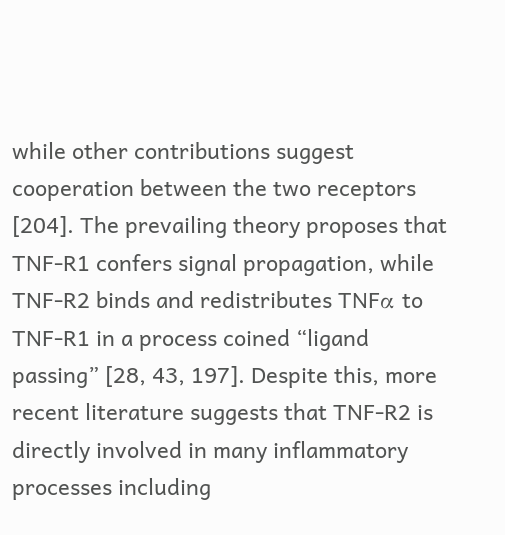while other contributions suggest cooperation between the two receptors [204]. The prevailing theory proposes that TNF-R1 confers signal propagation, while TNF-R2 binds and redistributes TNFα to TNF-R1 in a process coined “ligand passing” [28, 43, 197]. Despite this, more recent literature suggests that TNF-R2 is directly involved in many inflammatory processes including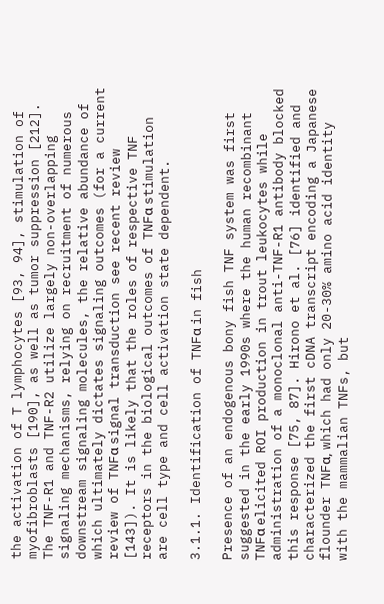the activation of T lymphocytes [93, 94], stimulation of myofibroblasts [190], as well as tumor suppression [212]. The TNF-R1 and TNF-R2 utilize largely non-overlapping signaling mechanisms, relying on recruitment of numerous downstream signaling molecules, the relative abundance of which ultimately dictates signaling outcomes (for a current review of TNFα signal transduction see recent review [143]). It is likely that the roles of respective TNF receptors in the biological outcomes of TNFα stimulation are cell type and cell activation state dependent.

3.1.1. Identification of TNFα in fish

Presence of an endogenous bony fish TNF system was first suggested in the early 1990s where the human recombinant TNFα elicited ROI production in trout leukocytes while administration of a monoclonal anti-TNF-R1 antibody blocked this response [75, 87]. Hirono et al. [76] identified and characterized the first cDNA transcript encoding a Japanese flounder TNFα, which had only 20-30% amino acid identity with the mammalian TNFs, but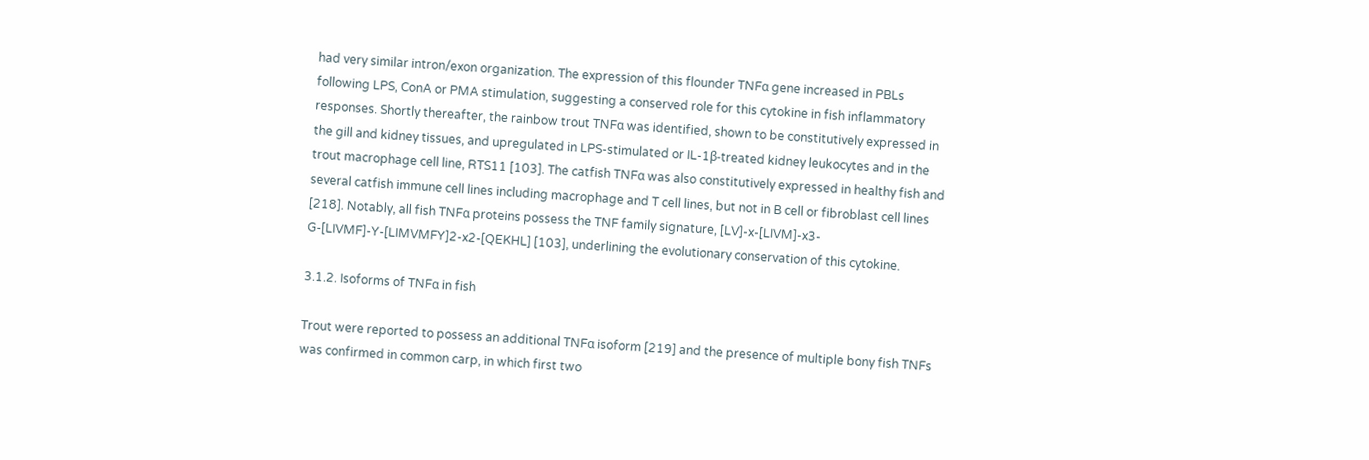had very similar intron/exon organization. The expression of this flounder TNFα gene increased in PBLs following LPS, ConA or PMA stimulation, suggesting a conserved role for this cytokine in fish inflammatory responses. Shortly thereafter, the rainbow trout TNFα was identified, shown to be constitutively expressed in the gill and kidney tissues, and upregulated in LPS-stimulated or IL-1β-treated kidney leukocytes and in the trout macrophage cell line, RTS11 [103]. The catfish TNFα was also constitutively expressed in healthy fish and several catfish immune cell lines including macrophage and T cell lines, but not in B cell or fibroblast cell lines [218]. Notably, all fish TNFα proteins possess the TNF family signature, [LV]-x-[LIVM]-x3-G-[LIVMF]-Y-[LIMVMFY]2-x2-[QEKHL] [103], underlining the evolutionary conservation of this cytokine.

3.1.2. Isoforms of TNFα in fish

Trout were reported to possess an additional TNFα isoform [219] and the presence of multiple bony fish TNFs was confirmed in common carp, in which first two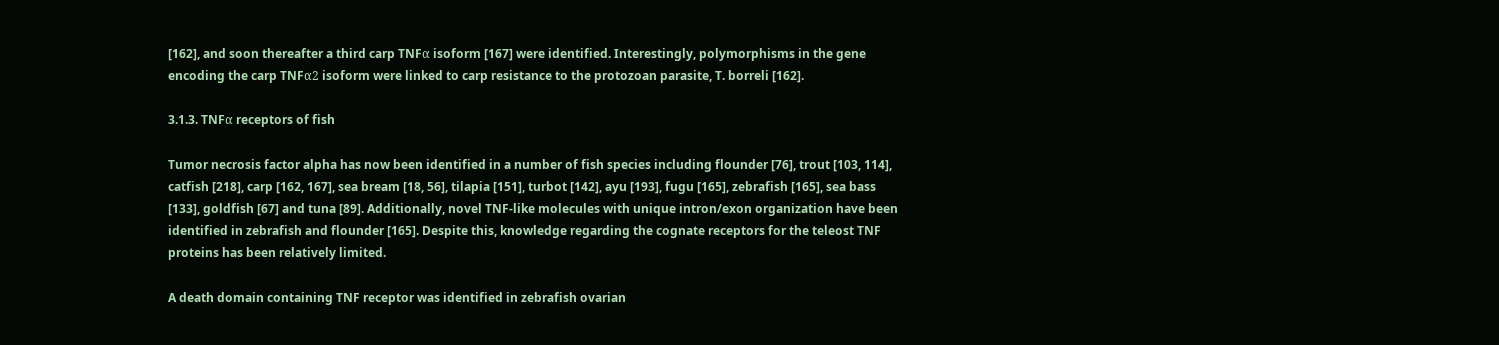[162], and soon thereafter a third carp TNFα isoform [167] were identified. Interestingly, polymorphisms in the gene encoding the carp TNFα2 isoform were linked to carp resistance to the protozoan parasite, T. borreli [162].

3.1.3. TNFα receptors of fish

Tumor necrosis factor alpha has now been identified in a number of fish species including flounder [76], trout [103, 114], catfish [218], carp [162, 167], sea bream [18, 56], tilapia [151], turbot [142], ayu [193], fugu [165], zebrafish [165], sea bass [133], goldfish [67] and tuna [89]. Additionally, novel TNF-like molecules with unique intron/exon organization have been identified in zebrafish and flounder [165]. Despite this, knowledge regarding the cognate receptors for the teleost TNF proteins has been relatively limited.

A death domain containing TNF receptor was identified in zebrafish ovarian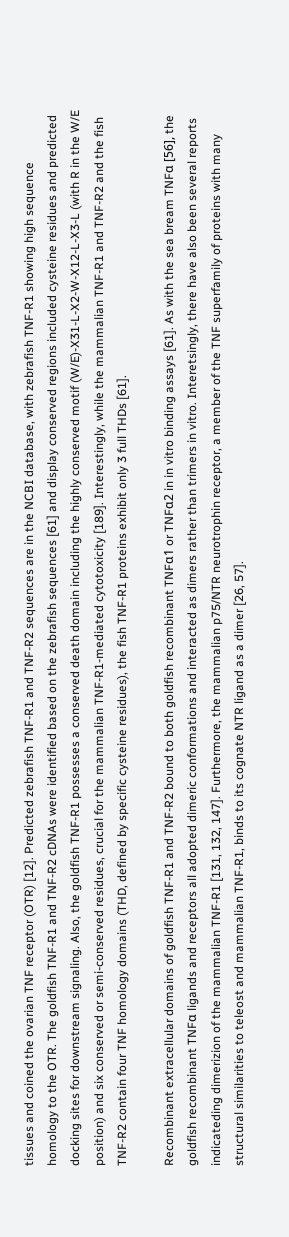tissues and coined the ovarian TNF receptor (OTR) [12]. Predicted zebrafish TNF-R1 and TNF-R2 sequences are in the NCBI database, with zebrafish TNF-R1 showing high sequence homology to the OTR. The goldfish TNF-R1 and TNF-R2 cDNAs were identified based on the zebrafish sequences [61] and display conserved regions included cysteine residues and predicted docking sites for downstream signaling. Also, the goldfish TNF-R1 possesses a conserved death domain including the highly conserved motif (W/E)-X31-L-X2-W-X12-L-X3-L (with R in the W/E position) and six conserved or semi-conserved residues, crucial for the mammalian TNF-R1-mediated cytotoxicity [189]. Interestingly, while the mammalian TNF-R1 and TNF-R2 and the fish TNF-R2 contain four TNF homology domains (THD, defined by specific cysteine residues), the fish TNF-R1 proteins exhibit only 3 full THDs [61].

Recombinant extracellular domains of goldfish TNF-R1 and TNF-R2 bound to both goldfish recombinant TNFα1 or TNFα2 in in vitro binding assays [61]. As with the sea bream TNFα [56], the goldfish recombinant TNFα ligands and receptors all adopted dimeric conformations and interacted as dimers rather than trimers in vitro. Interetsingly, there have also been several reports indicateding dimerizion of the mammalian TNF-R1 [131, 132, 147]. Furthermore, the mammalian p75/NTR neurotrophin receptor, a member of the TNF superfamily of proteins with many structural similarities to teleost and mammalian TNF-R1, binds to its cognate NTR ligand as a dimer [26, 57].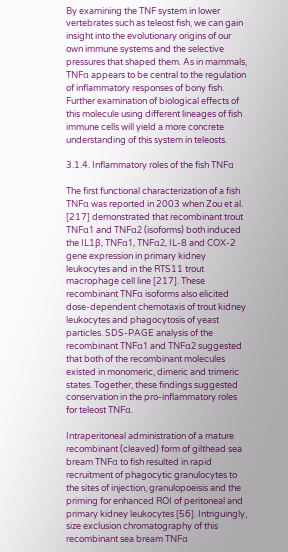By examining the TNF system in lower vertebrates such as teleost fish, we can gain insight into the evolutionary origins of our own immune systems and the selective pressures that shaped them. As in mammals, TNFα appears to be central to the regulation of inflammatory responses of bony fish. Further examination of biological effects of this molecule using different lineages of fish immune cells will yield a more concrete understanding of this system in teleosts.

3.1.4. Inflammatory roles of the fish TNFα

The first functional characterization of a fish TNFα was reported in 2003 when Zou et al. [217] demonstrated that recombinant trout TNFα1 and TNFα2 (isoforms) both induced the IL1β, TNFα1, TNFα2, IL-8 and COX-2 gene expression in primary kidney leukocytes and in the RTS11 trout macrophage cell line [217]. These recombinant TNFα isoforms also elicited dose-dependent chemotaxis of trout kidney leukocytes and phagocytosis of yeast particles. SDS-PAGE analysis of the recombinant TNFα1 and TNFα2 suggested that both of the recombinant molecules existed in monomeric, dimeric and trimeric states. Together, these findings suggested conservation in the pro-inflammatory roles for teleost TNFα.

Intraperitoneal administration of a mature recombinant (cleaved) form of gilthead sea bream TNFα to fish resulted in rapid recruitment of phagocytic granulocytes to the sites of injection, granulopoeisis and the priming for enhanced ROI of peritoneal and primary kidney leukocytes [56]. Intriguingly, size exclusion chromatography of this recombinant sea bream TNFα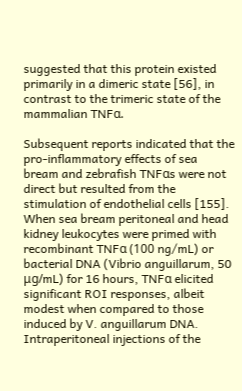suggested that this protein existed primarily in a dimeric state [56], in contrast to the trimeric state of the mammalian TNFα.

Subsequent reports indicated that the pro-inflammatory effects of sea bream and zebrafish TNFαs were not direct but resulted from the stimulation of endothelial cells [155]. When sea bream peritoneal and head kidney leukocytes were primed with recombinant TNFα (100 ng/mL) or bacterial DNA (Vibrio anguillarum, 50 μg/mL) for 16 hours, TNFα elicited significant ROI responses, albeit modest when compared to those induced by V. anguillarum DNA. Intraperitoneal injections of the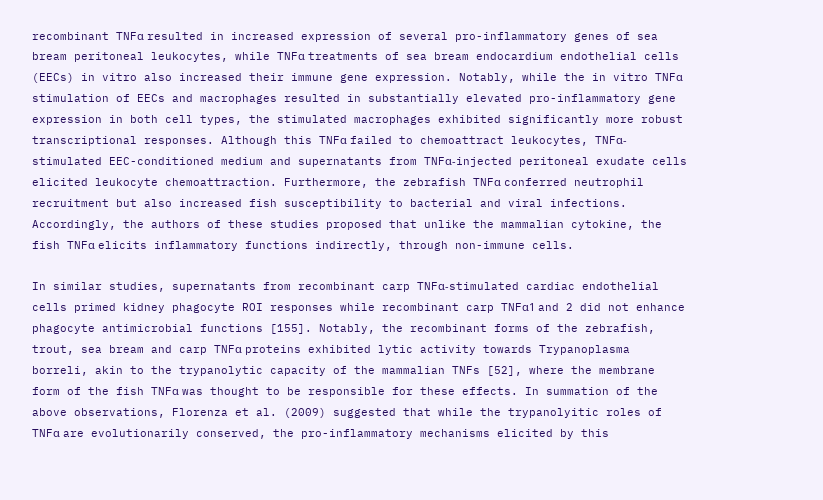recombinant TNFα resulted in increased expression of several pro-inflammatory genes of sea bream peritoneal leukocytes, while TNFα treatments of sea bream endocardium endothelial cells (EECs) in vitro also increased their immune gene expression. Notably, while the in vitro TNFα stimulation of EECs and macrophages resulted in substantially elevated pro-inflammatory gene expression in both cell types, the stimulated macrophages exhibited significantly more robust transcriptional responses. Although this TNFα failed to chemoattract leukocytes, TNFα-stimulated EEC-conditioned medium and supernatants from TNFα-injected peritoneal exudate cells elicited leukocyte chemoattraction. Furthermore, the zebrafish TNFα conferred neutrophil recruitment but also increased fish susceptibility to bacterial and viral infections. Accordingly, the authors of these studies proposed that unlike the mammalian cytokine, the fish TNFα elicits inflammatory functions indirectly, through non-immune cells.

In similar studies, supernatants from recombinant carp TNFα-stimulated cardiac endothelial cells primed kidney phagocyte ROI responses while recombinant carp TNFα1 and 2 did not enhance phagocyte antimicrobial functions [155]. Notably, the recombinant forms of the zebrafish, trout, sea bream and carp TNFα proteins exhibited lytic activity towards Trypanoplasma borreli, akin to the trypanolytic capacity of the mammalian TNFs [52], where the membrane form of the fish TNFα was thought to be responsible for these effects. In summation of the above observations, Florenza et al. (2009) suggested that while the trypanolyitic roles of TNFα are evolutionarily conserved, the pro-inflammatory mechanisms elicited by this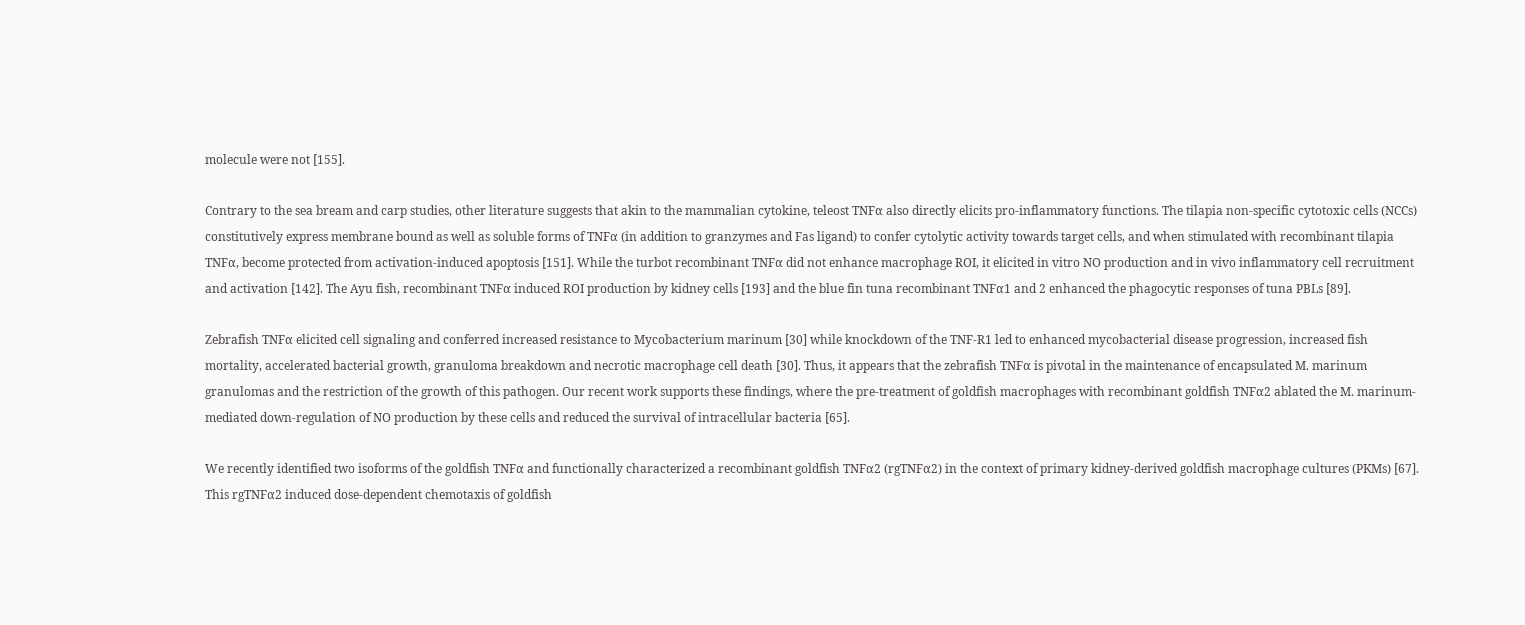molecule were not [155].

Contrary to the sea bream and carp studies, other literature suggests that akin to the mammalian cytokine, teleost TNFα also directly elicits pro-inflammatory functions. The tilapia non-specific cytotoxic cells (NCCs) constitutively express membrane bound as well as soluble forms of TNFα (in addition to granzymes and Fas ligand) to confer cytolytic activity towards target cells, and when stimulated with recombinant tilapia TNFα, become protected from activation-induced apoptosis [151]. While the turbot recombinant TNFα did not enhance macrophage ROI, it elicited in vitro NO production and in vivo inflammatory cell recruitment and activation [142]. The Ayu fish, recombinant TNFα induced ROI production by kidney cells [193] and the blue fin tuna recombinant TNFα1 and 2 enhanced the phagocytic responses of tuna PBLs [89].

Zebrafish TNFα elicited cell signaling and conferred increased resistance to Mycobacterium marinum [30] while knockdown of the TNF-R1 led to enhanced mycobacterial disease progression, increased fish mortality, accelerated bacterial growth, granuloma breakdown and necrotic macrophage cell death [30]. Thus, it appears that the zebrafish TNFα is pivotal in the maintenance of encapsulated M. marinum granulomas and the restriction of the growth of this pathogen. Our recent work supports these findings, where the pre-treatment of goldfish macrophages with recombinant goldfish TNFα2 ablated the M. marinum-mediated down-regulation of NO production by these cells and reduced the survival of intracellular bacteria [65].

We recently identified two isoforms of the goldfish TNFα and functionally characterized a recombinant goldfish TNFα2 (rgTNFα2) in the context of primary kidney-derived goldfish macrophage cultures (PKMs) [67]. This rgTNFα2 induced dose-dependent chemotaxis of goldfish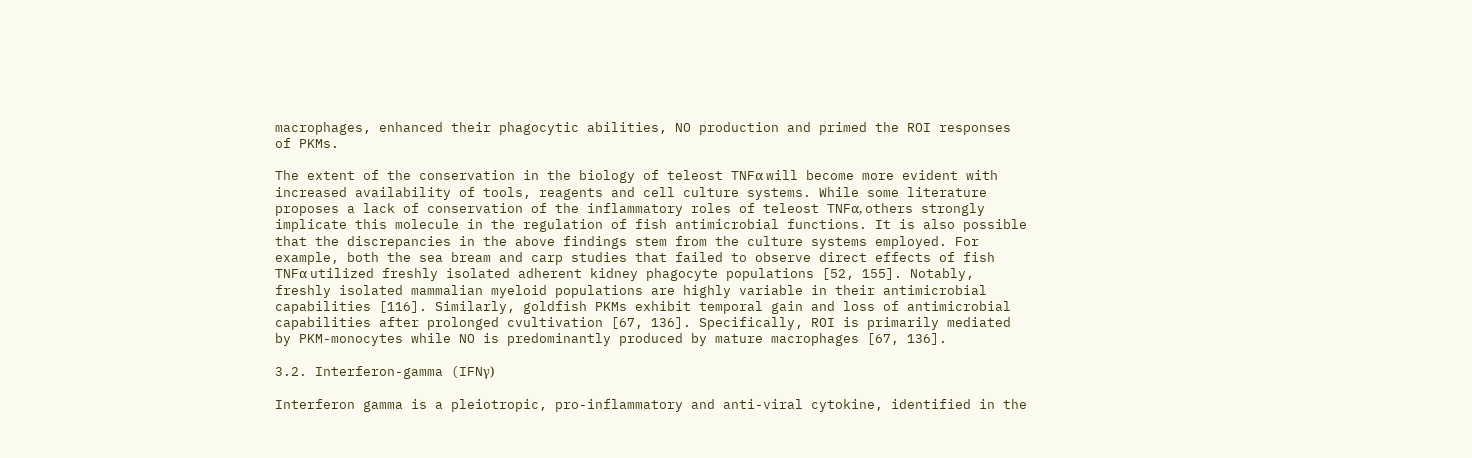macrophages, enhanced their phagocytic abilities, NO production and primed the ROI responses of PKMs.

The extent of the conservation in the biology of teleost TNFα will become more evident with increased availability of tools, reagents and cell culture systems. While some literature proposes a lack of conservation of the inflammatory roles of teleost TNFα, others strongly implicate this molecule in the regulation of fish antimicrobial functions. It is also possible that the discrepancies in the above findings stem from the culture systems employed. For example, both the sea bream and carp studies that failed to observe direct effects of fish TNFα utilized freshly isolated adherent kidney phagocyte populations [52, 155]. Notably, freshly isolated mammalian myeloid populations are highly variable in their antimicrobial capabilities [116]. Similarly, goldfish PKMs exhibit temporal gain and loss of antimicrobial capabilities after prolonged cvultivation [67, 136]. Specifically, ROI is primarily mediated by PKM-monocytes while NO is predominantly produced by mature macrophages [67, 136].

3.2. Interferon-gamma (IFNγ)

Interferon gamma is a pleiotropic, pro-inflammatory and anti-viral cytokine, identified in the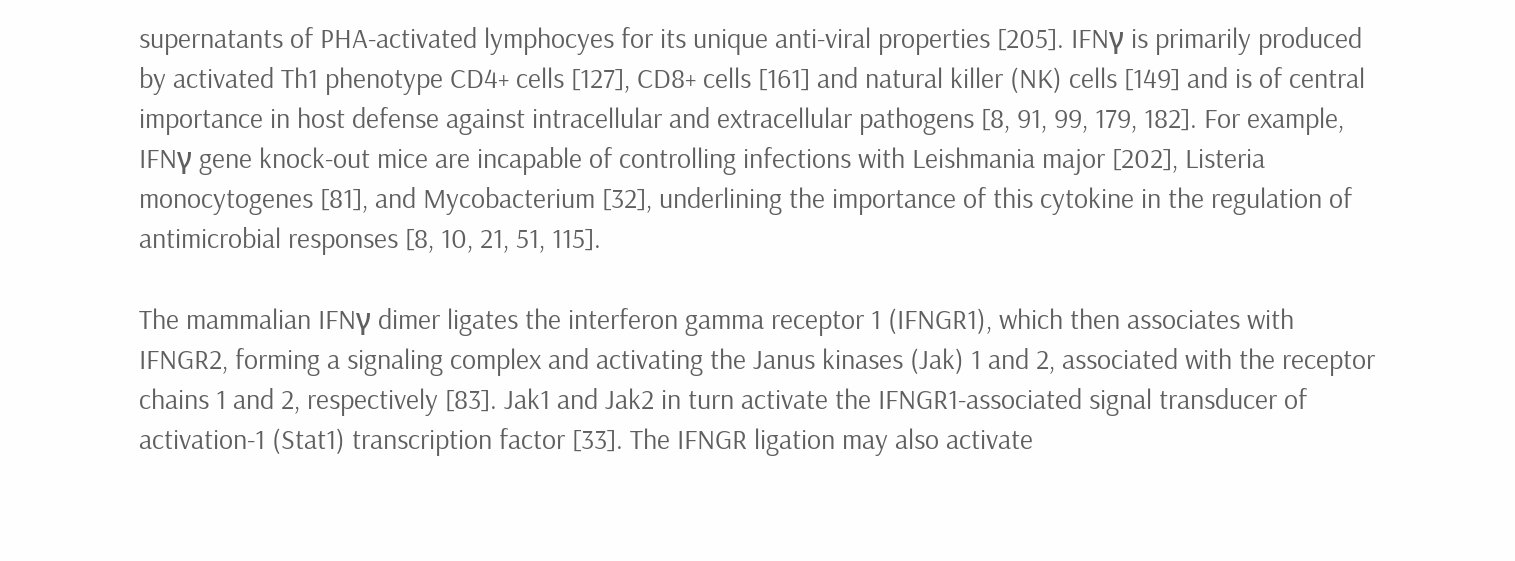supernatants of PHA-activated lymphocyes for its unique anti-viral properties [205]. IFNγ is primarily produced by activated Th1 phenotype CD4+ cells [127], CD8+ cells [161] and natural killer (NK) cells [149] and is of central importance in host defense against intracellular and extracellular pathogens [8, 91, 99, 179, 182]. For example, IFNγ gene knock-out mice are incapable of controlling infections with Leishmania major [202], Listeria monocytogenes [81], and Mycobacterium [32], underlining the importance of this cytokine in the regulation of antimicrobial responses [8, 10, 21, 51, 115].

The mammalian IFNγ dimer ligates the interferon gamma receptor 1 (IFNGR1), which then associates with IFNGR2, forming a signaling complex and activating the Janus kinases (Jak) 1 and 2, associated with the receptor chains 1 and 2, respectively [83]. Jak1 and Jak2 in turn activate the IFNGR1-associated signal transducer of activation-1 (Stat1) transcription factor [33]. The IFNGR ligation may also activate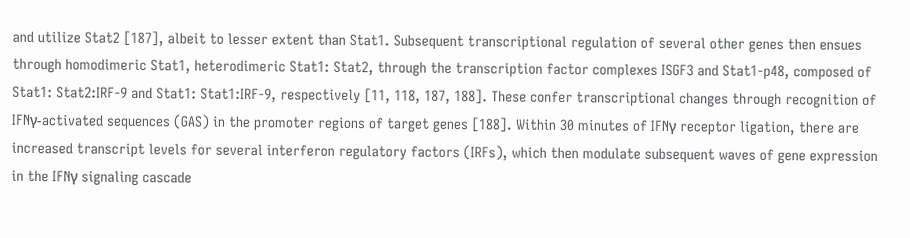and utilize Stat2 [187], albeit to lesser extent than Stat1. Subsequent transcriptional regulation of several other genes then ensues through homodimeric Stat1, heterodimeric Stat1: Stat2, through the transcription factor complexes ISGF3 and Stat1-p48, composed of Stat1: Stat2:IRF-9 and Stat1: Stat1:IRF-9, respectively [11, 118, 187, 188]. These confer transcriptional changes through recognition of IFNγ-activated sequences (GAS) in the promoter regions of target genes [188]. Within 30 minutes of IFNγ receptor ligation, there are increased transcript levels for several interferon regulatory factors (IRFs), which then modulate subsequent waves of gene expression in the IFNγ signaling cascade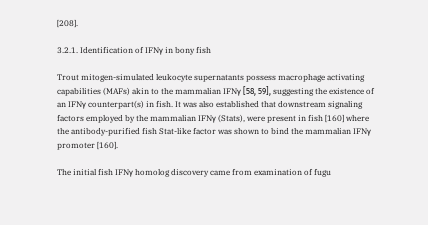[208].

3.2.1. Identification of IFNγ in bony fish

Trout mitogen-simulated leukocyte supernatants possess macrophage activating capabilities (MAFs) akin to the mammalian IFNγ [58, 59], suggesting the existence of an IFNγ counterpart(s) in fish. It was also established that downstream signaling factors employed by the mammalian IFNγ (Stats), were present in fish [160] where the antibody-purified fish Stat-like factor was shown to bind the mammalian IFNγ promoter [160].

The initial fish IFNγ homolog discovery came from examination of fugu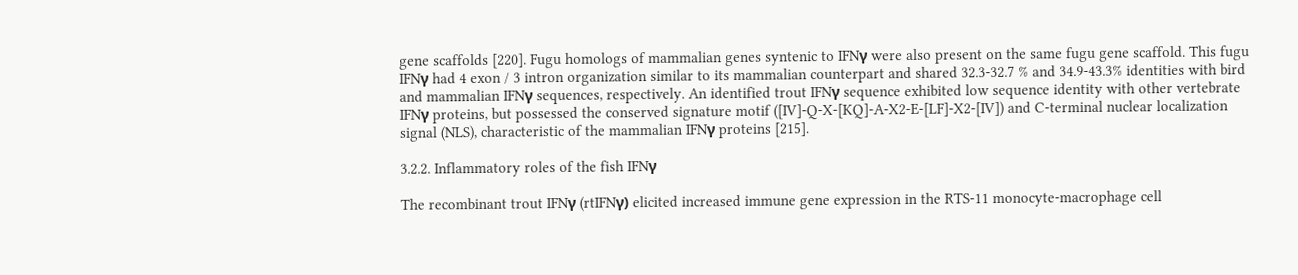gene scaffolds [220]. Fugu homologs of mammalian genes syntenic to IFNγ were also present on the same fugu gene scaffold. This fugu IFNγ had 4 exon / 3 intron organization similar to its mammalian counterpart and shared 32.3-32.7 % and 34.9-43.3% identities with bird and mammalian IFNγ sequences, respectively. An identified trout IFNγ sequence exhibited low sequence identity with other vertebrate IFNγ proteins, but possessed the conserved signature motif ([IV]-Q-X-[KQ]-A-X2-E-[LF]-X2-[IV]) and C-terminal nuclear localization signal (NLS), characteristic of the mammalian IFNγ proteins [215].

3.2.2. Inflammatory roles of the fish IFNγ

The recombinant trout IFNγ (rtIFNγ) elicited increased immune gene expression in the RTS-11 monocyte-macrophage cell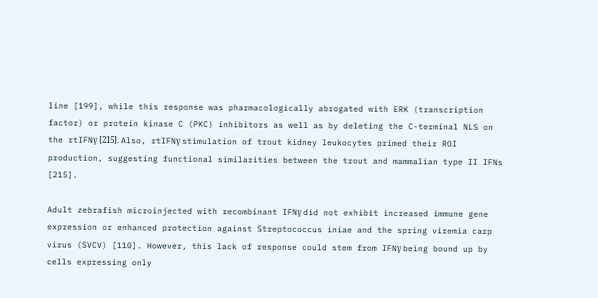line [199], while this response was pharmacologically abrogated with ERK (transcription factor) or protein kinase C (PKC) inhibitors as well as by deleting the C-terminal NLS on the rtIFNγ [215]. Also, rtIFNγ stimulation of trout kidney leukocytes primed their ROI production, suggesting functional similarities between the trout and mammalian type II IFNs [215].

Adult zebrafish microinjected with recombinant IFNγ did not exhibit increased immune gene expression or enhanced protection against Streptococcus iniae and the spring viremia carp virus (SVCV) [110]. However, this lack of response could stem from IFNγ being bound up by cells expressing only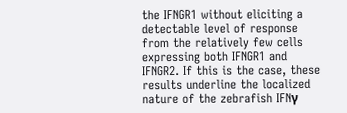the IFNGR1 without eliciting a detectable level of response from the relatively few cells expressing both IFNGR1 and IFNGR2. If this is the case, these results underline the localized nature of the zebrafish IFNγ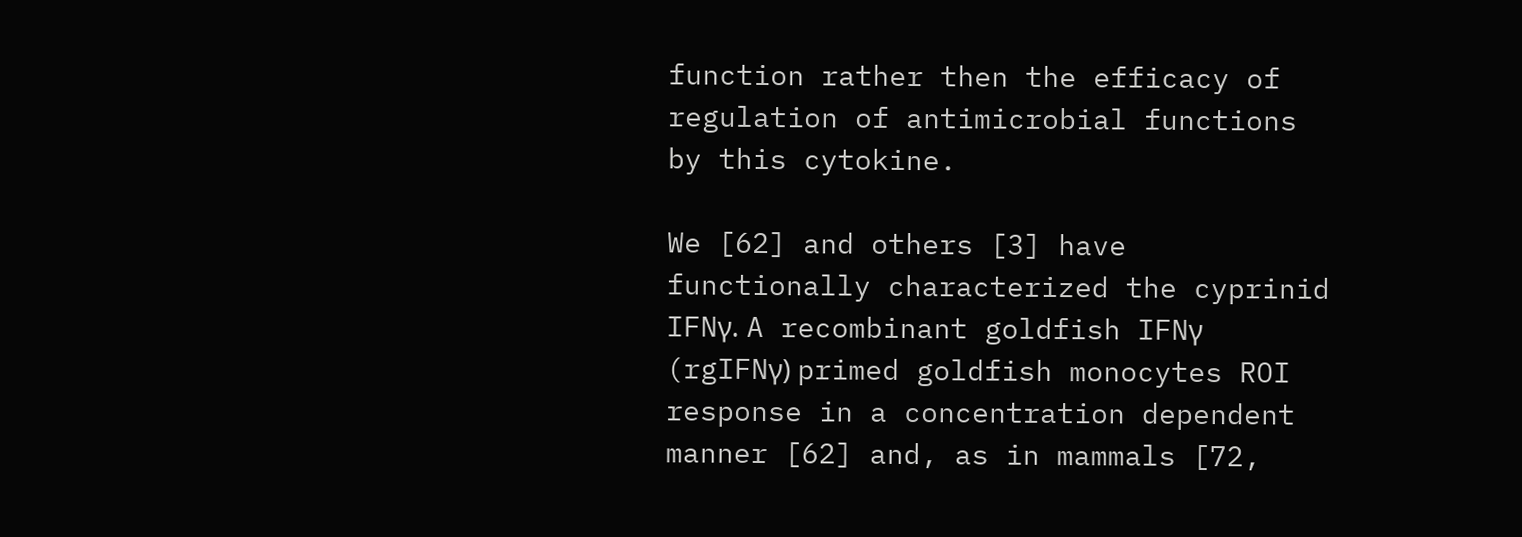function rather then the efficacy of regulation of antimicrobial functions by this cytokine.

We [62] and others [3] have functionally characterized the cyprinid IFNγ. A recombinant goldfish IFNγ (rgIFNγ) primed goldfish monocytes ROI response in a concentration dependent manner [62] and, as in mammals [72,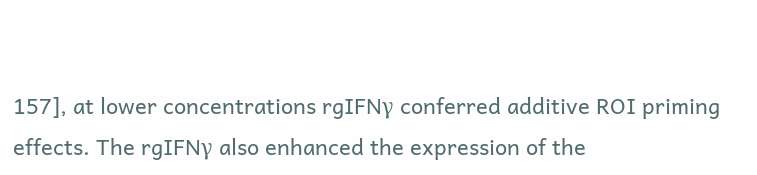157], at lower concentrations rgIFNγ conferred additive ROI priming effects. The rgIFNγ also enhanced the expression of the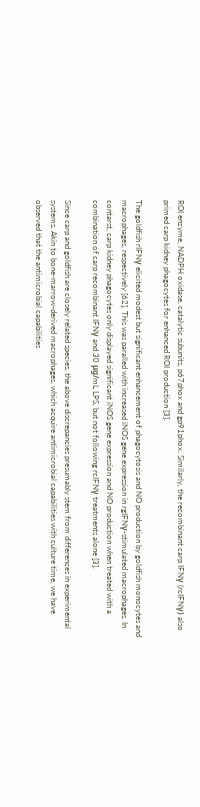ROI enzyme, NADPH oxidase, catalytic subunits, p67phox and gp91phox. Similarly, the recombinant carp IFNγ (rcIFNγ) also primed carp kidney phagocytes for enhanced ROI production [3].

The goldfish rIFNγ elicited modest but significant enhancement of phagocytosis and NO production by goldfish monocytes and macrophages, respectively [62]. This was paralled with increased iNOS gene expression in rgIFNγ-stimulated macrophages. In contarst, carp kidney phagocytes only displayed significant iNOS gene expression and NO production when treated with a combination of carp recombinant IFNγ and 30 μg/mL LPS, but not following rcIFNγ treatments alone [3].

Since carp and goldfish are closely related species, the above discrepancies presumably stem from differences in experimental systems. Akin to bone-marrow-derived macrophages, which acquire antimicrobial capabilities with culture time, we have observed that the antimicrobial capabilities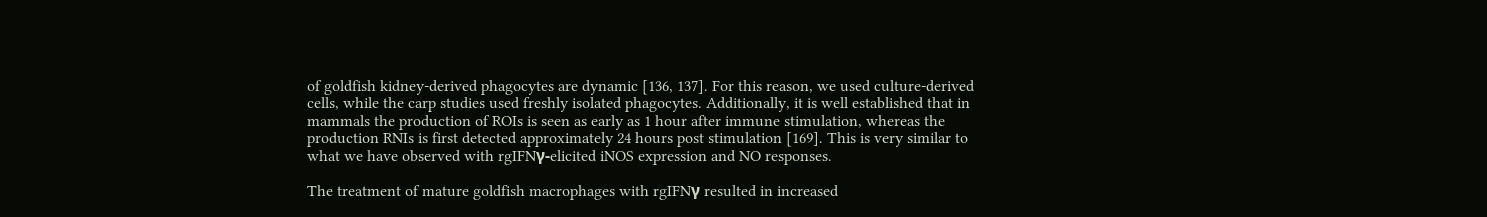of goldfish kidney-derived phagocytes are dynamic [136, 137]. For this reason, we used culture-derived cells, while the carp studies used freshly isolated phagocytes. Additionally, it is well established that in mammals the production of ROIs is seen as early as 1 hour after immune stimulation, whereas the production RNIs is first detected approximately 24 hours post stimulation [169]. This is very similar to what we have observed with rgIFNγ-elicited iNOS expression and NO responses.

The treatment of mature goldfish macrophages with rgIFNγ resulted in increased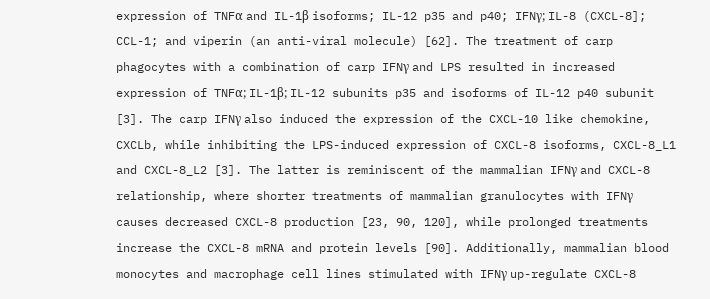expression of TNFα and IL-1β isoforms; IL-12 p35 and p40; IFNγ; IL-8 (CXCL-8]; CCL-1; and viperin (an anti-viral molecule) [62]. The treatment of carp phagocytes with a combination of carp IFNγ and LPS resulted in increased expression of TNFα; IL-1β; IL-12 subunits p35 and isoforms of IL-12 p40 subunit [3]. The carp IFNγ also induced the expression of the CXCL-10 like chemokine, CXCLb, while inhibiting the LPS-induced expression of CXCL-8 isoforms, CXCL-8_L1 and CXCL-8_L2 [3]. The latter is reminiscent of the mammalian IFNγ and CXCL-8 relationship, where shorter treatments of mammalian granulocytes with IFNγ causes decreased CXCL-8 production [23, 90, 120], while prolonged treatments increase the CXCL-8 mRNA and protein levels [90]. Additionally, mammalian blood monocytes and macrophage cell lines stimulated with IFNγ up-regulate CXCL-8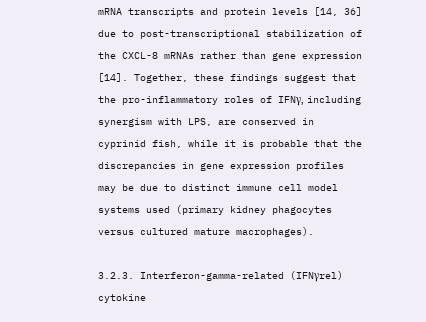mRNA transcripts and protein levels [14, 36] due to post-transcriptional stabilization of the CXCL-8 mRNAs rather than gene expression [14]. Together, these findings suggest that the pro-inflammatory roles of IFNγ, including synergism with LPS, are conserved in cyprinid fish, while it is probable that the discrepancies in gene expression profiles may be due to distinct immune cell model systems used (primary kidney phagocytes versus cultured mature macrophages).

3.2.3. Interferon-gamma-related (IFNγrel) cytokine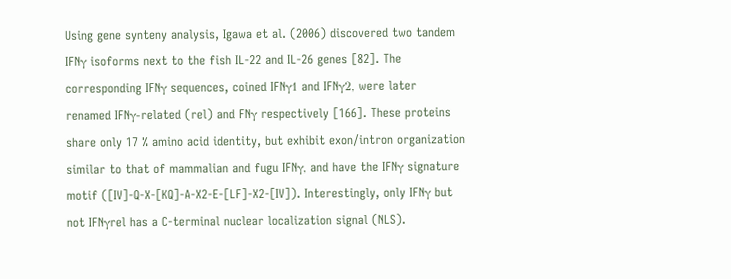Using gene synteny analysis, Igawa et al. (2006) discovered two tandem IFNγ isoforms next to the fish IL-22 and IL-26 genes [82]. The corresponding IFNγ sequences, coined IFNγ1 and IFNγ2, were later renamed IFNγ-related (rel) and FNγ respectively [166]. These proteins share only 17 % amino acid identity, but exhibit exon/intron organization similar to that of mammalian and fugu IFNγ, and have the IFNγ signature motif ([IV]-Q-X-[KQ]-A-X2-E-[LF]-X2-[IV]). Interestingly, only IFNγ but not IFNγrel has a C-terminal nuclear localization signal (NLS).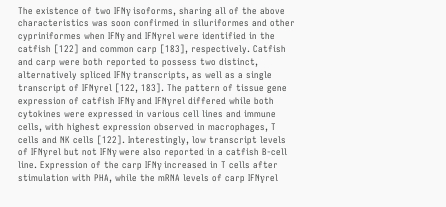The existence of two IFNγ isoforms, sharing all of the above characteristics was soon confirmed in siluriformes and other cypriniformes when IFNγ and IFNγrel were identified in the catfish [122] and common carp [183], respectively. Catfish and carp were both reported to possess two distinct, alternatively spliced IFNγ transcripts, as well as a single transcript of IFNγrel [122, 183]. The pattern of tissue gene expression of catfish IFNγ and IFNγrel differed while both cytokines were expressed in various cell lines and immune cells, with highest expression observed in macrophages, T cells and NK cells [122]. Interestingly, low transcript levels of IFNγrel but not IFNγ were also reported in a catfish B-cell line. Expression of the carp IFNγ increased in T cells after stimulation with PHA, while the mRNA levels of carp IFNγrel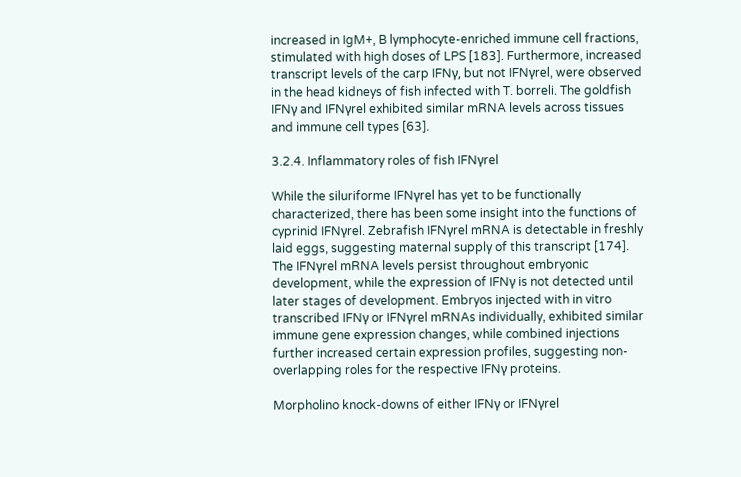increased in IgM+, B lymphocyte-enriched immune cell fractions, stimulated with high doses of LPS [183]. Furthermore, increased transcript levels of the carp IFNγ, but not IFNγrel, were observed in the head kidneys of fish infected with T. borreli. The goldfish IFNγ and IFNγrel exhibited similar mRNA levels across tissues and immune cell types [63].

3.2.4. Inflammatory roles of fish IFNγrel

While the siluriforme IFNγrel has yet to be functionally characterized, there has been some insight into the functions of cyprinid IFNγrel. Zebrafish IFNγrel mRNA is detectable in freshly laid eggs, suggesting maternal supply of this transcript [174]. The IFNγrel mRNA levels persist throughout embryonic development, while the expression of IFNγ is not detected until later stages of development. Embryos injected with in vitro transcribed IFNγ or IFNγrel mRNAs individually, exhibited similar immune gene expression changes, while combined injections further increased certain expression profiles, suggesting non-overlapping roles for the respective IFNγ proteins.

Morpholino knock-downs of either IFNγ or IFNγrel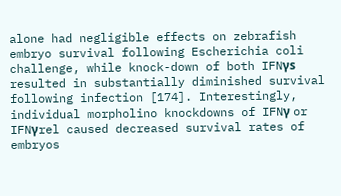alone had negligible effects on zebrafish embryo survival following Escherichia coli challenge, while knock-down of both IFNγs resulted in substantially diminished survival following infection [174]. Interestingly, individual morpholino knockdowns of IFNγ or IFNγrel caused decreased survival rates of embryos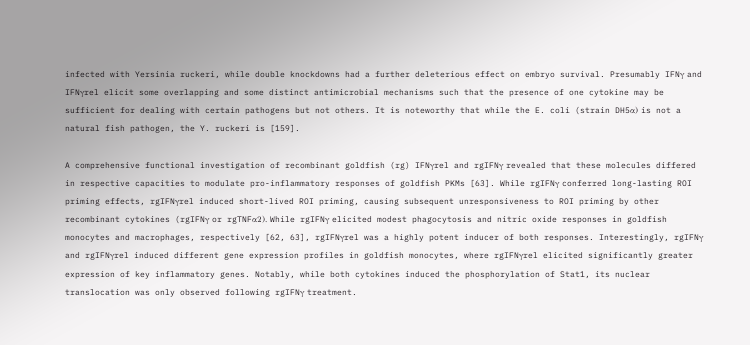infected with Yersinia ruckeri, while double knockdowns had a further deleterious effect on embryo survival. Presumably IFNγ and IFNγrel elicit some overlapping and some distinct antimicrobial mechanisms such that the presence of one cytokine may be sufficient for dealing with certain pathogens but not others. It is noteworthy that while the E. coli (strain DH5α) is not a natural fish pathogen, the Y. ruckeri is [159].

A comprehensive functional investigation of recombinant goldfish (rg) IFNγrel and rgIFNγ revealed that these molecules differed in respective capacities to modulate pro-inflammatory responses of goldfish PKMs [63]. While rgIFNγ conferred long-lasting ROI priming effects, rgIFNγrel induced short-lived ROI priming, causing subsequent unresponsiveness to ROI priming by other recombinant cytokines (rgIFNγ or rgTNFα2). While rgIFNγ elicited modest phagocytosis and nitric oxide responses in goldfish monocytes and macrophages, respectively [62, 63], rgIFNγrel was a highly potent inducer of both responses. Interestingly, rgIFNγ and rgIFNγrel induced different gene expression profiles in goldfish monocytes, where rgIFNγrel elicited significantly greater expression of key inflammatory genes. Notably, while both cytokines induced the phosphorylation of Stat1, its nuclear translocation was only observed following rgIFNγ treatment.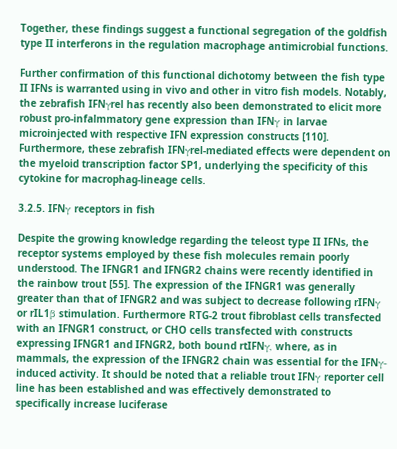Together, these findings suggest a functional segregation of the goldfish type II interferons in the regulation macrophage antimicrobial functions.

Further confirmation of this functional dichotomy between the fish type II IFNs is warranted using in vivo and other in vitro fish models. Notably, the zebrafish IFNγrel has recently also been demonstrated to elicit more robust pro-infalmmatory gene expression than IFNγ in larvae microinjected with respective IFN expression constructs [110]. Furthermore, these zebrafish IFNγrel-mediated effects were dependent on the myeloid transcription factor SP1, underlying the specificity of this cytokine for macrophag-lineage cells.

3.2.5. IFNγ receptors in fish

Despite the growing knowledge regarding the teleost type II IFNs, the receptor systems employed by these fish molecules remain poorly understood. The IFNGR1 and IFNGR2 chains were recently identified in the rainbow trout [55]. The expression of the IFNGR1 was generally greater than that of IFNGR2 and was subject to decrease following rIFNγ or rIL1β stimulation. Furthermore RTG-2 trout fibroblast cells transfected with an IFNGR1 construct, or CHO cells transfected with constructs expressing IFNGR1 and IFNGR2, both bound rtIFNγ, where, as in mammals, the expression of the IFNGR2 chain was essential for the IFNγ-induced activity. It should be noted that a reliable trout IFNγ reporter cell line has been established and was effectively demonstrated to specifically increase luciferase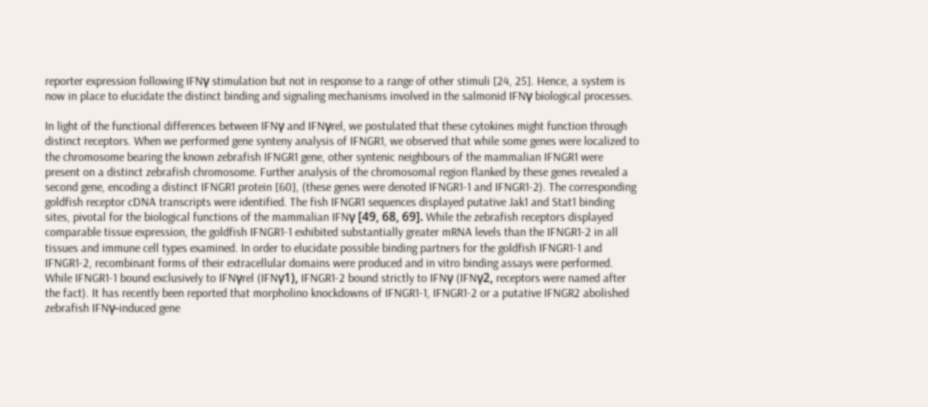reporter expression following IFNγ stimulation but not in response to a range of other stimuli [24, 25]. Hence, a system is now in place to elucidate the distinct binding and signaling mechanisms involved in the salmonid IFNγ biological processes.

In light of the functional differences between IFNγ and IFNγrel, we postulated that these cytokines might function through distinct receptors. When we performed gene synteny analysis of IFNGR1, we observed that while some genes were localized to the chromosome bearing the known zebrafish IFNGR1 gene, other syntenic neighbours of the mammalian IFNGR1 were present on a distinct zebrafish chromosome. Further analysis of the chromosomal region flanked by these genes revealed a second gene, encoding a distinct IFNGR1 protein [60], (these genes were denoted IFNGR1-1 and IFNGR1-2). The corresponding goldfish receptor cDNA transcripts were identified. The fish IFNGR1 sequences displayed putative Jak1 and Stat1 binding sites, pivotal for the biological functions of the mammalian IFNγ [49, 68, 69]. While the zebrafish receptors displayed comparable tissue expression, the goldfish IFNGR1-1 exhibited substantially greater mRNA levels than the IFNGR1-2 in all tissues and immune cell types examined. In order to elucidate possible binding partners for the goldfish IFNGR1-1 and IFNGR1-2, recombinant forms of their extracellular domains were produced and in vitro binding assays were performed. While IFNGR1-1 bound exclusively to IFNγrel (IFNγ1), IFNGR1-2 bound strictly to IFNγ (IFNγ2, receptors were named after the fact). It has recently been reported that morpholino knockdowns of IFNGR1-1, IFNGR1-2 or a putative IFNGR2 abolished zebrafish IFNγ-induced gene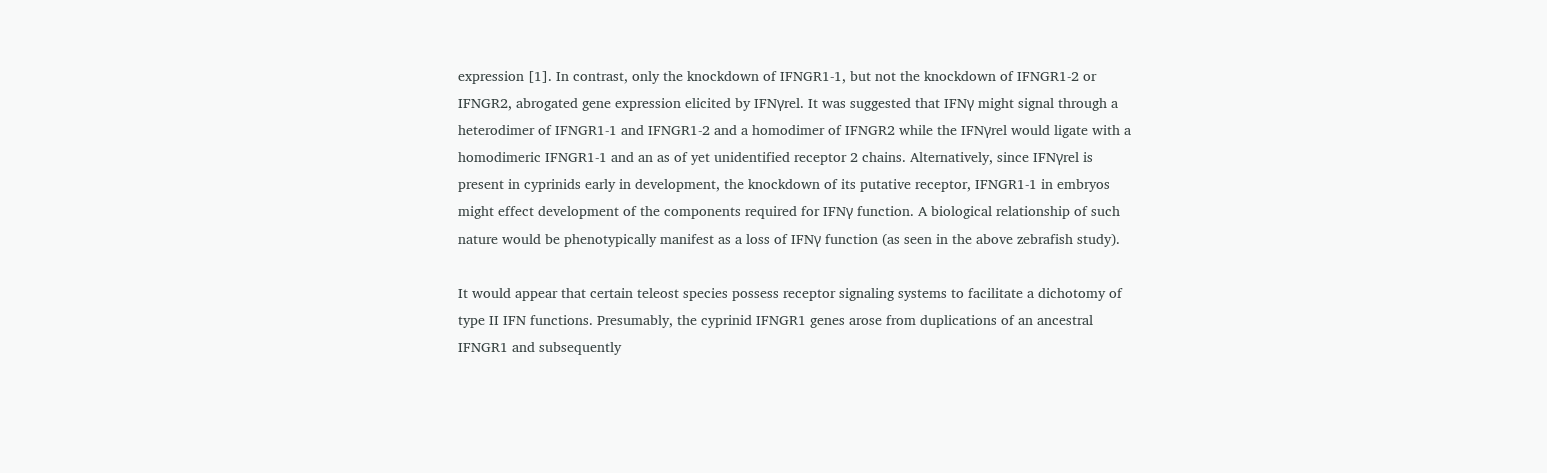expression [1]. In contrast, only the knockdown of IFNGR1-1, but not the knockdown of IFNGR1-2 or IFNGR2, abrogated gene expression elicited by IFNγrel. It was suggested that IFNγ might signal through a heterodimer of IFNGR1-1 and IFNGR1-2 and a homodimer of IFNGR2 while the IFNγrel would ligate with a homodimeric IFNGR1-1 and an as of yet unidentified receptor 2 chains. Alternatively, since IFNγrel is present in cyprinids early in development, the knockdown of its putative receptor, IFNGR1-1 in embryos might effect development of the components required for IFNγ function. A biological relationship of such nature would be phenotypically manifest as a loss of IFNγ function (as seen in the above zebrafish study).

It would appear that certain teleost species possess receptor signaling systems to facilitate a dichotomy of type II IFN functions. Presumably, the cyprinid IFNGR1 genes arose from duplications of an ancestral IFNGR1 and subsequently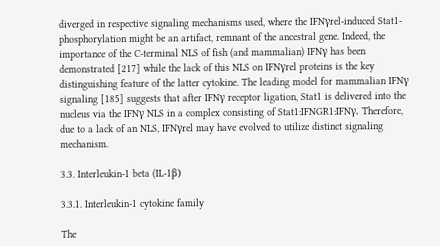diverged in respective signaling mechanisms used, where the IFNγrel-induced Stat1-phosphorylation might be an artifact, remnant of the ancestral gene. Indeed, the importance of the C-terminal NLS of fish (and mammalian) IFNγ has been demonstrated [217] while the lack of this NLS on IFNγrel proteins is the key distinguishing feature of the latter cytokine. The leading model for mammalian IFNγ signaling [185] suggests that after IFNγ receptor ligation, Stat1 is delivered into the nucleus via the IFNγ NLS in a complex consisting of Stat1:IFNGR1:IFNγ. Therefore, due to a lack of an NLS, IFNγrel may have evolved to utilize distinct signaling mechanism.

3.3. Interleukin-1 beta (IL-1β)

3.3.1. Interleukin-1 cytokine family

The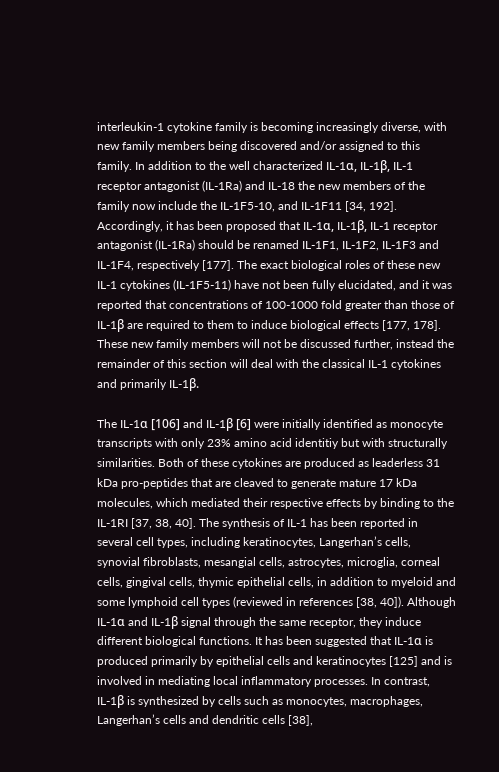interleukin-1 cytokine family is becoming increasingly diverse, with new family members being discovered and/or assigned to this family. In addition to the well characterized IL-1α, IL-1β, IL-1 receptor antagonist (IL-1Ra) and IL-18 the new members of the family now include the IL-1F5-10, and IL-1F11 [34, 192]. Accordingly, it has been proposed that IL-1α, IL-1β, IL-1 receptor antagonist (IL-1Ra) should be renamed IL-1F1, IL-1F2, IL-1F3 and IL-1F4, respectively [177]. The exact biological roles of these new IL-1 cytokines (IL-1F5-11) have not been fully elucidated, and it was reported that concentrations of 100-1000 fold greater than those of IL-1β are required to them to induce biological effects [177, 178]. These new family members will not be discussed further, instead the remainder of this section will deal with the classical IL-1 cytokines and primarily IL-1β.

The IL-1α [106] and IL-1β [6] were initially identified as monocyte transcripts with only 23% amino acid identitiy but with structurally similarities. Both of these cytokines are produced as leaderless 31 kDa pro-peptides that are cleaved to generate mature 17 kDa molecules, which mediated their respective effects by binding to the IL-1RI [37, 38, 40]. The synthesis of IL-1 has been reported in several cell types, including keratinocytes, Langerhan’s cells, synovial fibroblasts, mesangial cells, astrocytes, microglia, corneal cells, gingival cells, thymic epithelial cells, in addition to myeloid and some lymphoid cell types (reviewed in references [38, 40]). Although IL-1α and IL-1β signal through the same receptor, they induce different biological functions. It has been suggested that IL-1α is produced primarily by epithelial cells and keratinocytes [125] and is involved in mediating local inflammatory processes. In contrast, IL-1β is synthesized by cells such as monocytes, macrophages, Langerhan’s cells and dendritic cells [38],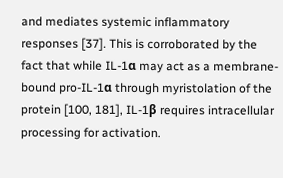and mediates systemic inflammatory responses [37]. This is corroborated by the fact that while IL-1α may act as a membrane-bound pro-IL-1α through myristolation of the protein [100, 181], IL-1β requires intracellular processing for activation.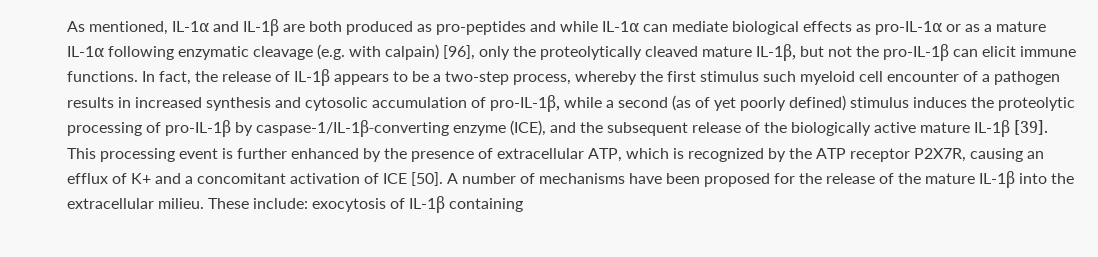As mentioned, IL-1α and IL-1β are both produced as pro-peptides and while IL-1α can mediate biological effects as pro-IL-1α or as a mature IL-1α following enzymatic cleavage (e.g. with calpain) [96], only the proteolytically cleaved mature IL-1β, but not the pro-IL-1β can elicit immune functions. In fact, the release of IL-1β appears to be a two-step process, whereby the first stimulus such myeloid cell encounter of a pathogen results in increased synthesis and cytosolic accumulation of pro-IL-1β, while a second (as of yet poorly defined) stimulus induces the proteolytic processing of pro-IL-1β by caspase-1/IL-1β-converting enzyme (ICE), and the subsequent release of the biologically active mature IL-1β [39]. This processing event is further enhanced by the presence of extracellular ATP, which is recognized by the ATP receptor P2X7R, causing an efflux of K+ and a concomitant activation of ICE [50]. A number of mechanisms have been proposed for the release of the mature IL-1β into the extracellular milieu. These include: exocytosis of IL-1β containing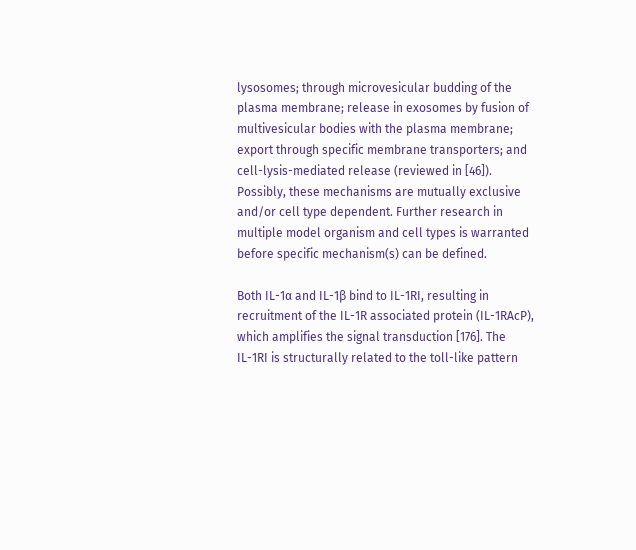lysosomes; through microvesicular budding of the plasma membrane; release in exosomes by fusion of multivesicular bodies with the plasma membrane; export through specific membrane transporters; and cell-lysis-mediated release (reviewed in [46]). Possibly, these mechanisms are mutually exclusive and/or cell type dependent. Further research in multiple model organism and cell types is warranted before specific mechanism(s) can be defined.

Both IL-1α and IL-1β bind to IL-1RI, resulting in recruitment of the IL-1R associated protein (IL-1RAcP), which amplifies the signal transduction [176]. The IL-1RI is structurally related to the toll-like pattern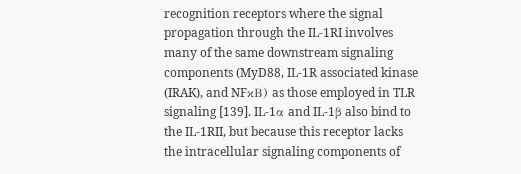recognition receptors where the signal propagation through the IL-1RI involves many of the same downstream signaling components (MyD88, IL-1R associated kinase (IRAK), and NFκB) as those employed in TLR signaling [139]. IL-1α and IL-1β also bind to the IL-1RII, but because this receptor lacks the intracellular signaling components of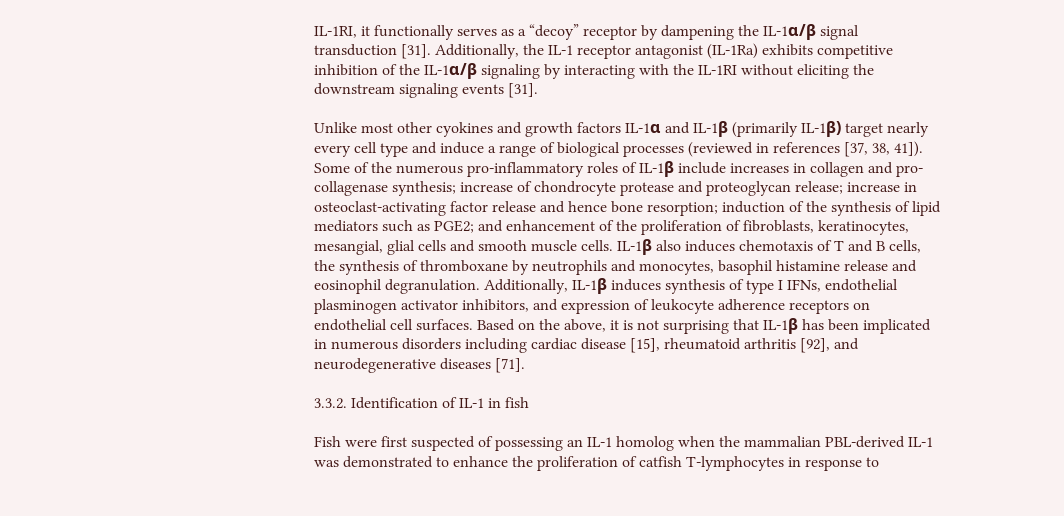IL-1RI, it functionally serves as a “decoy” receptor by dampening the IL-1α/β signal transduction [31]. Additionally, the IL-1 receptor antagonist (IL-1Ra) exhibits competitive inhibition of the IL-1α/β signaling by interacting with the IL-1RI without eliciting the downstream signaling events [31].

Unlike most other cyokines and growth factors IL-1α and IL-1β (primarily IL-1β) target nearly every cell type and induce a range of biological processes (reviewed in references [37, 38, 41]). Some of the numerous pro-inflammatory roles of IL-1β include increases in collagen and pro-collagenase synthesis; increase of chondrocyte protease and proteoglycan release; increase in osteoclast-activating factor release and hence bone resorption; induction of the synthesis of lipid mediators such as PGE2; and enhancement of the proliferation of fibroblasts, keratinocytes, mesangial, glial cells and smooth muscle cells. IL-1β also induces chemotaxis of T and B cells, the synthesis of thromboxane by neutrophils and monocytes, basophil histamine release and eosinophil degranulation. Additionally, IL-1β induces synthesis of type I IFNs, endothelial plasminogen activator inhibitors, and expression of leukocyte adherence receptors on endothelial cell surfaces. Based on the above, it is not surprising that IL-1β has been implicated in numerous disorders including cardiac disease [15], rheumatoid arthritis [92], and neurodegenerative diseases [71].

3.3.2. Identification of IL-1 in fish

Fish were first suspected of possessing an IL-1 homolog when the mammalian PBL-derived IL-1 was demonstrated to enhance the proliferation of catfish T-lymphocytes in response to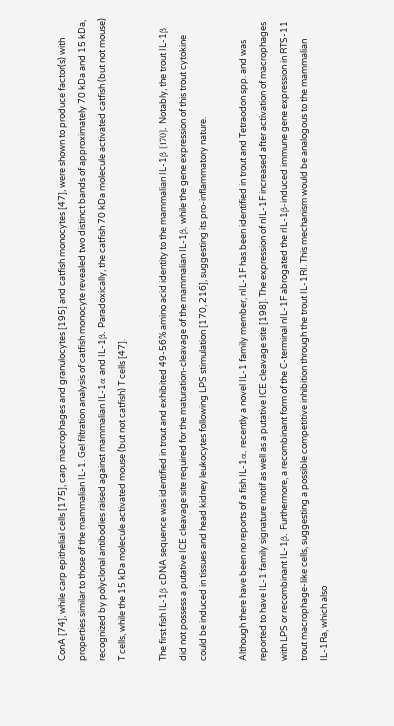ConA [74], while carp epithelial cells [175], carp macrophages and granulocytes [195] and catfish monocytes [47], were shown to produce factor(s) with properties similar to those of the mammalian IL-1. Gel filtration analysis of catfish monocyte revealed two distinct bands of approximately 70 kDa and 15 kDa, recognized by polyclonal antibodies raised against mammalian IL-1α and IL-1β. Paradoxically, the catfish 70 kDa molecule activated catfish (but not mouse) T cells, while the 15 kDa molecule activated mouse (but not catfish) T cells [47].

The first fish IL-1β cDNA sequence was identified in trout and exhibited 49-56% amino acid identity to the mammalian IL-1β [170]. Notably, the trout IL-1β did not possess a putative ICE cleavage site required for the maturation-cleavage of the mammalian IL-1β, while the gene expression of this trout cytokine could be induced in tissues and head kidney leukocytes following LPS stimulation [170, 216], suggesting its pro-inflammatory nature.

Although there have been no reports of a fish IL-1α, recently a novel IL-1 family member, nIL-1F has been identified in trout and Tetraodon spp. and was reported to have IL-1 family signature motif as well as a putative ICE cleavage site [198]. The expression of nIL-1F increased after activation of macrophages with LPS or recombinant IL-1β. Furthermore, a recombinant form of the C-terminal nIL-1F abrogated the rIL-1β-induced immune gene expression in RTS-11 trout macrophage-like cells, suggesting a possible competitive inhibition through the trout IL-1RI. This mechanism would be analogous to the mammalian IL-1Ra, which also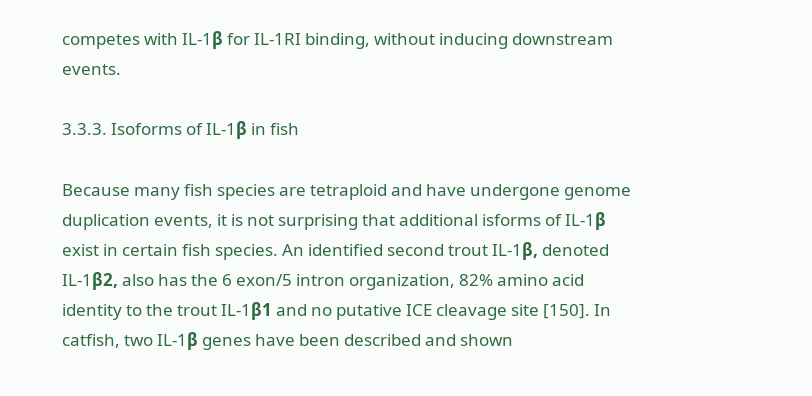competes with IL-1β for IL-1RI binding, without inducing downstream events.

3.3.3. Isoforms of IL-1β in fish

Because many fish species are tetraploid and have undergone genome duplication events, it is not surprising that additional isforms of IL-1β exist in certain fish species. An identified second trout IL-1β, denoted IL-1β2, also has the 6 exon/5 intron organization, 82% amino acid identity to the trout IL-1β1 and no putative ICE cleavage site [150]. In catfish, two IL-1β genes have been described and shown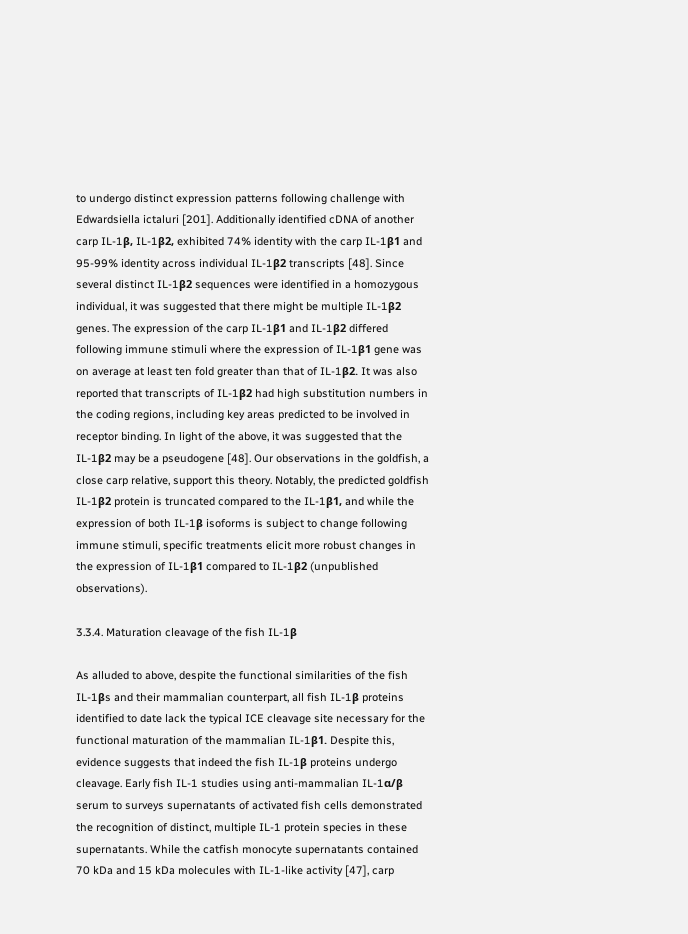to undergo distinct expression patterns following challenge with Edwardsiella ictaluri [201]. Additionally identified cDNA of another carp IL-1β, IL-1β2, exhibited 74% identity with the carp IL-1β1 and 95-99% identity across individual IL-1β2 transcripts [48]. Since several distinct IL-1β2 sequences were identified in a homozygous individual, it was suggested that there might be multiple IL-1β2 genes. The expression of the carp IL-1β1 and IL-1β2 differed following immune stimuli where the expression of IL-1β1 gene was on average at least ten fold greater than that of IL-1β2. It was also reported that transcripts of IL-1β2 had high substitution numbers in the coding regions, including key areas predicted to be involved in receptor binding. In light of the above, it was suggested that the IL-1β2 may be a pseudogene [48]. Our observations in the goldfish, a close carp relative, support this theory. Notably, the predicted goldfish IL-1β2 protein is truncated compared to the IL-1β1, and while the expression of both IL-1β isoforms is subject to change following immune stimuli, specific treatments elicit more robust changes in the expression of IL-1β1 compared to IL-1β2 (unpublished observations).

3.3.4. Maturation cleavage of the fish IL-1β

As alluded to above, despite the functional similarities of the fish IL-1βs and their mammalian counterpart, all fish IL-1β proteins identified to date lack the typical ICE cleavage site necessary for the functional maturation of the mammalian IL-1β1. Despite this, evidence suggests that indeed the fish IL-1β proteins undergo cleavage. Early fish IL-1 studies using anti-mammalian IL-1α/β serum to surveys supernatants of activated fish cells demonstrated the recognition of distinct, multiple IL-1 protein species in these supernatants. While the catfish monocyte supernatants contained 70 kDa and 15 kDa molecules with IL-1-like activity [47], carp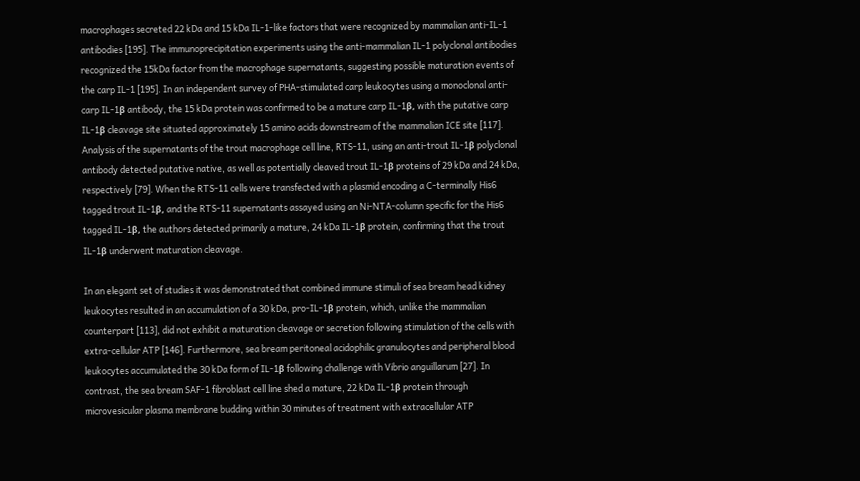macrophages secreted 22 kDa and 15 kDa IL-1-like factors that were recognized by mammalian anti-IL-1 antibodies [195]. The immunoprecipitation experiments using the anti-mammalian IL-1 polyclonal antibodies recognized the 15kDa factor from the macrophage supernatants, suggesting possible maturation events of the carp IL-1 [195]. In an independent survey of PHA-stimulated carp leukocytes using a monoclonal anti-carp IL-1β antibody, the 15 kDa protein was confirmed to be a mature carp IL-1β, with the putative carp IL-1β cleavage site situated approximately 15 amino acids downstream of the mammalian ICE site [117]. Analysis of the supernatants of the trout macrophage cell line, RTS-11, using an anti-trout IL-1β polyclonal antibody detected putative native, as well as potentially cleaved trout IL-1β proteins of 29 kDa and 24 kDa, respectively [79]. When the RTS-11 cells were transfected with a plasmid encoding a C-terminally His6 tagged trout IL-1β, and the RTS-11 supernatants assayed using an Ni-NTA-column specific for the His6 tagged IL-1β, the authors detected primarily a mature, 24 kDa IL-1β protein, confirming that the trout IL-1β underwent maturation cleavage.

In an elegant set of studies it was demonstrated that combined immune stimuli of sea bream head kidney leukocytes resulted in an accumulation of a 30 kDa, pro-IL-1β protein, which, unlike the mammalian counterpart [113], did not exhibit a maturation cleavage or secretion following stimulation of the cells with extra-cellular ATP [146]. Furthermore, sea bream peritoneal acidophilic granulocytes and peripheral blood leukocytes accumulated the 30 kDa form of IL-1β following challenge with Vibrio anguillarum [27]. In contrast, the sea bream SAF-1 fibroblast cell line shed a mature, 22 kDa IL-1β protein through microvesicular plasma membrane budding within 30 minutes of treatment with extracellular ATP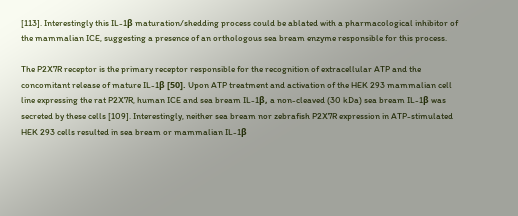[113]. Interestingly this IL-1β maturation/shedding process could be ablated with a pharmacological inhibitor of the mammalian ICE, suggesting a presence of an orthologous sea bream enzyme responsible for this process.

The P2X7R receptor is the primary receptor responsible for the recognition of extracellular ATP and the concomitant release of mature IL-1β [50]. Upon ATP treatment and activation of the HEK 293 mammalian cell line expressing the rat P2X7R, human ICE and sea bream IL-1β, a non-cleaved (30 kDa) sea bream IL-1β was secreted by these cells [109]. Interestingly, neither sea bream nor zebrafish P2X7R expression in ATP-stimulated HEK 293 cells resulted in sea bream or mammalian IL-1β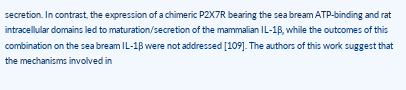secretion. In contrast, the expression of a chimeric P2X7R bearing the sea bream ATP-binding and rat intracellular domains led to maturation/secretion of the mammalian IL-1β, while the outcomes of this combination on the sea bream IL-1β were not addressed [109]. The authors of this work suggest that the mechanisms involved in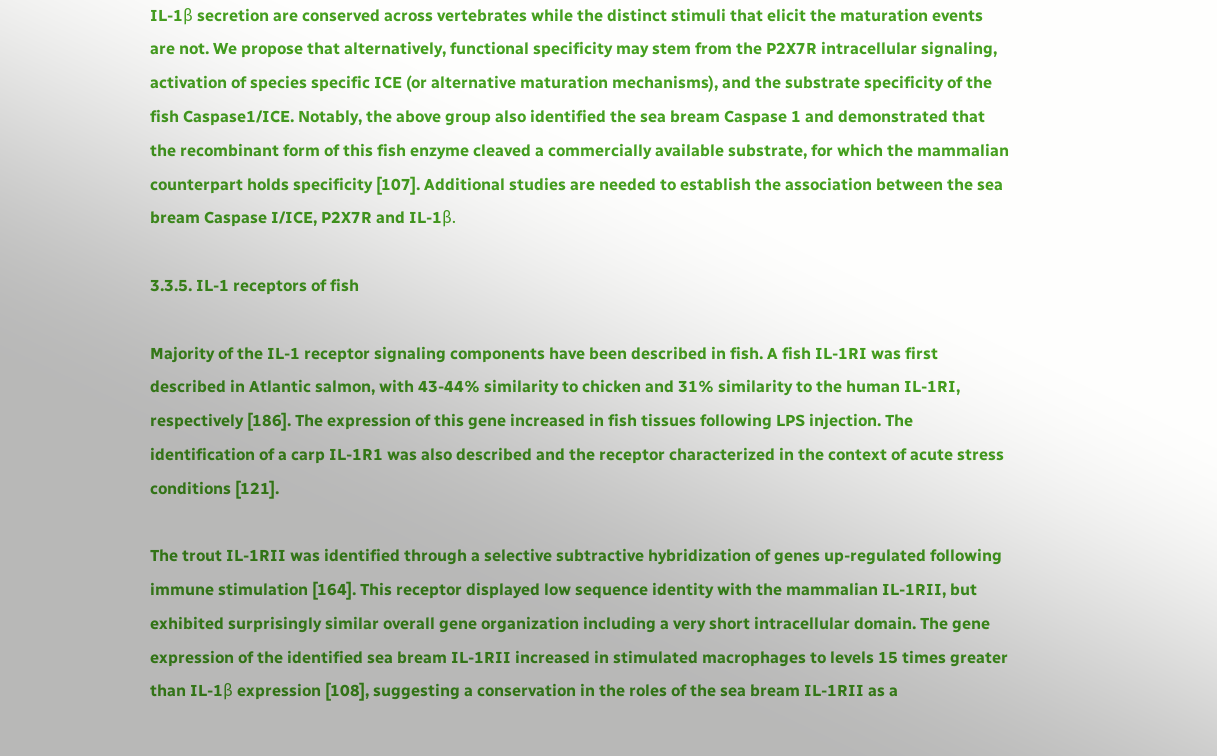IL-1β secretion are conserved across vertebrates while the distinct stimuli that elicit the maturation events are not. We propose that alternatively, functional specificity may stem from the P2X7R intracellular signaling, activation of species specific ICE (or alternative maturation mechanisms), and the substrate specificity of the fish Caspase1/ICE. Notably, the above group also identified the sea bream Caspase 1 and demonstrated that the recombinant form of this fish enzyme cleaved a commercially available substrate, for which the mammalian counterpart holds specificity [107]. Additional studies are needed to establish the association between the sea bream Caspase I/ICE, P2X7R and IL-1β.

3.3.5. IL-1 receptors of fish

Majority of the IL-1 receptor signaling components have been described in fish. A fish IL-1RI was first described in Atlantic salmon, with 43-44% similarity to chicken and 31% similarity to the human IL-1RI, respectively [186]. The expression of this gene increased in fish tissues following LPS injection. The identification of a carp IL-1R1 was also described and the receptor characterized in the context of acute stress conditions [121].

The trout IL-1RII was identified through a selective subtractive hybridization of genes up-regulated following immune stimulation [164]. This receptor displayed low sequence identity with the mammalian IL-1RII, but exhibited surprisingly similar overall gene organization including a very short intracellular domain. The gene expression of the identified sea bream IL-1RII increased in stimulated macrophages to levels 15 times greater than IL-1β expression [108], suggesting a conservation in the roles of the sea bream IL-1RII as a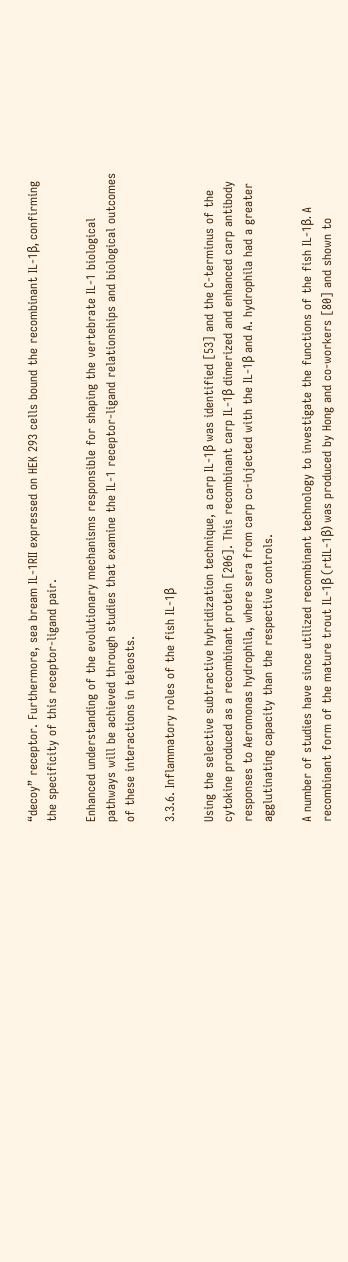“decoy” receptor. Furthermore, sea bream IL-1RII expressed on HEK 293 cells bound the recombinant IL-1β, confirming the specificity of this receptor-ligand pair.

Enhanced understanding of the evolutionary mechanisms responsible for shaping the vertebrate IL-1 biological pathways will be achieved through studies that examine the IL-1 receptor-ligand relationships and biological outcomes of these interactions in teleosts.

3.3.6. Inflammatory roles of the fish IL-1β

Using the selective subtractive hybridization technique, a carp IL-1β was identified [53] and the C-terminus of the cytokine produced as a recombinant protein [206]. This recombinant carp IL-1β dimerized and enhanced carp antibody responses to Aeromonas hydrophila, where sera from carp co-injected with the IL-1β and A. hydrophila had a greater agglutinating capacity than the respective controls.

A number of studies have since utilized recombinant technology to investigate the functions of the fish IL-1β. A recombinant form of the mature trout IL-1β (rtIL-1β) was produced by Hong and co-workers [80] and shown to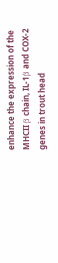enhance the expression of the MHCII β chain, IL-1β and COX-2 genes in trout head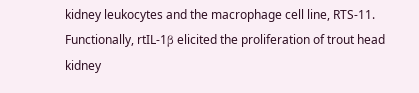kidney leukocytes and the macrophage cell line, RTS-11. Functionally, rtIL-1β elicited the proliferation of trout head kidney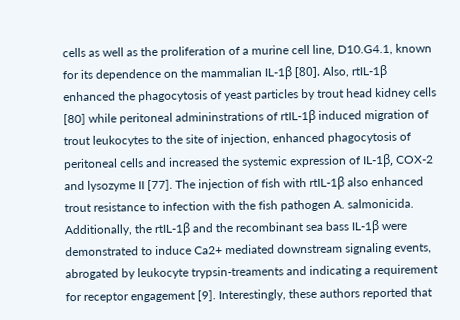cells as well as the proliferation of a murine cell line, D10.G4.1, known for its dependence on the mammalian IL-1β [80]. Also, rtIL-1β enhanced the phagocytosis of yeast particles by trout head kidney cells [80] while peritoneal admininstrations of rtIL-1β induced migration of trout leukocytes to the site of injection, enhanced phagocytosis of peritoneal cells and increased the systemic expression of IL-1β, COX-2 and lysozyme II [77]. The injection of fish with rtIL-1β also enhanced trout resistance to infection with the fish pathogen A. salmonicida. Additionally, the rtIL-1β and the recombinant sea bass IL-1β were demonstrated to induce Ca2+ mediated downstream signaling events, abrogated by leukocyte trypsin-treaments and indicating a requirement for receptor engagement [9]. Interestingly, these authors reported that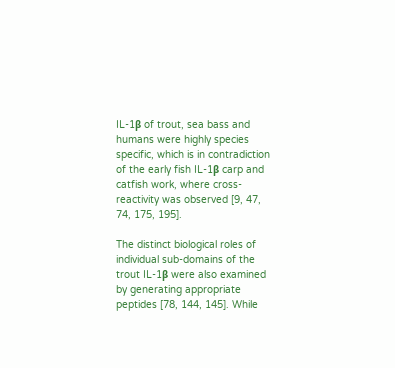IL-1β of trout, sea bass and humans were highly species specific, which is in contradiction of the early fish IL-1β carp and catfish work, where cross-reactivity was observed [9, 47, 74, 175, 195].

The distinct biological roles of individual sub-domains of the trout IL-1β were also examined by generating appropriate peptides [78, 144, 145]. While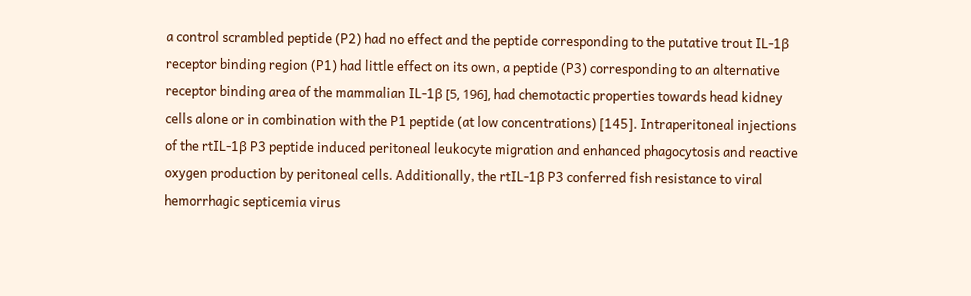a control scrambled peptide (P2) had no effect and the peptide corresponding to the putative trout IL-1β receptor binding region (P1) had little effect on its own, a peptide (P3) corresponding to an alternative receptor binding area of the mammalian IL-1β [5, 196], had chemotactic properties towards head kidney cells alone or in combination with the P1 peptide (at low concentrations) [145]. Intraperitoneal injections of the rtIL-1β P3 peptide induced peritoneal leukocyte migration and enhanced phagocytosis and reactive oxygen production by peritoneal cells. Additionally, the rtIL-1β P3 conferred fish resistance to viral hemorrhagic septicemia virus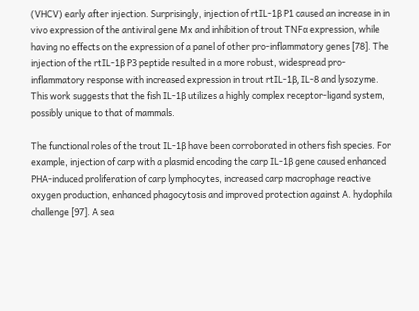(VHCV) early after injection. Surprisingly, injection of rtIL-1β P1 caused an increase in in vivo expression of the antiviral gene Mx and inhibition of trout TNFα expression, while having no effects on the expression of a panel of other pro-inflammatory genes [78]. The injection of the rtIL-1β P3 peptide resulted in a more robust, widespread pro-inflammatory response with increased expression in trout rtIL-1β, IL-8 and lysozyme. This work suggests that the fish IL-1β utilizes a highly complex receptor-ligand system, possibly unique to that of mammals.

The functional roles of the trout IL-1β have been corroborated in others fish species. For example, injection of carp with a plasmid encoding the carp IL-1β gene caused enhanced PHA-induced proliferation of carp lymphocytes, increased carp macrophage reactive oxygen production, enhanced phagocytosis and improved protection against A. hydophila challenge [97]. A sea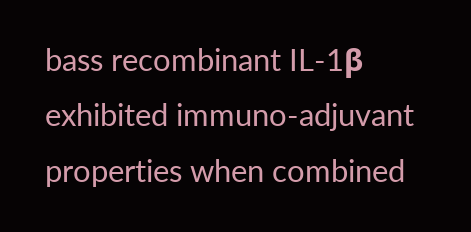bass recombinant IL-1β exhibited immuno-adjuvant properties when combined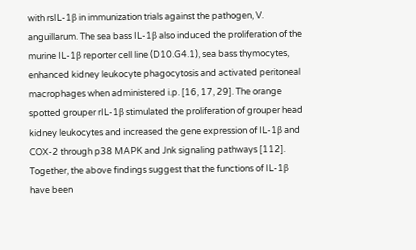with rsIL-1β in immunization trials against the pathogen, V. anguillarum. The sea bass IL-1β also induced the proliferation of the murine IL-1β reporter cell line (D10.G4.1), sea bass thymocytes, enhanced kidney leukocyte phagocytosis and activated peritoneal macrophages when administered i.p. [16, 17, 29]. The orange spotted grouper rIL-1β stimulated the proliferation of grouper head kidney leukocytes and increased the gene expression of IL-1β and COX-2 through p38 MAPK and Jnk signaling pathways [112]. Together, the above findings suggest that the functions of IL-1β have been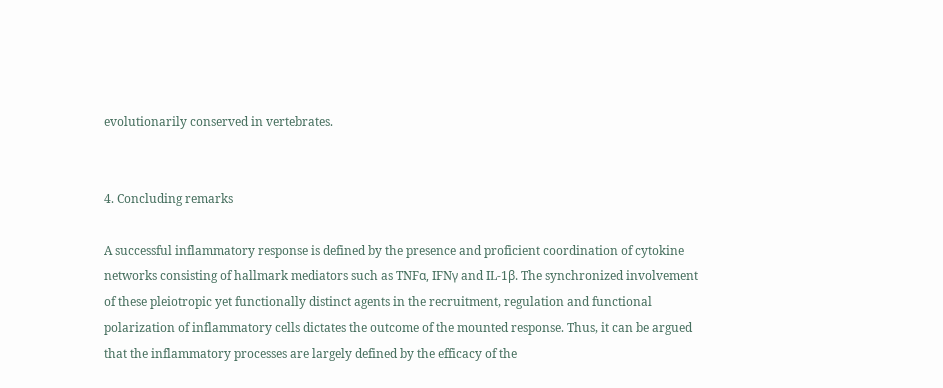evolutionarily conserved in vertebrates.


4. Concluding remarks

A successful inflammatory response is defined by the presence and proficient coordination of cytokine networks consisting of hallmark mediators such as TNFα, IFNγ and IL-1β. The synchronized involvement of these pleiotropic yet functionally distinct agents in the recruitment, regulation and functional polarization of inflammatory cells dictates the outcome of the mounted response. Thus, it can be argued that the inflammatory processes are largely defined by the efficacy of the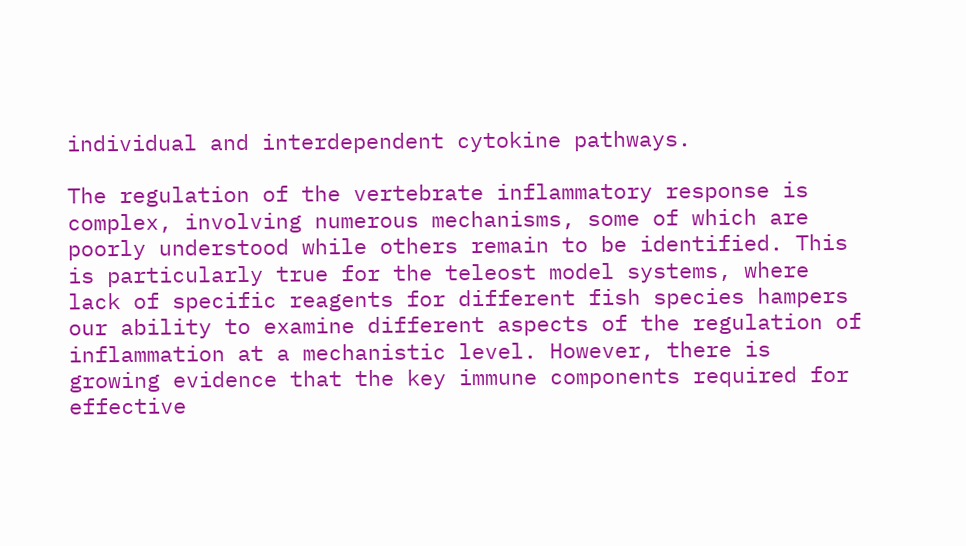individual and interdependent cytokine pathways.

The regulation of the vertebrate inflammatory response is complex, involving numerous mechanisms, some of which are poorly understood while others remain to be identified. This is particularly true for the teleost model systems, where lack of specific reagents for different fish species hampers our ability to examine different aspects of the regulation of inflammation at a mechanistic level. However, there is growing evidence that the key immune components required for effective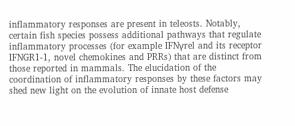inflammatory responses are present in teleosts. Notably, certain fish species possess additional pathways that regulate inflammatory processes (for example IFNγrel and its receptor IFNGR1-1, novel chemokines and PRRs) that are distinct from those reported in mammals. The elucidation of the coordination of inflammatory responses by these factors may shed new light on the evolution of innate host defense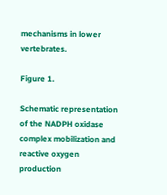mechanisms in lower vertebrates.

Figure 1.

Schematic representation of the NADPH oxidase complex mobilization and reactive oxygen production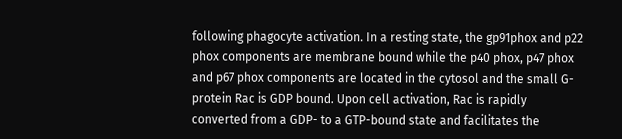following phagocyte activation. In a resting state, the gp91phox and p22 phox components are membrane bound while the p40 phox, p47 phox and p67 phox components are located in the cytosol and the small G-protein Rac is GDP bound. Upon cell activation, Rac is rapidly converted from a GDP- to a GTP-bound state and facilitates the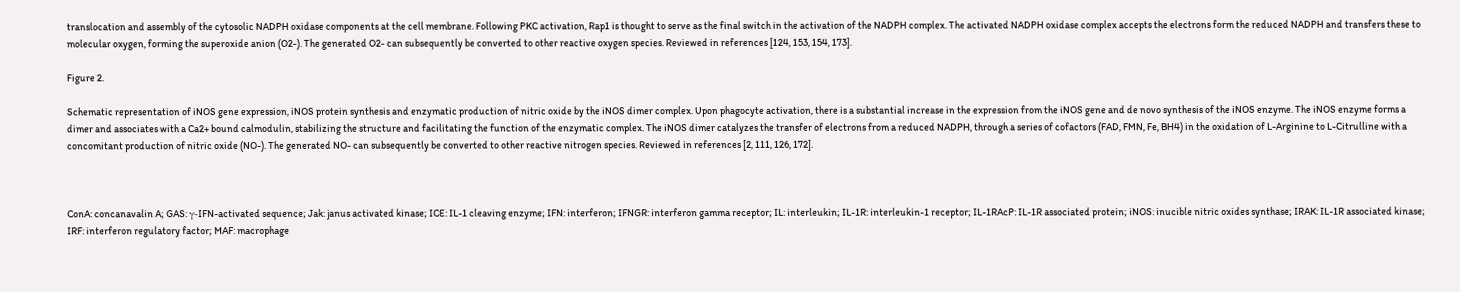translocation and assembly of the cytosolic NADPH oxidase components at the cell membrane. Following PKC activation, Rap1 is thought to serve as the final switch in the activation of the NADPH complex. The activated NADPH oxidase complex accepts the electrons form the reduced NADPH and transfers these to molecular oxygen, forming the superoxide anion (O2-). The generated O2- can subsequently be converted to other reactive oxygen species. Reviewed in references [124, 153, 154, 173].

Figure 2.

Schematic representation of iNOS gene expression, iNOS protein synthesis and enzymatic production of nitric oxide by the iNOS dimer complex. Upon phagocyte activation, there is a substantial increase in the expression from the iNOS gene and de novo synthesis of the iNOS enzyme. The iNOS enzyme forms a dimer and associates with a Ca2+ bound calmodulin, stabilizing the structure and facilitating the function of the enzymatic complex. The iNOS dimer catalyzes the transfer of electrons from a reduced NADPH, through a series of cofactors (FAD, FMN, Fe, BH4) in the oxidation of L-Arginine to L-Citrulline with a concomitant production of nitric oxide (NO-). The generated NO- can subsequently be converted to other reactive nitrogen species. Reviewed in references [2, 111, 126, 172].



ConA: concanavalin A; GAS: γ-IFN-activated sequence; Jak: janus activated kinase; ICE: IL-1 cleaving enzyme; IFN: interferon; IFNGR: interferon gamma receptor; IL: interleukin; IL-1R: interleukin-1 receptor; IL-1RAcP: IL-1R associated protein; iNOS: inucible nitric oxides synthase; IRAK: IL-1R associated kinase; IRF: interferon regulatory factor; MAF: macrophage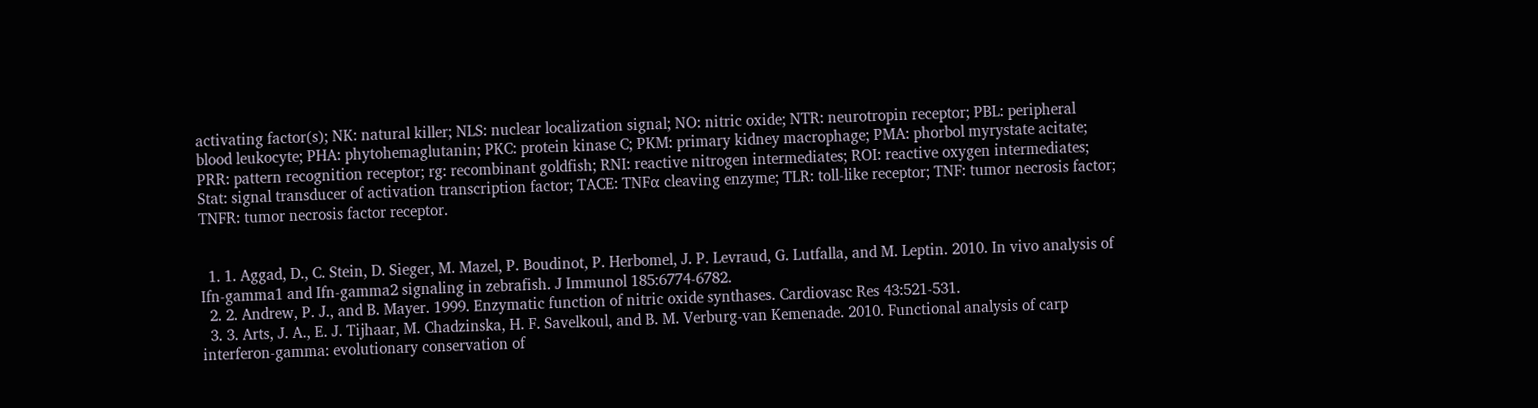activating factor(s); NK: natural killer; NLS: nuclear localization signal; NO: nitric oxide; NTR: neurotropin receptor; PBL: peripheral blood leukocyte; PHA: phytohemaglutanin; PKC: protein kinase C; PKM: primary kidney macrophage; PMA: phorbol myrystate acitate; PRR: pattern recognition receptor; rg: recombinant goldfish; RNI: reactive nitrogen intermediates; ROI: reactive oxygen intermediates; Stat: signal transducer of activation transcription factor; TACE: TNFα cleaving enzyme; TLR: toll-like receptor; TNF: tumor necrosis factor; TNFR: tumor necrosis factor receptor.


  1. 1. Aggad, D., C. Stein, D. Sieger, M. Mazel, P. Boudinot, P. Herbomel, J. P. Levraud, G. Lutfalla, and M. Leptin. 2010. In vivo analysis of Ifn-gamma1 and Ifn-gamma2 signaling in zebrafish. J Immunol 185:6774-6782.
  2. 2. Andrew, P. J., and B. Mayer. 1999. Enzymatic function of nitric oxide synthases. Cardiovasc Res 43:521-531.
  3. 3. Arts, J. A., E. J. Tijhaar, M. Chadzinska, H. F. Savelkoul, and B. M. Verburg-van Kemenade. 2010. Functional analysis of carp interferon-gamma: evolutionary conservation of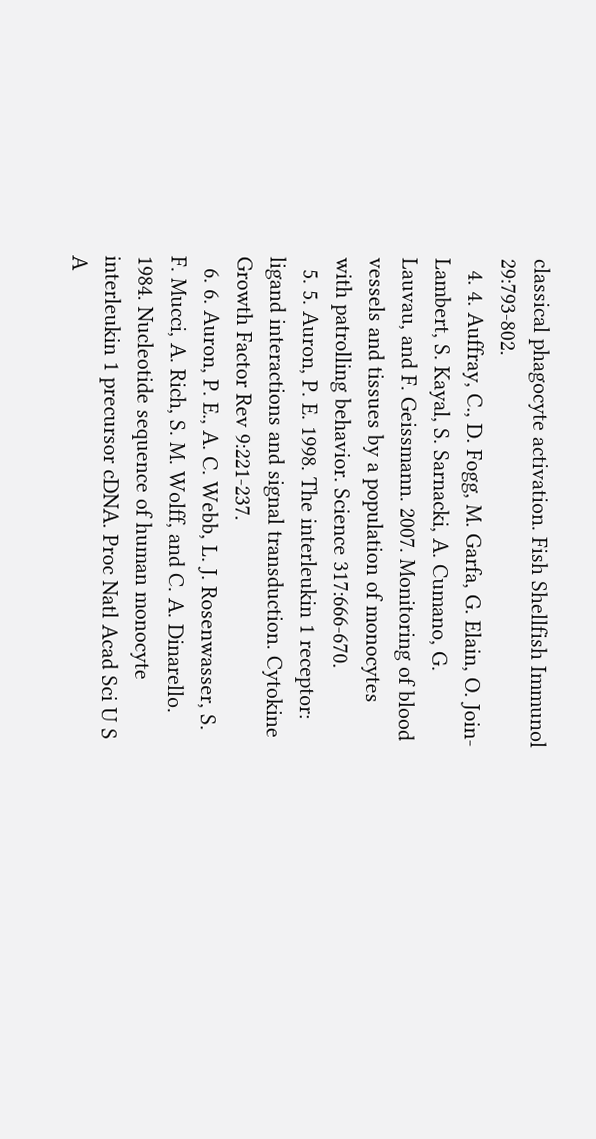classical phagocyte activation. Fish Shellfish Immunol 29:793-802.
  4. 4. Auffray, C., D. Fogg, M. Garfa, G. Elain, O. Join-Lambert, S. Kayal, S. Sarnacki, A. Cumano, G. Lauvau, and F. Geissmann. 2007. Monitoring of blood vessels and tissues by a population of monocytes with patrolling behavior. Science 317:666-670.
  5. 5. Auron, P. E. 1998. The interleukin 1 receptor: ligand interactions and signal transduction. Cytokine Growth Factor Rev 9:221-237.
  6. 6. Auron, P. E., A. C. Webb, L. J. Rosenwasser, S. F. Mucci, A. Rich, S. M. Wolff, and C. A. Dinarello. 1984. Nucleotide sequence of human monocyte interleukin 1 precursor cDNA. Proc Natl Acad Sci U S A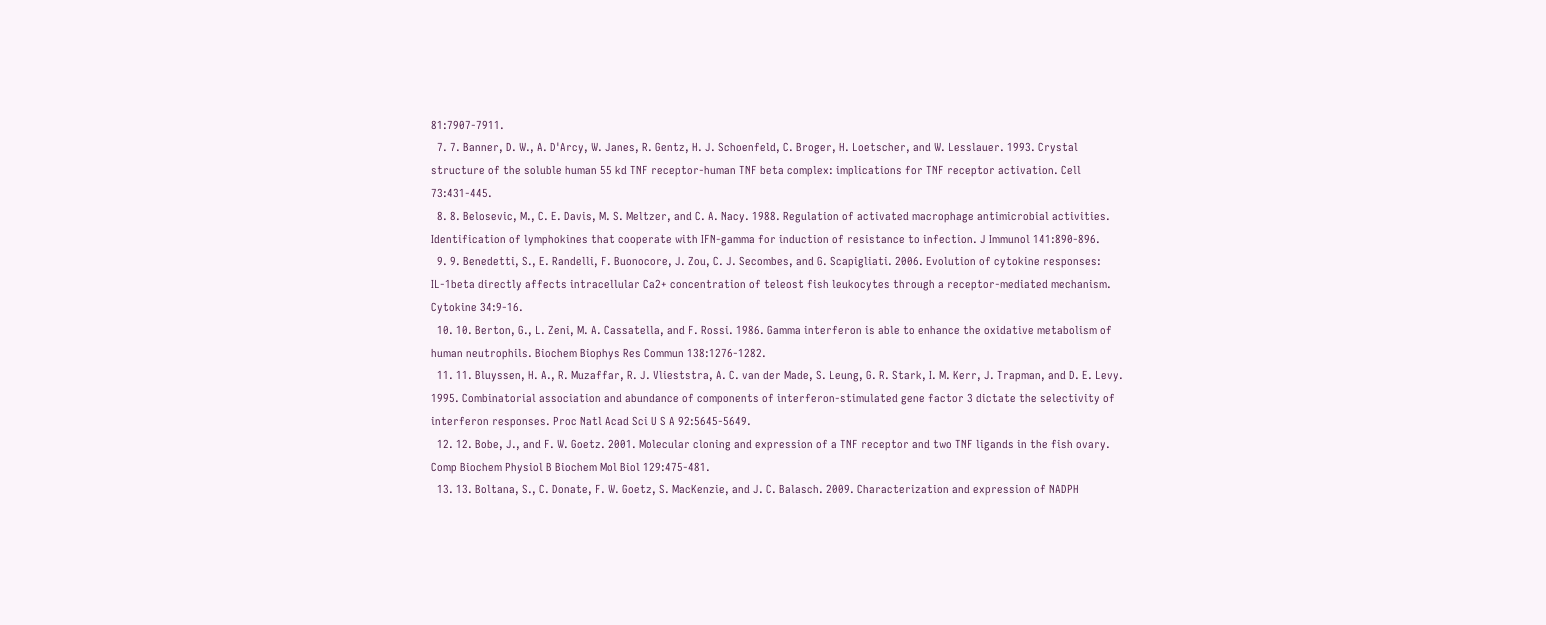81:7907-7911.
  7. 7. Banner, D. W., A. D'Arcy, W. Janes, R. Gentz, H. J. Schoenfeld, C. Broger, H. Loetscher, and W. Lesslauer. 1993. Crystal structure of the soluble human 55 kd TNF receptor-human TNF beta complex: implications for TNF receptor activation. Cell 73:431-445.
  8. 8. Belosevic, M., C. E. Davis, M. S. Meltzer, and C. A. Nacy. 1988. Regulation of activated macrophage antimicrobial activities. Identification of lymphokines that cooperate with IFN-gamma for induction of resistance to infection. J Immunol 141:890-896.
  9. 9. Benedetti, S., E. Randelli, F. Buonocore, J. Zou, C. J. Secombes, and G. Scapigliati. 2006. Evolution of cytokine responses: IL-1beta directly affects intracellular Ca2+ concentration of teleost fish leukocytes through a receptor-mediated mechanism. Cytokine 34:9-16.
  10. 10. Berton, G., L. Zeni, M. A. Cassatella, and F. Rossi. 1986. Gamma interferon is able to enhance the oxidative metabolism of human neutrophils. Biochem Biophys Res Commun 138:1276-1282.
  11. 11. Bluyssen, H. A., R. Muzaffar, R. J. Vlieststra, A. C. van der Made, S. Leung, G. R. Stark, I. M. Kerr, J. Trapman, and D. E. Levy. 1995. Combinatorial association and abundance of components of interferon-stimulated gene factor 3 dictate the selectivity of interferon responses. Proc Natl Acad Sci U S A 92:5645-5649.
  12. 12. Bobe, J., and F. W. Goetz. 2001. Molecular cloning and expression of a TNF receptor and two TNF ligands in the fish ovary. Comp Biochem Physiol B Biochem Mol Biol 129:475-481.
  13. 13. Boltana, S., C. Donate, F. W. Goetz, S. MacKenzie, and J. C. Balasch. 2009. Characterization and expression of NADPH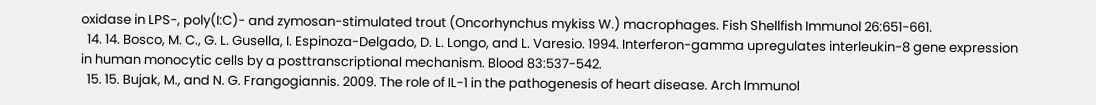oxidase in LPS-, poly(I:C)- and zymosan-stimulated trout (Oncorhynchus mykiss W.) macrophages. Fish Shellfish Immunol 26:651-661.
  14. 14. Bosco, M. C., G. L. Gusella, I. Espinoza-Delgado, D. L. Longo, and L. Varesio. 1994. Interferon-gamma upregulates interleukin-8 gene expression in human monocytic cells by a posttranscriptional mechanism. Blood 83:537-542.
  15. 15. Bujak, M., and N. G. Frangogiannis. 2009. The role of IL-1 in the pathogenesis of heart disease. Arch Immunol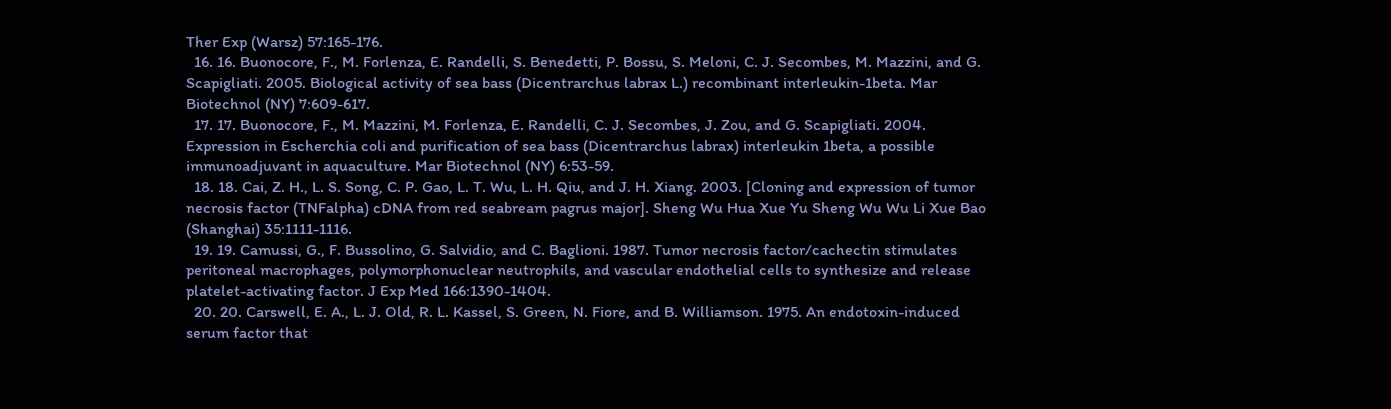Ther Exp (Warsz) 57:165-176.
  16. 16. Buonocore, F., M. Forlenza, E. Randelli, S. Benedetti, P. Bossu, S. Meloni, C. J. Secombes, M. Mazzini, and G. Scapigliati. 2005. Biological activity of sea bass (Dicentrarchus labrax L.) recombinant interleukin-1beta. Mar Biotechnol (NY) 7:609-617.
  17. 17. Buonocore, F., M. Mazzini, M. Forlenza, E. Randelli, C. J. Secombes, J. Zou, and G. Scapigliati. 2004. Expression in Escherchia coli and purification of sea bass (Dicentrarchus labrax) interleukin 1beta, a possible immunoadjuvant in aquaculture. Mar Biotechnol (NY) 6:53-59.
  18. 18. Cai, Z. H., L. S. Song, C. P. Gao, L. T. Wu, L. H. Qiu, and J. H. Xiang. 2003. [Cloning and expression of tumor necrosis factor (TNFalpha) cDNA from red seabream pagrus major]. Sheng Wu Hua Xue Yu Sheng Wu Wu Li Xue Bao (Shanghai) 35:1111-1116.
  19. 19. Camussi, G., F. Bussolino, G. Salvidio, and C. Baglioni. 1987. Tumor necrosis factor/cachectin stimulates peritoneal macrophages, polymorphonuclear neutrophils, and vascular endothelial cells to synthesize and release platelet-activating factor. J Exp Med 166:1390-1404.
  20. 20. Carswell, E. A., L. J. Old, R. L. Kassel, S. Green, N. Fiore, and B. Williamson. 1975. An endotoxin-induced serum factor that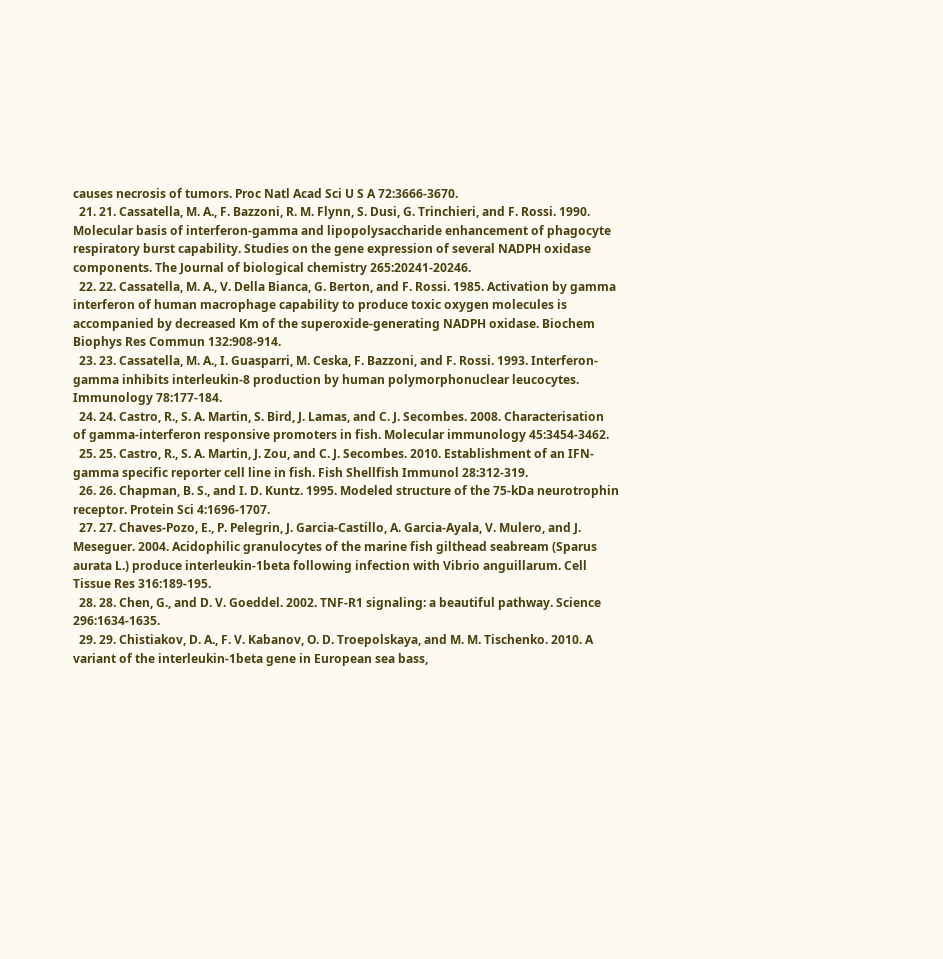causes necrosis of tumors. Proc Natl Acad Sci U S A 72:3666-3670.
  21. 21. Cassatella, M. A., F. Bazzoni, R. M. Flynn, S. Dusi, G. Trinchieri, and F. Rossi. 1990. Molecular basis of interferon-gamma and lipopolysaccharide enhancement of phagocyte respiratory burst capability. Studies on the gene expression of several NADPH oxidase components. The Journal of biological chemistry 265:20241-20246.
  22. 22. Cassatella, M. A., V. Della Bianca, G. Berton, and F. Rossi. 1985. Activation by gamma interferon of human macrophage capability to produce toxic oxygen molecules is accompanied by decreased Km of the superoxide-generating NADPH oxidase. Biochem Biophys Res Commun 132:908-914.
  23. 23. Cassatella, M. A., I. Guasparri, M. Ceska, F. Bazzoni, and F. Rossi. 1993. Interferon-gamma inhibits interleukin-8 production by human polymorphonuclear leucocytes. Immunology 78:177-184.
  24. 24. Castro, R., S. A. Martin, S. Bird, J. Lamas, and C. J. Secombes. 2008. Characterisation of gamma-interferon responsive promoters in fish. Molecular immunology 45:3454-3462.
  25. 25. Castro, R., S. A. Martin, J. Zou, and C. J. Secombes. 2010. Establishment of an IFN-gamma specific reporter cell line in fish. Fish Shellfish Immunol 28:312-319.
  26. 26. Chapman, B. S., and I. D. Kuntz. 1995. Modeled structure of the 75-kDa neurotrophin receptor. Protein Sci 4:1696-1707.
  27. 27. Chaves-Pozo, E., P. Pelegrin, J. Garcia-Castillo, A. Garcia-Ayala, V. Mulero, and J. Meseguer. 2004. Acidophilic granulocytes of the marine fish gilthead seabream (Sparus aurata L.) produce interleukin-1beta following infection with Vibrio anguillarum. Cell Tissue Res 316:189-195.
  28. 28. Chen, G., and D. V. Goeddel. 2002. TNF-R1 signaling: a beautiful pathway. Science 296:1634-1635.
  29. 29. Chistiakov, D. A., F. V. Kabanov, O. D. Troepolskaya, and M. M. Tischenko. 2010. A variant of the interleukin-1beta gene in European sea bass,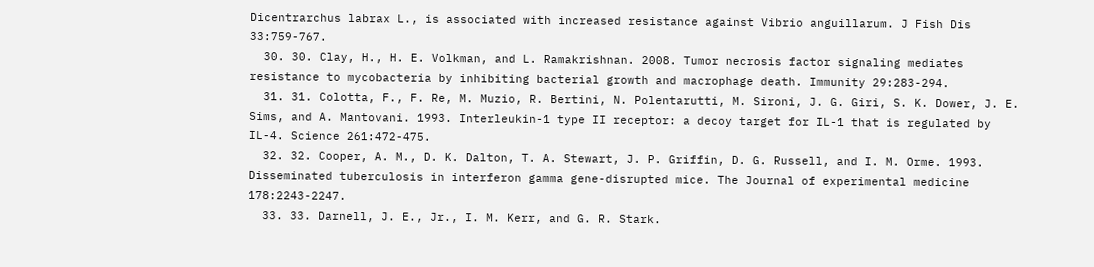Dicentrarchus labrax L., is associated with increased resistance against Vibrio anguillarum. J Fish Dis 33:759-767.
  30. 30. Clay, H., H. E. Volkman, and L. Ramakrishnan. 2008. Tumor necrosis factor signaling mediates resistance to mycobacteria by inhibiting bacterial growth and macrophage death. Immunity 29:283-294.
  31. 31. Colotta, F., F. Re, M. Muzio, R. Bertini, N. Polentarutti, M. Sironi, J. G. Giri, S. K. Dower, J. E. Sims, and A. Mantovani. 1993. Interleukin-1 type II receptor: a decoy target for IL-1 that is regulated by IL-4. Science 261:472-475.
  32. 32. Cooper, A. M., D. K. Dalton, T. A. Stewart, J. P. Griffin, D. G. Russell, and I. M. Orme. 1993. Disseminated tuberculosis in interferon gamma gene-disrupted mice. The Journal of experimental medicine 178:2243-2247.
  33. 33. Darnell, J. E., Jr., I. M. Kerr, and G. R. Stark.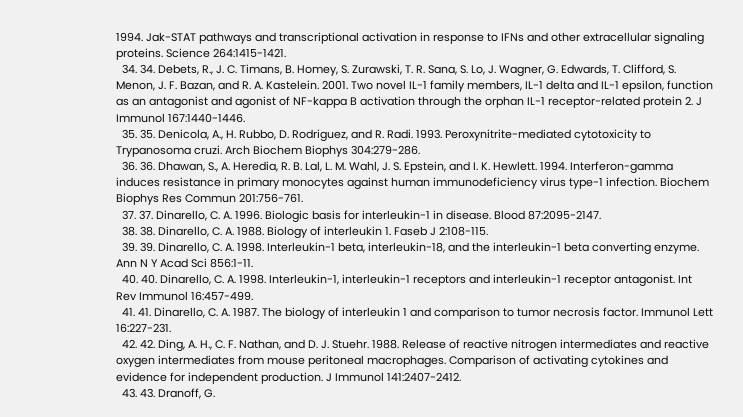1994. Jak-STAT pathways and transcriptional activation in response to IFNs and other extracellular signaling proteins. Science 264:1415-1421.
  34. 34. Debets, R., J. C. Timans, B. Homey, S. Zurawski, T. R. Sana, S. Lo, J. Wagner, G. Edwards, T. Clifford, S. Menon, J. F. Bazan, and R. A. Kastelein. 2001. Two novel IL-1 family members, IL-1 delta and IL-1 epsilon, function as an antagonist and agonist of NF-kappa B activation through the orphan IL-1 receptor-related protein 2. J Immunol 167:1440-1446.
  35. 35. Denicola, A., H. Rubbo, D. Rodriguez, and R. Radi. 1993. Peroxynitrite-mediated cytotoxicity to Trypanosoma cruzi. Arch Biochem Biophys 304:279-286.
  36. 36. Dhawan, S., A. Heredia, R. B. Lal, L. M. Wahl, J. S. Epstein, and I. K. Hewlett. 1994. Interferon-gamma induces resistance in primary monocytes against human immunodeficiency virus type-1 infection. Biochem Biophys Res Commun 201:756-761.
  37. 37. Dinarello, C. A. 1996. Biologic basis for interleukin-1 in disease. Blood 87:2095-2147.
  38. 38. Dinarello, C. A. 1988. Biology of interleukin 1. Faseb J 2:108-115.
  39. 39. Dinarello, C. A. 1998. Interleukin-1 beta, interleukin-18, and the interleukin-1 beta converting enzyme. Ann N Y Acad Sci 856:1-11.
  40. 40. Dinarello, C. A. 1998. Interleukin-1, interleukin-1 receptors and interleukin-1 receptor antagonist. Int Rev Immunol 16:457-499.
  41. 41. Dinarello, C. A. 1987. The biology of interleukin 1 and comparison to tumor necrosis factor. Immunol Lett 16:227-231.
  42. 42. Ding, A. H., C. F. Nathan, and D. J. Stuehr. 1988. Release of reactive nitrogen intermediates and reactive oxygen intermediates from mouse peritoneal macrophages. Comparison of activating cytokines and evidence for independent production. J Immunol 141:2407-2412.
  43. 43. Dranoff, G.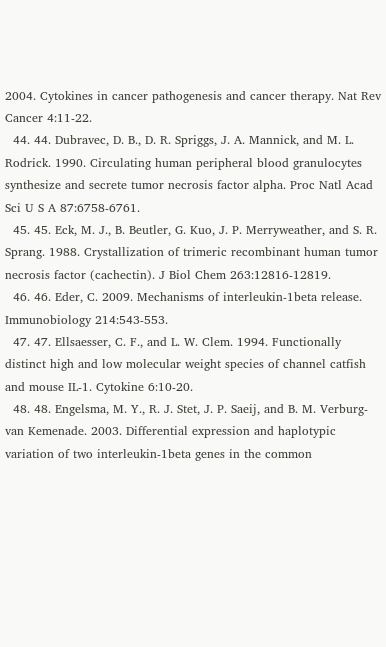2004. Cytokines in cancer pathogenesis and cancer therapy. Nat Rev Cancer 4:11-22.
  44. 44. Dubravec, D. B., D. R. Spriggs, J. A. Mannick, and M. L. Rodrick. 1990. Circulating human peripheral blood granulocytes synthesize and secrete tumor necrosis factor alpha. Proc Natl Acad Sci U S A 87:6758-6761.
  45. 45. Eck, M. J., B. Beutler, G. Kuo, J. P. Merryweather, and S. R. Sprang. 1988. Crystallization of trimeric recombinant human tumor necrosis factor (cachectin). J Biol Chem 263:12816-12819.
  46. 46. Eder, C. 2009. Mechanisms of interleukin-1beta release. Immunobiology 214:543-553.
  47. 47. Ellsaesser, C. F., and L. W. Clem. 1994. Functionally distinct high and low molecular weight species of channel catfish and mouse IL-1. Cytokine 6:10-20.
  48. 48. Engelsma, M. Y., R. J. Stet, J. P. Saeij, and B. M. Verburg-van Kemenade. 2003. Differential expression and haplotypic variation of two interleukin-1beta genes in the common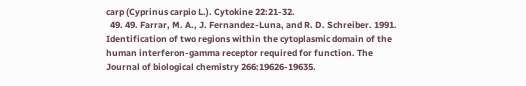carp (Cyprinus carpio L.). Cytokine 22:21-32.
  49. 49. Farrar, M. A., J. Fernandez-Luna, and R. D. Schreiber. 1991. Identification of two regions within the cytoplasmic domain of the human interferon-gamma receptor required for function. The Journal of biological chemistry 266:19626-19635.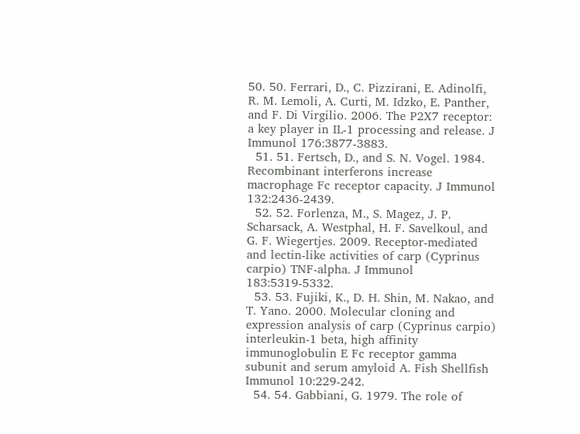50. 50. Ferrari, D., C. Pizzirani, E. Adinolfi, R. M. Lemoli, A. Curti, M. Idzko, E. Panther, and F. Di Virgilio. 2006. The P2X7 receptor: a key player in IL-1 processing and release. J Immunol 176:3877-3883.
  51. 51. Fertsch, D., and S. N. Vogel. 1984. Recombinant interferons increase macrophage Fc receptor capacity. J Immunol 132:2436-2439.
  52. 52. Forlenza, M., S. Magez, J. P. Scharsack, A. Westphal, H. F. Savelkoul, and G. F. Wiegertjes. 2009. Receptor-mediated and lectin-like activities of carp (Cyprinus carpio) TNF-alpha. J Immunol 183:5319-5332.
  53. 53. Fujiki, K., D. H. Shin, M. Nakao, and T. Yano. 2000. Molecular cloning and expression analysis of carp (Cyprinus carpio) interleukin-1 beta, high affinity immunoglobulin E Fc receptor gamma subunit and serum amyloid A. Fish Shellfish Immunol 10:229-242.
  54. 54. Gabbiani, G. 1979. The role of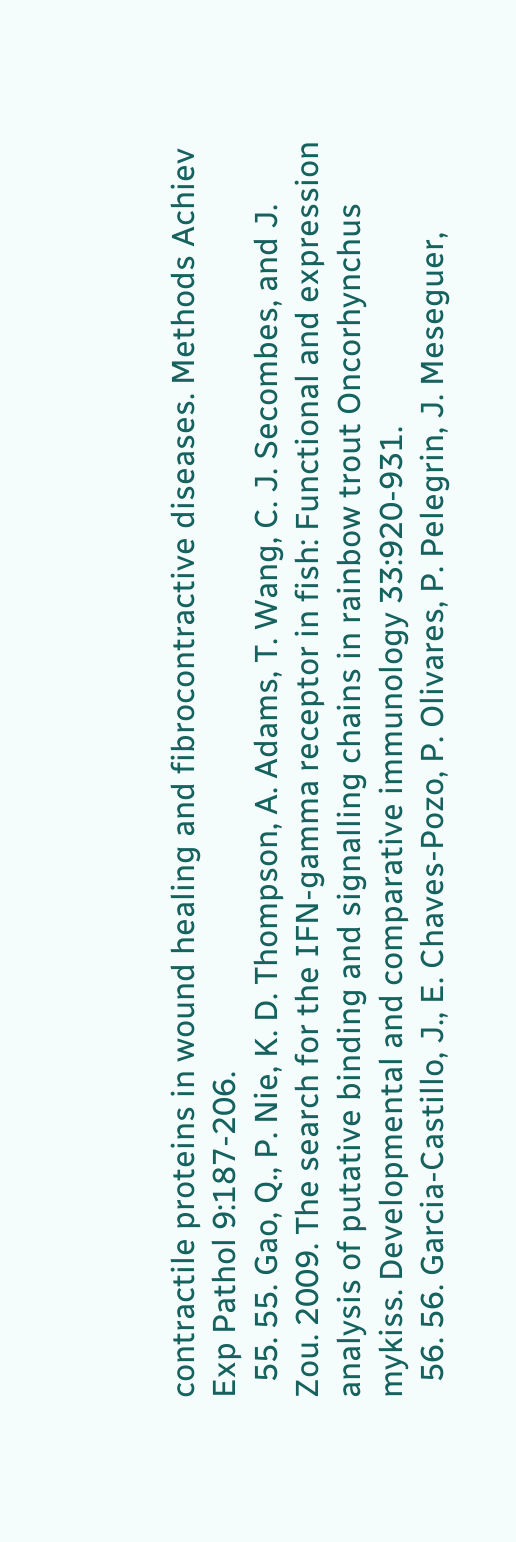contractile proteins in wound healing and fibrocontractive diseases. Methods Achiev Exp Pathol 9:187-206.
  55. 55. Gao, Q., P. Nie, K. D. Thompson, A. Adams, T. Wang, C. J. Secombes, and J. Zou. 2009. The search for the IFN-gamma receptor in fish: Functional and expression analysis of putative binding and signalling chains in rainbow trout Oncorhynchus mykiss. Developmental and comparative immunology 33:920-931.
  56. 56. Garcia-Castillo, J., E. Chaves-Pozo, P. Olivares, P. Pelegrin, J. Meseguer,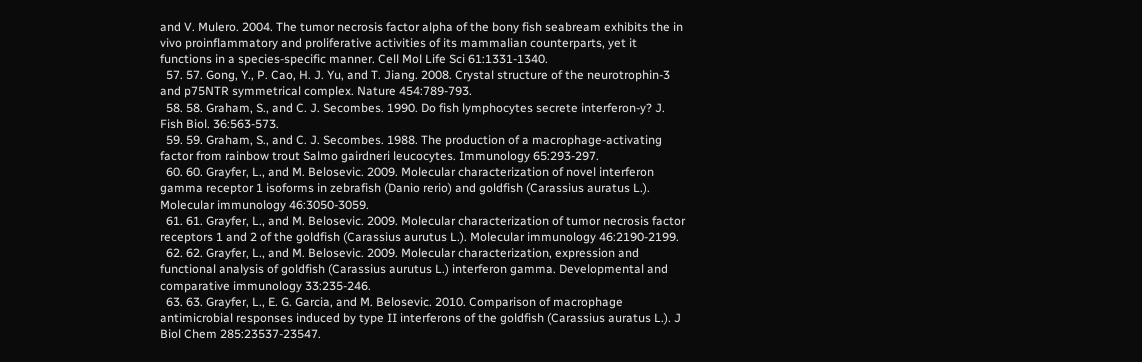and V. Mulero. 2004. The tumor necrosis factor alpha of the bony fish seabream exhibits the in vivo proinflammatory and proliferative activities of its mammalian counterparts, yet it functions in a species-specific manner. Cell Mol Life Sci 61:1331-1340.
  57. 57. Gong, Y., P. Cao, H. J. Yu, and T. Jiang. 2008. Crystal structure of the neurotrophin-3 and p75NTR symmetrical complex. Nature 454:789-793.
  58. 58. Graham, S., and C. J. Secombes. 1990. Do fish lymphocytes secrete interferon-y? J. Fish Biol. 36:563-573.
  59. 59. Graham, S., and C. J. Secombes. 1988. The production of a macrophage-activating factor from rainbow trout Salmo gairdneri leucocytes. Immunology 65:293-297.
  60. 60. Grayfer, L., and M. Belosevic. 2009. Molecular characterization of novel interferon gamma receptor 1 isoforms in zebrafish (Danio rerio) and goldfish (Carassius auratus L.). Molecular immunology 46:3050-3059.
  61. 61. Grayfer, L., and M. Belosevic. 2009. Molecular characterization of tumor necrosis factor receptors 1 and 2 of the goldfish (Carassius aurutus L.). Molecular immunology 46:2190-2199.
  62. 62. Grayfer, L., and M. Belosevic. 2009. Molecular characterization, expression and functional analysis of goldfish (Carassius aurutus L.) interferon gamma. Developmental and comparative immunology 33:235-246.
  63. 63. Grayfer, L., E. G. Garcia, and M. Belosevic. 2010. Comparison of macrophage antimicrobial responses induced by type II interferons of the goldfish (Carassius auratus L.). J Biol Chem 285:23537-23547.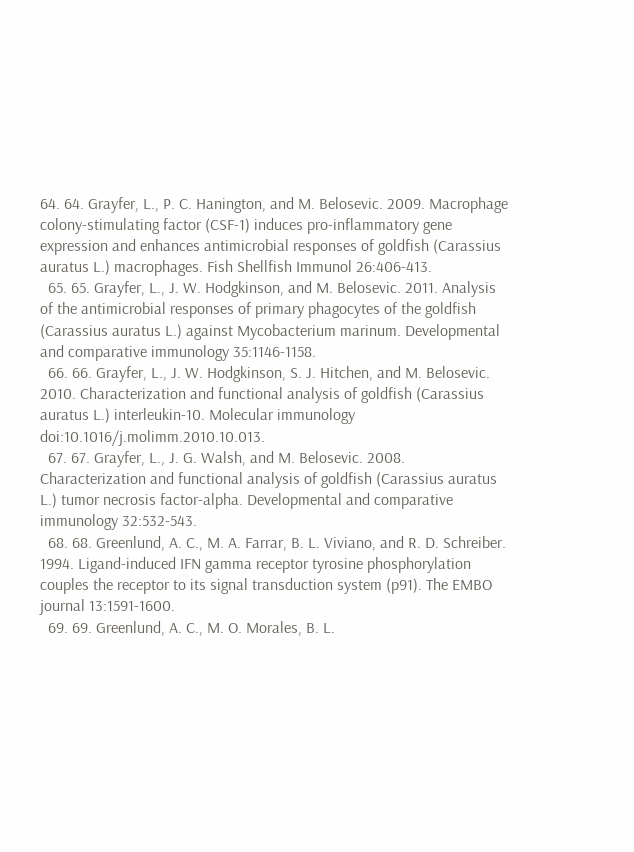64. 64. Grayfer, L., P. C. Hanington, and M. Belosevic. 2009. Macrophage colony-stimulating factor (CSF-1) induces pro-inflammatory gene expression and enhances antimicrobial responses of goldfish (Carassius auratus L.) macrophages. Fish Shellfish Immunol 26:406-413.
  65. 65. Grayfer, L., J. W. Hodgkinson, and M. Belosevic. 2011. Analysis of the antimicrobial responses of primary phagocytes of the goldfish (Carassius auratus L.) against Mycobacterium marinum. Developmental and comparative immunology 35:1146-1158.
  66. 66. Grayfer, L., J. W. Hodgkinson, S. J. Hitchen, and M. Belosevic. 2010. Characterization and functional analysis of goldfish (Carassius auratus L.) interleukin-10. Molecular immunology doi:10.1016/j.molimm.2010.10.013.
  67. 67. Grayfer, L., J. G. Walsh, and M. Belosevic. 2008. Characterization and functional analysis of goldfish (Carassius auratus L.) tumor necrosis factor-alpha. Developmental and comparative immunology 32:532-543.
  68. 68. Greenlund, A. C., M. A. Farrar, B. L. Viviano, and R. D. Schreiber. 1994. Ligand-induced IFN gamma receptor tyrosine phosphorylation couples the receptor to its signal transduction system (p91). The EMBO journal 13:1591-1600.
  69. 69. Greenlund, A. C., M. O. Morales, B. L.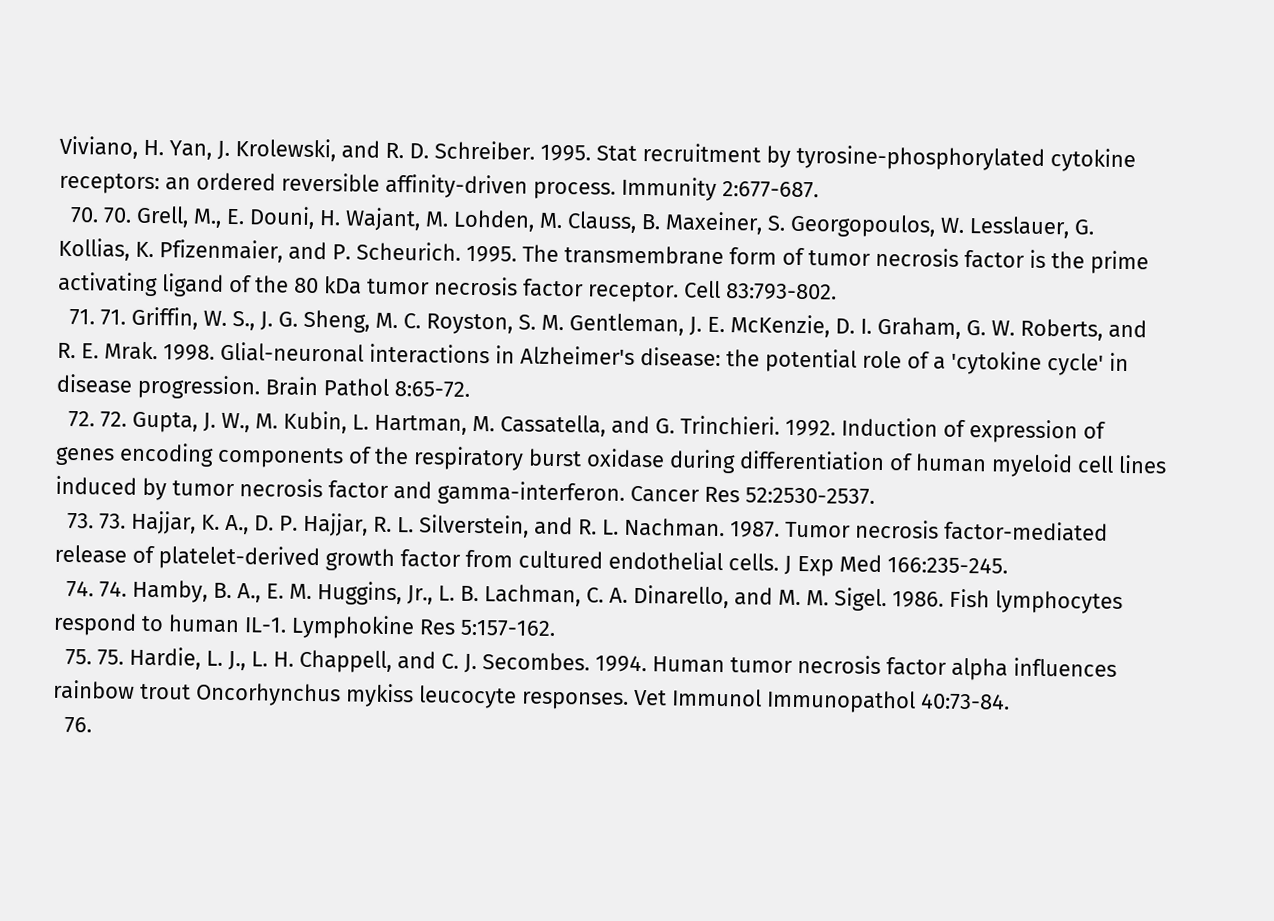Viviano, H. Yan, J. Krolewski, and R. D. Schreiber. 1995. Stat recruitment by tyrosine-phosphorylated cytokine receptors: an ordered reversible affinity-driven process. Immunity 2:677-687.
  70. 70. Grell, M., E. Douni, H. Wajant, M. Lohden, M. Clauss, B. Maxeiner, S. Georgopoulos, W. Lesslauer, G. Kollias, K. Pfizenmaier, and P. Scheurich. 1995. The transmembrane form of tumor necrosis factor is the prime activating ligand of the 80 kDa tumor necrosis factor receptor. Cell 83:793-802.
  71. 71. Griffin, W. S., J. G. Sheng, M. C. Royston, S. M. Gentleman, J. E. McKenzie, D. I. Graham, G. W. Roberts, and R. E. Mrak. 1998. Glial-neuronal interactions in Alzheimer's disease: the potential role of a 'cytokine cycle' in disease progression. Brain Pathol 8:65-72.
  72. 72. Gupta, J. W., M. Kubin, L. Hartman, M. Cassatella, and G. Trinchieri. 1992. Induction of expression of genes encoding components of the respiratory burst oxidase during differentiation of human myeloid cell lines induced by tumor necrosis factor and gamma-interferon. Cancer Res 52:2530-2537.
  73. 73. Hajjar, K. A., D. P. Hajjar, R. L. Silverstein, and R. L. Nachman. 1987. Tumor necrosis factor-mediated release of platelet-derived growth factor from cultured endothelial cells. J Exp Med 166:235-245.
  74. 74. Hamby, B. A., E. M. Huggins, Jr., L. B. Lachman, C. A. Dinarello, and M. M. Sigel. 1986. Fish lymphocytes respond to human IL-1. Lymphokine Res 5:157-162.
  75. 75. Hardie, L. J., L. H. Chappell, and C. J. Secombes. 1994. Human tumor necrosis factor alpha influences rainbow trout Oncorhynchus mykiss leucocyte responses. Vet Immunol Immunopathol 40:73-84.
  76.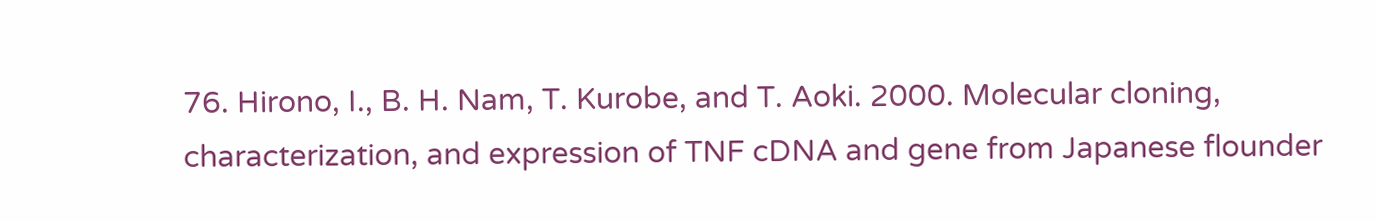76. Hirono, I., B. H. Nam, T. Kurobe, and T. Aoki. 2000. Molecular cloning, characterization, and expression of TNF cDNA and gene from Japanese flounder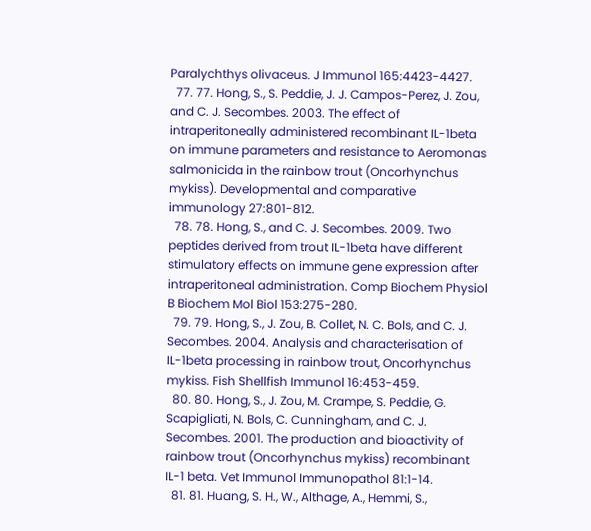Paralychthys olivaceus. J Immunol 165:4423-4427.
  77. 77. Hong, S., S. Peddie, J. J. Campos-Perez, J. Zou, and C. J. Secombes. 2003. The effect of intraperitoneally administered recombinant IL-1beta on immune parameters and resistance to Aeromonas salmonicida in the rainbow trout (Oncorhynchus mykiss). Developmental and comparative immunology 27:801-812.
  78. 78. Hong, S., and C. J. Secombes. 2009. Two peptides derived from trout IL-1beta have different stimulatory effects on immune gene expression after intraperitoneal administration. Comp Biochem Physiol B Biochem Mol Biol 153:275-280.
  79. 79. Hong, S., J. Zou, B. Collet, N. C. Bols, and C. J. Secombes. 2004. Analysis and characterisation of IL-1beta processing in rainbow trout, Oncorhynchus mykiss. Fish Shellfish Immunol 16:453-459.
  80. 80. Hong, S., J. Zou, M. Crampe, S. Peddie, G. Scapigliati, N. Bols, C. Cunningham, and C. J. Secombes. 2001. The production and bioactivity of rainbow trout (Oncorhynchus mykiss) recombinant IL-1 beta. Vet Immunol Immunopathol 81:1-14.
  81. 81. Huang, S. H., W., Althage, A., Hemmi, S.,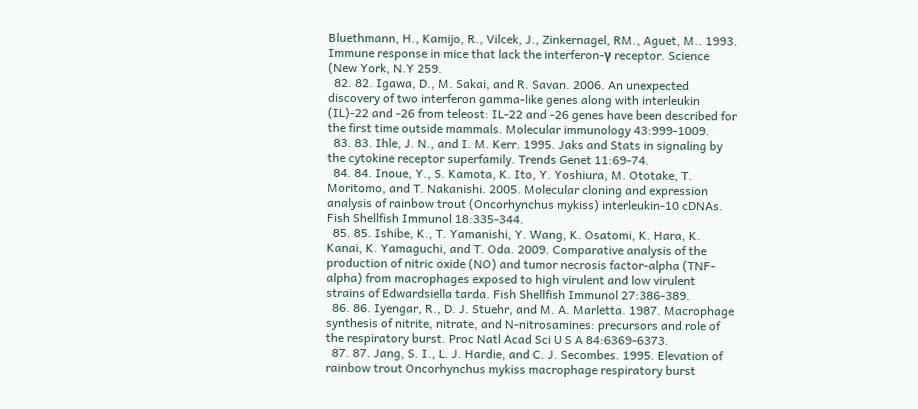Bluethmann, H., Kamijo, R., Vilcek, J., Zinkernagel, RM., Aguet, M.. 1993. Immune response in mice that lack the interferon-γ receptor. Science (New York, N.Y 259.
  82. 82. Igawa, D., M. Sakai, and R. Savan. 2006. An unexpected discovery of two interferon gamma-like genes along with interleukin (IL)-22 and -26 from teleost: IL-22 and -26 genes have been described for the first time outside mammals. Molecular immunology 43:999-1009.
  83. 83. Ihle, J. N., and I. M. Kerr. 1995. Jaks and Stats in signaling by the cytokine receptor superfamily. Trends Genet 11:69-74.
  84. 84. Inoue, Y., S. Kamota, K. Ito, Y. Yoshiura, M. Ototake, T. Moritomo, and T. Nakanishi. 2005. Molecular cloning and expression analysis of rainbow trout (Oncorhynchus mykiss) interleukin-10 cDNAs. Fish Shellfish Immunol 18:335-344.
  85. 85. Ishibe, K., T. Yamanishi, Y. Wang, K. Osatomi, K. Hara, K. Kanai, K. Yamaguchi, and T. Oda. 2009. Comparative analysis of the production of nitric oxide (NO) and tumor necrosis factor-alpha (TNF-alpha) from macrophages exposed to high virulent and low virulent strains of Edwardsiella tarda. Fish Shellfish Immunol 27:386-389.
  86. 86. Iyengar, R., D. J. Stuehr, and M. A. Marletta. 1987. Macrophage synthesis of nitrite, nitrate, and N-nitrosamines: precursors and role of the respiratory burst. Proc Natl Acad Sci U S A 84:6369-6373.
  87. 87. Jang, S. I., L. J. Hardie, and C. J. Secombes. 1995. Elevation of rainbow trout Oncorhynchus mykiss macrophage respiratory burst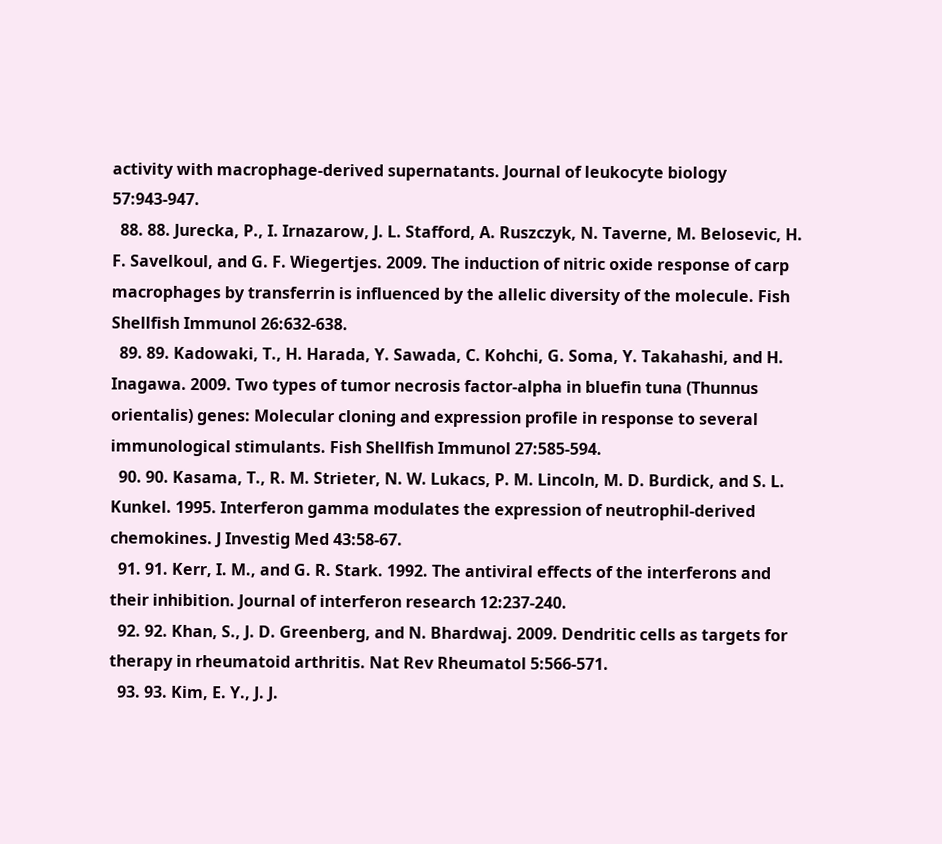activity with macrophage-derived supernatants. Journal of leukocyte biology 57:943-947.
  88. 88. Jurecka, P., I. Irnazarow, J. L. Stafford, A. Ruszczyk, N. Taverne, M. Belosevic, H. F. Savelkoul, and G. F. Wiegertjes. 2009. The induction of nitric oxide response of carp macrophages by transferrin is influenced by the allelic diversity of the molecule. Fish Shellfish Immunol 26:632-638.
  89. 89. Kadowaki, T., H. Harada, Y. Sawada, C. Kohchi, G. Soma, Y. Takahashi, and H. Inagawa. 2009. Two types of tumor necrosis factor-alpha in bluefin tuna (Thunnus orientalis) genes: Molecular cloning and expression profile in response to several immunological stimulants. Fish Shellfish Immunol 27:585-594.
  90. 90. Kasama, T., R. M. Strieter, N. W. Lukacs, P. M. Lincoln, M. D. Burdick, and S. L. Kunkel. 1995. Interferon gamma modulates the expression of neutrophil-derived chemokines. J Investig Med 43:58-67.
  91. 91. Kerr, I. M., and G. R. Stark. 1992. The antiviral effects of the interferons and their inhibition. Journal of interferon research 12:237-240.
  92. 92. Khan, S., J. D. Greenberg, and N. Bhardwaj. 2009. Dendritic cells as targets for therapy in rheumatoid arthritis. Nat Rev Rheumatol 5:566-571.
  93. 93. Kim, E. Y., J. J.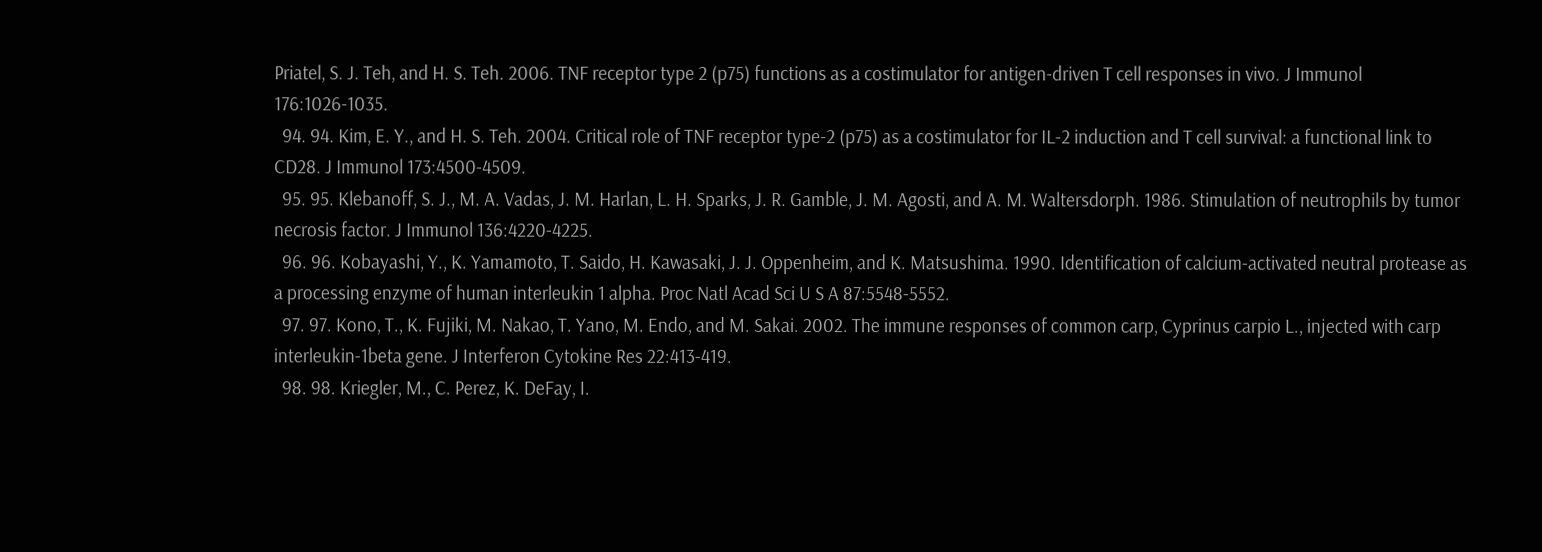Priatel, S. J. Teh, and H. S. Teh. 2006. TNF receptor type 2 (p75) functions as a costimulator for antigen-driven T cell responses in vivo. J Immunol 176:1026-1035.
  94. 94. Kim, E. Y., and H. S. Teh. 2004. Critical role of TNF receptor type-2 (p75) as a costimulator for IL-2 induction and T cell survival: a functional link to CD28. J Immunol 173:4500-4509.
  95. 95. Klebanoff, S. J., M. A. Vadas, J. M. Harlan, L. H. Sparks, J. R. Gamble, J. M. Agosti, and A. M. Waltersdorph. 1986. Stimulation of neutrophils by tumor necrosis factor. J Immunol 136:4220-4225.
  96. 96. Kobayashi, Y., K. Yamamoto, T. Saido, H. Kawasaki, J. J. Oppenheim, and K. Matsushima. 1990. Identification of calcium-activated neutral protease as a processing enzyme of human interleukin 1 alpha. Proc Natl Acad Sci U S A 87:5548-5552.
  97. 97. Kono, T., K. Fujiki, M. Nakao, T. Yano, M. Endo, and M. Sakai. 2002. The immune responses of common carp, Cyprinus carpio L., injected with carp interleukin-1beta gene. J Interferon Cytokine Res 22:413-419.
  98. 98. Kriegler, M., C. Perez, K. DeFay, I.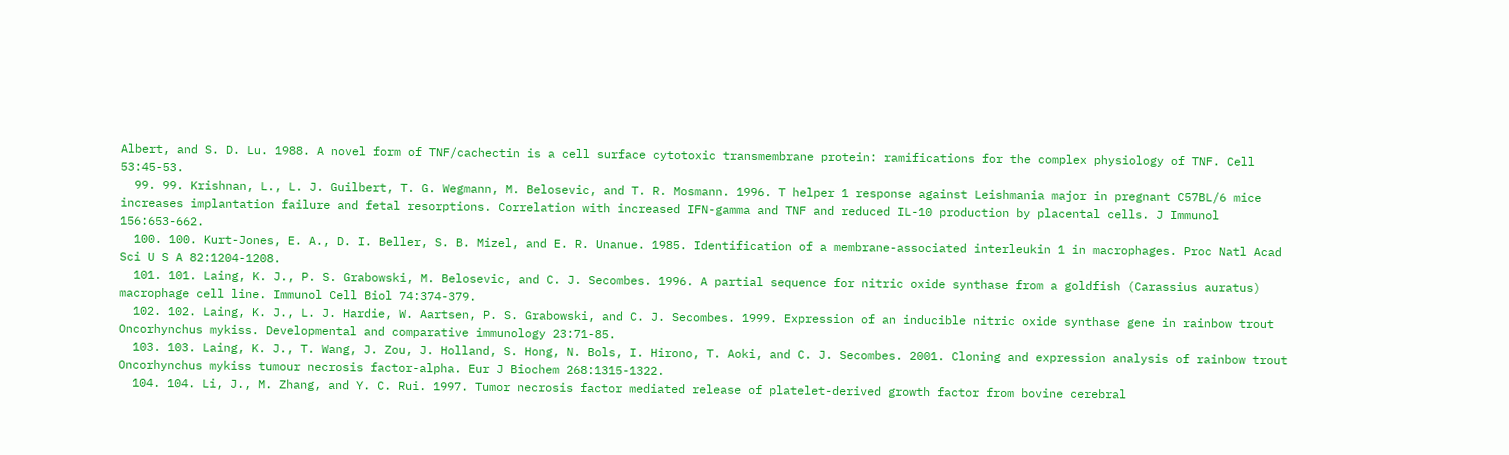Albert, and S. D. Lu. 1988. A novel form of TNF/cachectin is a cell surface cytotoxic transmembrane protein: ramifications for the complex physiology of TNF. Cell 53:45-53.
  99. 99. Krishnan, L., L. J. Guilbert, T. G. Wegmann, M. Belosevic, and T. R. Mosmann. 1996. T helper 1 response against Leishmania major in pregnant C57BL/6 mice increases implantation failure and fetal resorptions. Correlation with increased IFN-gamma and TNF and reduced IL-10 production by placental cells. J Immunol 156:653-662.
  100. 100. Kurt-Jones, E. A., D. I. Beller, S. B. Mizel, and E. R. Unanue. 1985. Identification of a membrane-associated interleukin 1 in macrophages. Proc Natl Acad Sci U S A 82:1204-1208.
  101. 101. Laing, K. J., P. S. Grabowski, M. Belosevic, and C. J. Secombes. 1996. A partial sequence for nitric oxide synthase from a goldfish (Carassius auratus) macrophage cell line. Immunol Cell Biol 74:374-379.
  102. 102. Laing, K. J., L. J. Hardie, W. Aartsen, P. S. Grabowski, and C. J. Secombes. 1999. Expression of an inducible nitric oxide synthase gene in rainbow trout Oncorhynchus mykiss. Developmental and comparative immunology 23:71-85.
  103. 103. Laing, K. J., T. Wang, J. Zou, J. Holland, S. Hong, N. Bols, I. Hirono, T. Aoki, and C. J. Secombes. 2001. Cloning and expression analysis of rainbow trout Oncorhynchus mykiss tumour necrosis factor-alpha. Eur J Biochem 268:1315-1322.
  104. 104. Li, J., M. Zhang, and Y. C. Rui. 1997. Tumor necrosis factor mediated release of platelet-derived growth factor from bovine cerebral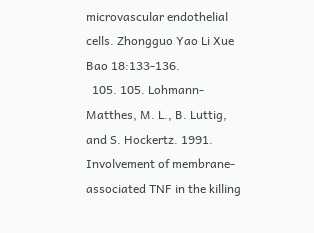microvascular endothelial cells. Zhongguo Yao Li Xue Bao 18:133-136.
  105. 105. Lohmann-Matthes, M. L., B. Luttig, and S. Hockertz. 1991. Involvement of membrane-associated TNF in the killing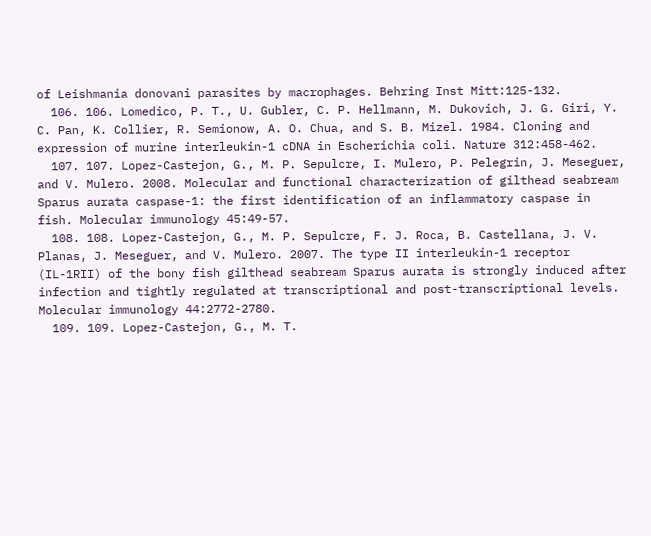of Leishmania donovani parasites by macrophages. Behring Inst Mitt:125-132.
  106. 106. Lomedico, P. T., U. Gubler, C. P. Hellmann, M. Dukovich, J. G. Giri, Y. C. Pan, K. Collier, R. Semionow, A. O. Chua, and S. B. Mizel. 1984. Cloning and expression of murine interleukin-1 cDNA in Escherichia coli. Nature 312:458-462.
  107. 107. Lopez-Castejon, G., M. P. Sepulcre, I. Mulero, P. Pelegrin, J. Meseguer, and V. Mulero. 2008. Molecular and functional characterization of gilthead seabream Sparus aurata caspase-1: the first identification of an inflammatory caspase in fish. Molecular immunology 45:49-57.
  108. 108. Lopez-Castejon, G., M. P. Sepulcre, F. J. Roca, B. Castellana, J. V. Planas, J. Meseguer, and V. Mulero. 2007. The type II interleukin-1 receptor (IL-1RII) of the bony fish gilthead seabream Sparus aurata is strongly induced after infection and tightly regulated at transcriptional and post-transcriptional levels. Molecular immunology 44:2772-2780.
  109. 109. Lopez-Castejon, G., M. T.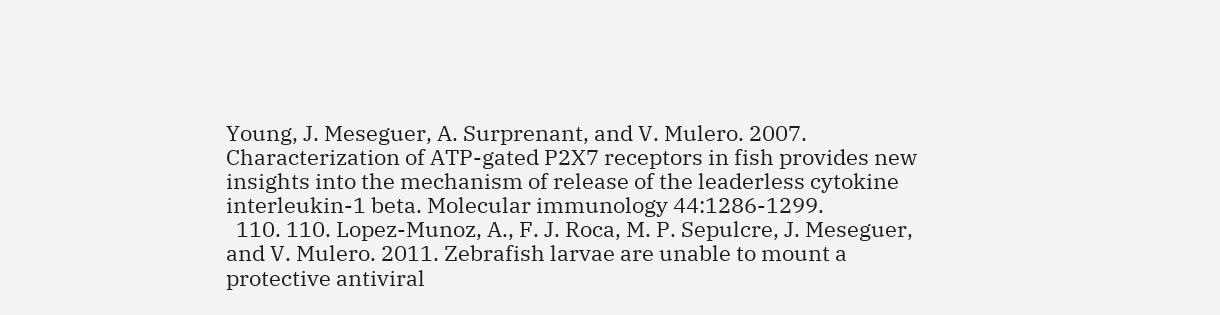Young, J. Meseguer, A. Surprenant, and V. Mulero. 2007. Characterization of ATP-gated P2X7 receptors in fish provides new insights into the mechanism of release of the leaderless cytokine interleukin-1 beta. Molecular immunology 44:1286-1299.
  110. 110. Lopez-Munoz, A., F. J. Roca, M. P. Sepulcre, J. Meseguer, and V. Mulero. 2011. Zebrafish larvae are unable to mount a protective antiviral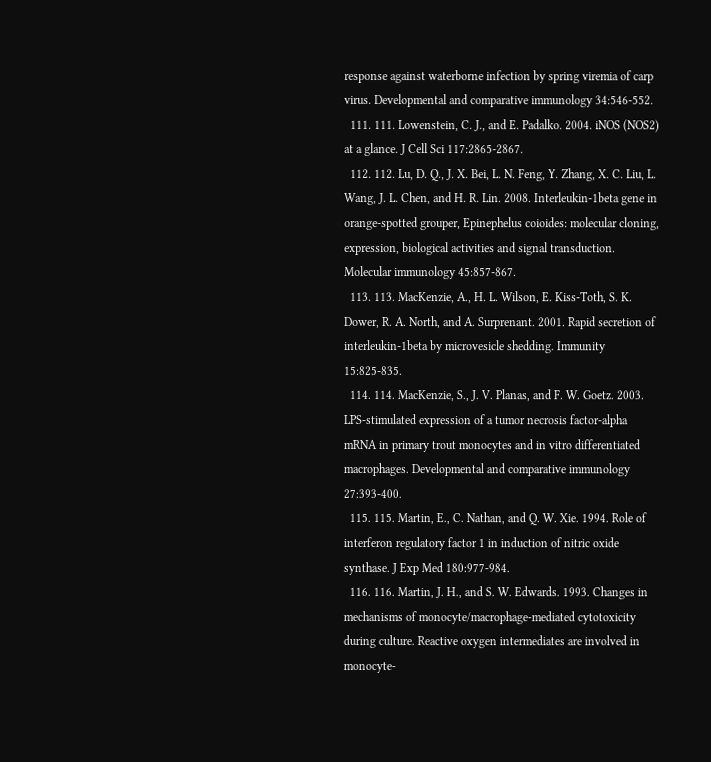response against waterborne infection by spring viremia of carp virus. Developmental and comparative immunology 34:546-552.
  111. 111. Lowenstein, C. J., and E. Padalko. 2004. iNOS (NOS2) at a glance. J Cell Sci 117:2865-2867.
  112. 112. Lu, D. Q., J. X. Bei, L. N. Feng, Y. Zhang, X. C. Liu, L. Wang, J. L. Chen, and H. R. Lin. 2008. Interleukin-1beta gene in orange-spotted grouper, Epinephelus coioides: molecular cloning, expression, biological activities and signal transduction. Molecular immunology 45:857-867.
  113. 113. MacKenzie, A., H. L. Wilson, E. Kiss-Toth, S. K. Dower, R. A. North, and A. Surprenant. 2001. Rapid secretion of interleukin-1beta by microvesicle shedding. Immunity 15:825-835.
  114. 114. MacKenzie, S., J. V. Planas, and F. W. Goetz. 2003. LPS-stimulated expression of a tumor necrosis factor-alpha mRNA in primary trout monocytes and in vitro differentiated macrophages. Developmental and comparative immunology 27:393-400.
  115. 115. Martin, E., C. Nathan, and Q. W. Xie. 1994. Role of interferon regulatory factor 1 in induction of nitric oxide synthase. J Exp Med 180:977-984.
  116. 116. Martin, J. H., and S. W. Edwards. 1993. Changes in mechanisms of monocyte/macrophage-mediated cytotoxicity during culture. Reactive oxygen intermediates are involved in monocyte-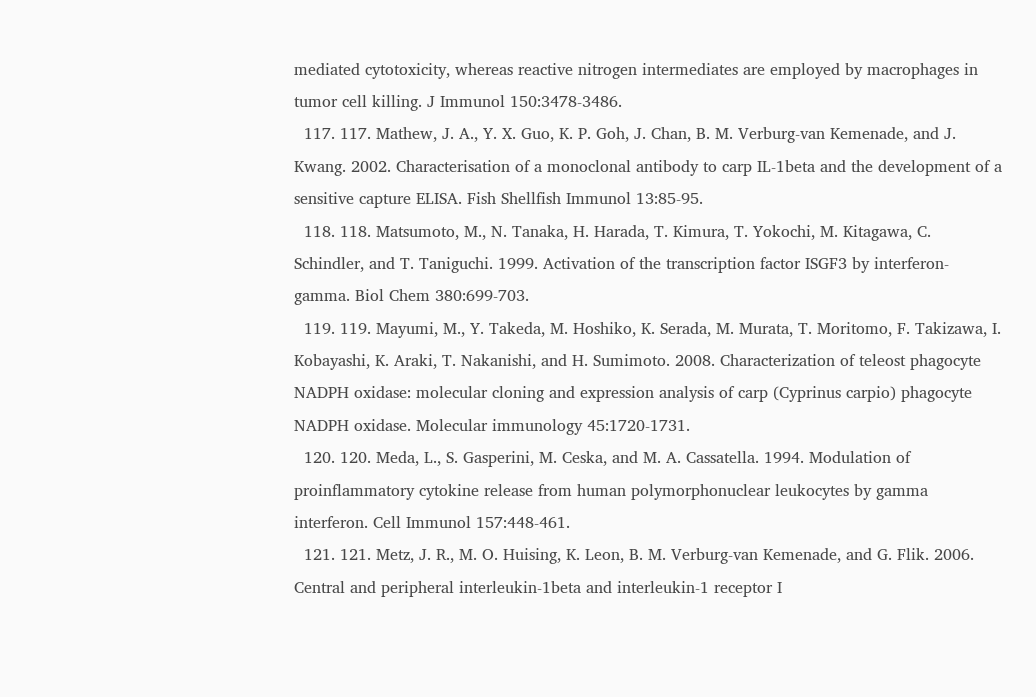mediated cytotoxicity, whereas reactive nitrogen intermediates are employed by macrophages in tumor cell killing. J Immunol 150:3478-3486.
  117. 117. Mathew, J. A., Y. X. Guo, K. P. Goh, J. Chan, B. M. Verburg-van Kemenade, and J. Kwang. 2002. Characterisation of a monoclonal antibody to carp IL-1beta and the development of a sensitive capture ELISA. Fish Shellfish Immunol 13:85-95.
  118. 118. Matsumoto, M., N. Tanaka, H. Harada, T. Kimura, T. Yokochi, M. Kitagawa, C. Schindler, and T. Taniguchi. 1999. Activation of the transcription factor ISGF3 by interferon-gamma. Biol Chem 380:699-703.
  119. 119. Mayumi, M., Y. Takeda, M. Hoshiko, K. Serada, M. Murata, T. Moritomo, F. Takizawa, I. Kobayashi, K. Araki, T. Nakanishi, and H. Sumimoto. 2008. Characterization of teleost phagocyte NADPH oxidase: molecular cloning and expression analysis of carp (Cyprinus carpio) phagocyte NADPH oxidase. Molecular immunology 45:1720-1731.
  120. 120. Meda, L., S. Gasperini, M. Ceska, and M. A. Cassatella. 1994. Modulation of proinflammatory cytokine release from human polymorphonuclear leukocytes by gamma interferon. Cell Immunol 157:448-461.
  121. 121. Metz, J. R., M. O. Huising, K. Leon, B. M. Verburg-van Kemenade, and G. Flik. 2006. Central and peripheral interleukin-1beta and interleukin-1 receptor I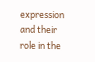expression and their role in the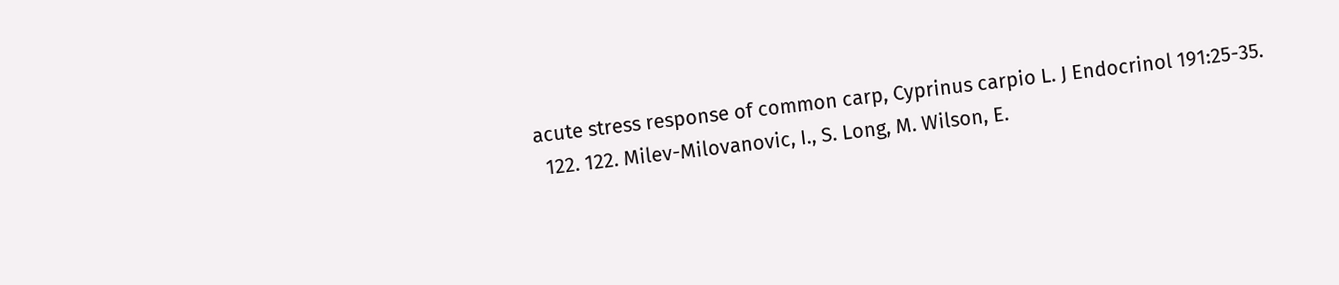acute stress response of common carp, Cyprinus carpio L. J Endocrinol 191:25-35.
  122. 122. Milev-Milovanovic, I., S. Long, M. Wilson, E.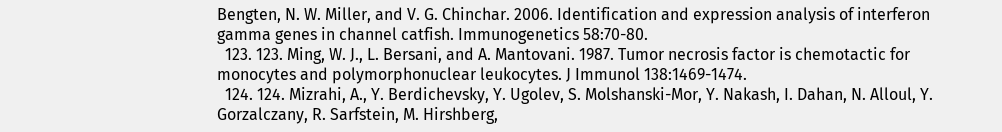Bengten, N. W. Miller, and V. G. Chinchar. 2006. Identification and expression analysis of interferon gamma genes in channel catfish. Immunogenetics 58:70-80.
  123. 123. Ming, W. J., L. Bersani, and A. Mantovani. 1987. Tumor necrosis factor is chemotactic for monocytes and polymorphonuclear leukocytes. J Immunol 138:1469-1474.
  124. 124. Mizrahi, A., Y. Berdichevsky, Y. Ugolev, S. Molshanski-Mor, Y. Nakash, I. Dahan, N. Alloul, Y. Gorzalczany, R. Sarfstein, M. Hirshberg,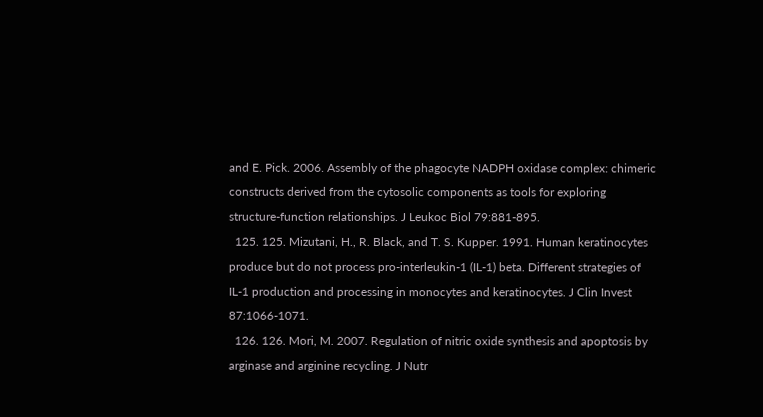and E. Pick. 2006. Assembly of the phagocyte NADPH oxidase complex: chimeric constructs derived from the cytosolic components as tools for exploring structure-function relationships. J Leukoc Biol 79:881-895.
  125. 125. Mizutani, H., R. Black, and T. S. Kupper. 1991. Human keratinocytes produce but do not process pro-interleukin-1 (IL-1) beta. Different strategies of IL-1 production and processing in monocytes and keratinocytes. J Clin Invest 87:1066-1071.
  126. 126. Mori, M. 2007. Regulation of nitric oxide synthesis and apoptosis by arginase and arginine recycling. J Nutr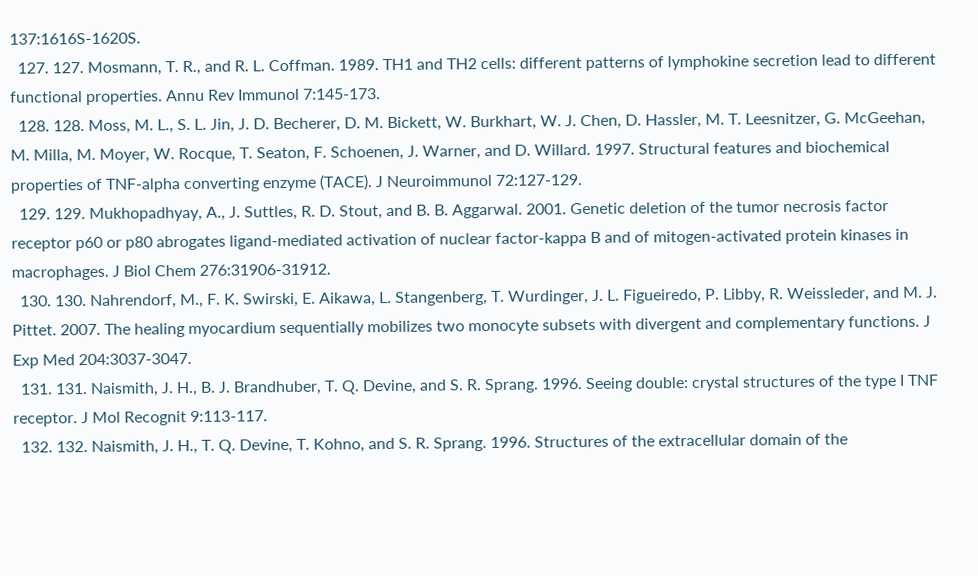137:1616S-1620S.
  127. 127. Mosmann, T. R., and R. L. Coffman. 1989. TH1 and TH2 cells: different patterns of lymphokine secretion lead to different functional properties. Annu Rev Immunol 7:145-173.
  128. 128. Moss, M. L., S. L. Jin, J. D. Becherer, D. M. Bickett, W. Burkhart, W. J. Chen, D. Hassler, M. T. Leesnitzer, G. McGeehan, M. Milla, M. Moyer, W. Rocque, T. Seaton, F. Schoenen, J. Warner, and D. Willard. 1997. Structural features and biochemical properties of TNF-alpha converting enzyme (TACE). J Neuroimmunol 72:127-129.
  129. 129. Mukhopadhyay, A., J. Suttles, R. D. Stout, and B. B. Aggarwal. 2001. Genetic deletion of the tumor necrosis factor receptor p60 or p80 abrogates ligand-mediated activation of nuclear factor-kappa B and of mitogen-activated protein kinases in macrophages. J Biol Chem 276:31906-31912.
  130. 130. Nahrendorf, M., F. K. Swirski, E. Aikawa, L. Stangenberg, T. Wurdinger, J. L. Figueiredo, P. Libby, R. Weissleder, and M. J. Pittet. 2007. The healing myocardium sequentially mobilizes two monocyte subsets with divergent and complementary functions. J Exp Med 204:3037-3047.
  131. 131. Naismith, J. H., B. J. Brandhuber, T. Q. Devine, and S. R. Sprang. 1996. Seeing double: crystal structures of the type I TNF receptor. J Mol Recognit 9:113-117.
  132. 132. Naismith, J. H., T. Q. Devine, T. Kohno, and S. R. Sprang. 1996. Structures of the extracellular domain of the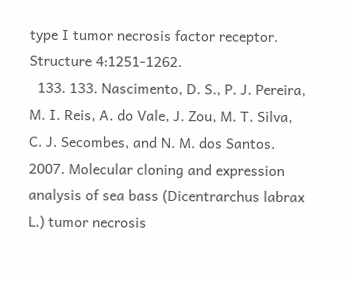type I tumor necrosis factor receptor. Structure 4:1251-1262.
  133. 133. Nascimento, D. S., P. J. Pereira, M. I. Reis, A. do Vale, J. Zou, M. T. Silva, C. J. Secombes, and N. M. dos Santos. 2007. Molecular cloning and expression analysis of sea bass (Dicentrarchus labrax L.) tumor necrosis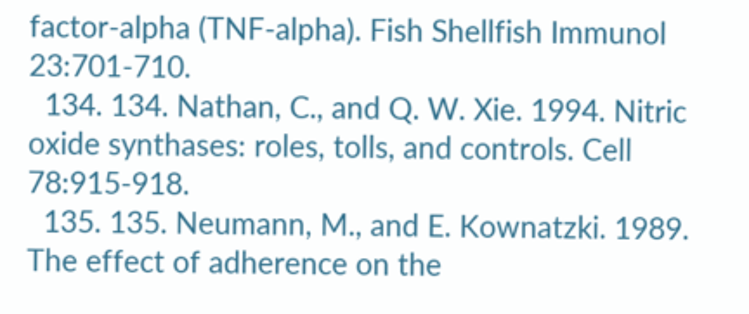factor-alpha (TNF-alpha). Fish Shellfish Immunol 23:701-710.
  134. 134. Nathan, C., and Q. W. Xie. 1994. Nitric oxide synthases: roles, tolls, and controls. Cell 78:915-918.
  135. 135. Neumann, M., and E. Kownatzki. 1989. The effect of adherence on the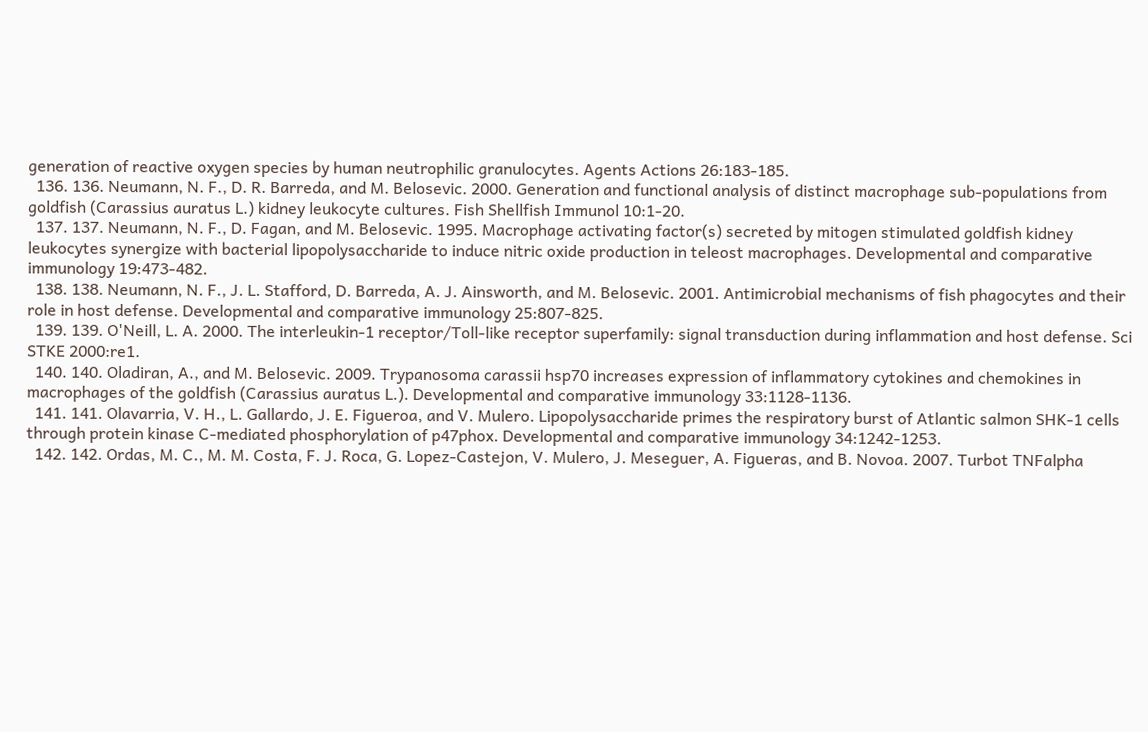generation of reactive oxygen species by human neutrophilic granulocytes. Agents Actions 26:183-185.
  136. 136. Neumann, N. F., D. R. Barreda, and M. Belosevic. 2000. Generation and functional analysis of distinct macrophage sub-populations from goldfish (Carassius auratus L.) kidney leukocyte cultures. Fish Shellfish Immunol 10:1-20.
  137. 137. Neumann, N. F., D. Fagan, and M. Belosevic. 1995. Macrophage activating factor(s) secreted by mitogen stimulated goldfish kidney leukocytes synergize with bacterial lipopolysaccharide to induce nitric oxide production in teleost macrophages. Developmental and comparative immunology 19:473-482.
  138. 138. Neumann, N. F., J. L. Stafford, D. Barreda, A. J. Ainsworth, and M. Belosevic. 2001. Antimicrobial mechanisms of fish phagocytes and their role in host defense. Developmental and comparative immunology 25:807-825.
  139. 139. O'Neill, L. A. 2000. The interleukin-1 receptor/Toll-like receptor superfamily: signal transduction during inflammation and host defense. Sci STKE 2000:re1.
  140. 140. Oladiran, A., and M. Belosevic. 2009. Trypanosoma carassii hsp70 increases expression of inflammatory cytokines and chemokines in macrophages of the goldfish (Carassius auratus L.). Developmental and comparative immunology 33:1128-1136.
  141. 141. Olavarria, V. H., L. Gallardo, J. E. Figueroa, and V. Mulero. Lipopolysaccharide primes the respiratory burst of Atlantic salmon SHK-1 cells through protein kinase C-mediated phosphorylation of p47phox. Developmental and comparative immunology 34:1242-1253.
  142. 142. Ordas, M. C., M. M. Costa, F. J. Roca, G. Lopez-Castejon, V. Mulero, J. Meseguer, A. Figueras, and B. Novoa. 2007. Turbot TNFalpha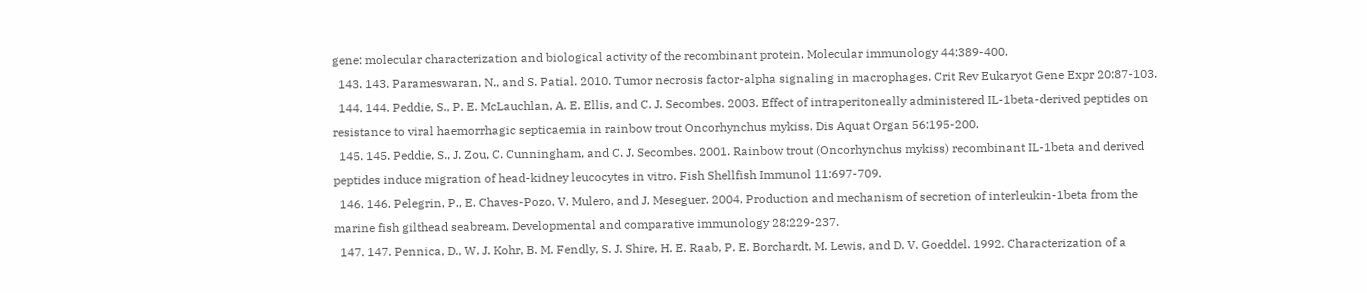gene: molecular characterization and biological activity of the recombinant protein. Molecular immunology 44:389-400.
  143. 143. Parameswaran, N., and S. Patial. 2010. Tumor necrosis factor-alpha signaling in macrophages. Crit Rev Eukaryot Gene Expr 20:87-103.
  144. 144. Peddie, S., P. E. McLauchlan, A. E. Ellis, and C. J. Secombes. 2003. Effect of intraperitoneally administered IL-1beta-derived peptides on resistance to viral haemorrhagic septicaemia in rainbow trout Oncorhynchus mykiss. Dis Aquat Organ 56:195-200.
  145. 145. Peddie, S., J. Zou, C. Cunningham, and C. J. Secombes. 2001. Rainbow trout (Oncorhynchus mykiss) recombinant IL-1beta and derived peptides induce migration of head-kidney leucocytes in vitro. Fish Shellfish Immunol 11:697-709.
  146. 146. Pelegrin, P., E. Chaves-Pozo, V. Mulero, and J. Meseguer. 2004. Production and mechanism of secretion of interleukin-1beta from the marine fish gilthead seabream. Developmental and comparative immunology 28:229-237.
  147. 147. Pennica, D., W. J. Kohr, B. M. Fendly, S. J. Shire, H. E. Raab, P. E. Borchardt, M. Lewis, and D. V. Goeddel. 1992. Characterization of a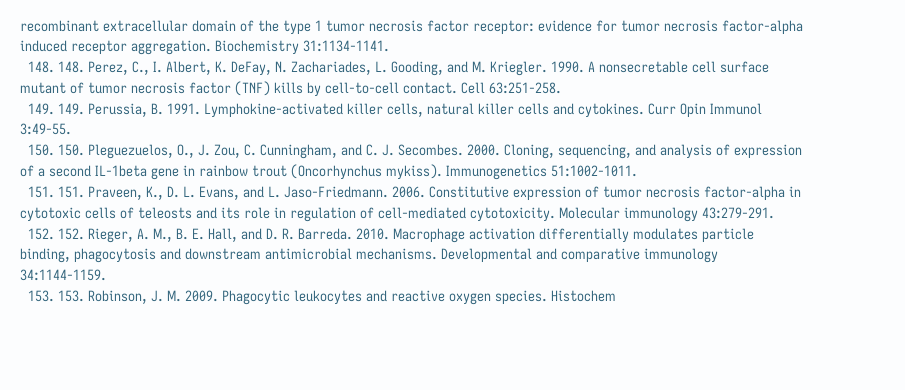recombinant extracellular domain of the type 1 tumor necrosis factor receptor: evidence for tumor necrosis factor-alpha induced receptor aggregation. Biochemistry 31:1134-1141.
  148. 148. Perez, C., I. Albert, K. DeFay, N. Zachariades, L. Gooding, and M. Kriegler. 1990. A nonsecretable cell surface mutant of tumor necrosis factor (TNF) kills by cell-to-cell contact. Cell 63:251-258.
  149. 149. Perussia, B. 1991. Lymphokine-activated killer cells, natural killer cells and cytokines. Curr Opin Immunol 3:49-55.
  150. 150. Pleguezuelos, O., J. Zou, C. Cunningham, and C. J. Secombes. 2000. Cloning, sequencing, and analysis of expression of a second IL-1beta gene in rainbow trout (Oncorhynchus mykiss). Immunogenetics 51:1002-1011.
  151. 151. Praveen, K., D. L. Evans, and L. Jaso-Friedmann. 2006. Constitutive expression of tumor necrosis factor-alpha in cytotoxic cells of teleosts and its role in regulation of cell-mediated cytotoxicity. Molecular immunology 43:279-291.
  152. 152. Rieger, A. M., B. E. Hall, and D. R. Barreda. 2010. Macrophage activation differentially modulates particle binding, phagocytosis and downstream antimicrobial mechanisms. Developmental and comparative immunology 34:1144-1159.
  153. 153. Robinson, J. M. 2009. Phagocytic leukocytes and reactive oxygen species. Histochem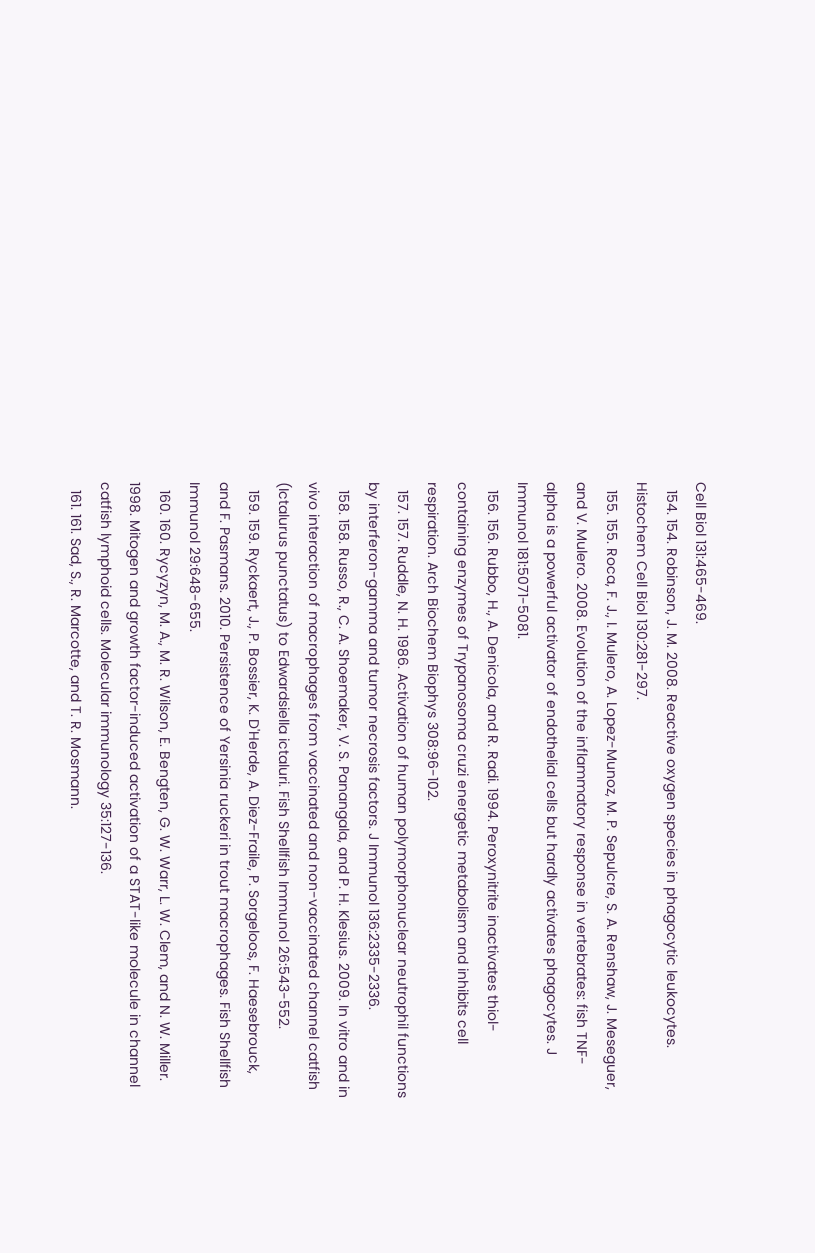Cell Biol 131:465-469.
  154. 154. Robinson, J. M. 2008. Reactive oxygen species in phagocytic leukocytes. Histochem Cell Biol 130:281-297.
  155. 155. Roca, F. J., I. Mulero, A. Lopez-Munoz, M. P. Sepulcre, S. A. Renshaw, J. Meseguer, and V. Mulero. 2008. Evolution of the inflammatory response in vertebrates: fish TNF-alpha is a powerful activator of endothelial cells but hardly activates phagocytes. J Immunol 181:5071-5081.
  156. 156. Rubbo, H., A. Denicola, and R. Radi. 1994. Peroxynitrite inactivates thiol-containing enzymes of Trypanosoma cruzi energetic metabolism and inhibits cell respiration. Arch Biochem Biophys 308:96-102.
  157. 157. Ruddle, N. H. 1986. Activation of human polymorphonuclear neutrophil functions by interferon-gamma and tumor necrosis factors. J Immunol 136:2335-2336.
  158. 158. Russo, R., C. A. Shoemaker, V. S. Panangala, and P. H. Klesius. 2009. In vitro and in vivo interaction of macrophages from vaccinated and non-vaccinated channel catfish (Ictalurus punctatus) to Edwardsiella ictaluri. Fish Shellfish Immunol 26:543-552.
  159. 159. Ryckaert, J., P. Bossier, K. D'Herde, A. Diez-Fraile, P. Sorgeloos, F. Haesebrouck, and F. Pasmans. 2010. Persistence of Yersinia ruckeri in trout macrophages. Fish Shellfish Immunol 29:648-655.
  160. 160. Rycyzyn, M. A., M. R. Wilson, E. Bengten, G. W. Warr, L. W. Clem, and N. W. Miller. 1998. Mitogen and growth factor-induced activation of a STAT-like molecule in channel catfish lymphoid cells. Molecular immunology 35:127-136.
  161. 161. Sad, S., R. Marcotte, and T. R. Mosmann.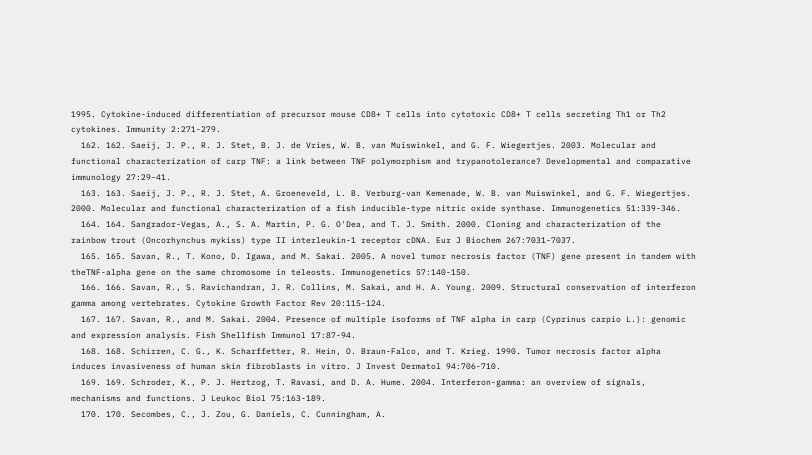1995. Cytokine-induced differentiation of precursor mouse CD8+ T cells into cytotoxic CD8+ T cells secreting Th1 or Th2 cytokines. Immunity 2:271-279.
  162. 162. Saeij, J. P., R. J. Stet, B. J. de Vries, W. B. van Muiswinkel, and G. F. Wiegertjes. 2003. Molecular and functional characterization of carp TNF: a link between TNF polymorphism and trypanotolerance? Developmental and comparative immunology 27:29-41.
  163. 163. Saeij, J. P., R. J. Stet, A. Groeneveld, L. B. Verburg-van Kemenade, W. B. van Muiswinkel, and G. F. Wiegertjes. 2000. Molecular and functional characterization of a fish inducible-type nitric oxide synthase. Immunogenetics 51:339-346.
  164. 164. Sangrador-Vegas, A., S. A. Martin, P. G. O'Dea, and T. J. Smith. 2000. Cloning and characterization of the rainbow trout (Oncorhynchus mykiss) type II interleukin-1 receptor cDNA. Eur J Biochem 267:7031-7037.
  165. 165. Savan, R., T. Kono, D. Igawa, and M. Sakai. 2005. A novel tumor necrosis factor (TNF) gene present in tandem with theTNF-alpha gene on the same chromosome in teleosts. Immunogenetics 57:140-150.
  166. 166. Savan, R., S. Ravichandran, J. R. Collins, M. Sakai, and H. A. Young. 2009. Structural conservation of interferon gamma among vertebrates. Cytokine Growth Factor Rev 20:115-124.
  167. 167. Savan, R., and M. Sakai. 2004. Presence of multiple isoforms of TNF alpha in carp (Cyprinus carpio L.): genomic and expression analysis. Fish Shellfish Immunol 17:87-94.
  168. 168. Schirren, C. G., K. Scharffetter, R. Hein, O. Braun-Falco, and T. Krieg. 1990. Tumor necrosis factor alpha induces invasiveness of human skin fibroblasts in vitro. J Invest Dermatol 94:706-710.
  169. 169. Schroder, K., P. J. Hertzog, T. Ravasi, and D. A. Hume. 2004. Interferon-gamma: an overview of signals, mechanisms and functions. J Leukoc Biol 75:163-189.
  170. 170. Secombes, C., J. Zou, G. Daniels, C. Cunningham, A.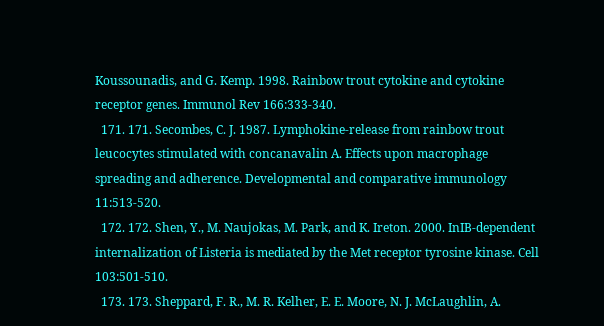Koussounadis, and G. Kemp. 1998. Rainbow trout cytokine and cytokine receptor genes. Immunol Rev 166:333-340.
  171. 171. Secombes, C. J. 1987. Lymphokine-release from rainbow trout leucocytes stimulated with concanavalin A. Effects upon macrophage spreading and adherence. Developmental and comparative immunology 11:513-520.
  172. 172. Shen, Y., M. Naujokas, M. Park, and K. Ireton. 2000. InIB-dependent internalization of Listeria is mediated by the Met receptor tyrosine kinase. Cell 103:501-510.
  173. 173. Sheppard, F. R., M. R. Kelher, E. E. Moore, N. J. McLaughlin, A.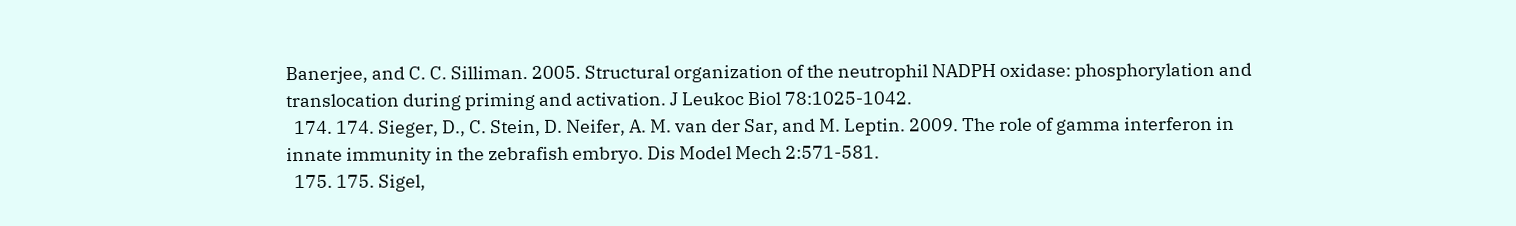Banerjee, and C. C. Silliman. 2005. Structural organization of the neutrophil NADPH oxidase: phosphorylation and translocation during priming and activation. J Leukoc Biol 78:1025-1042.
  174. 174. Sieger, D., C. Stein, D. Neifer, A. M. van der Sar, and M. Leptin. 2009. The role of gamma interferon in innate immunity in the zebrafish embryo. Dis Model Mech 2:571-581.
  175. 175. Sigel,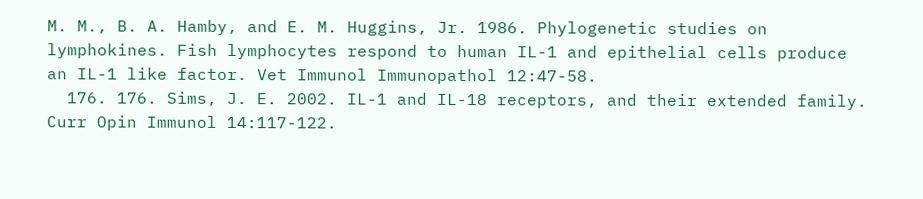M. M., B. A. Hamby, and E. M. Huggins, Jr. 1986. Phylogenetic studies on lymphokines. Fish lymphocytes respond to human IL-1 and epithelial cells produce an IL-1 like factor. Vet Immunol Immunopathol 12:47-58.
  176. 176. Sims, J. E. 2002. IL-1 and IL-18 receptors, and their extended family. Curr Opin Immunol 14:117-122.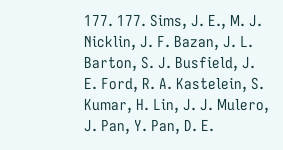177. 177. Sims, J. E., M. J. Nicklin, J. F. Bazan, J. L. Barton, S. J. Busfield, J. E. Ford, R. A. Kastelein, S. Kumar, H. Lin, J. J. Mulero, J. Pan, Y. Pan, D. E.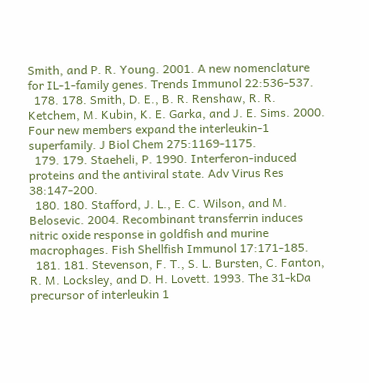Smith, and P. R. Young. 2001. A new nomenclature for IL-1-family genes. Trends Immunol 22:536-537.
  178. 178. Smith, D. E., B. R. Renshaw, R. R. Ketchem, M. Kubin, K. E. Garka, and J. E. Sims. 2000. Four new members expand the interleukin-1 superfamily. J Biol Chem 275:1169-1175.
  179. 179. Staeheli, P. 1990. Interferon-induced proteins and the antiviral state. Adv Virus Res 38:147-200.
  180. 180. Stafford, J. L., E. C. Wilson, and M. Belosevic. 2004. Recombinant transferrin induces nitric oxide response in goldfish and murine macrophages. Fish Shellfish Immunol 17:171-185.
  181. 181. Stevenson, F. T., S. L. Bursten, C. Fanton, R. M. Locksley, and D. H. Lovett. 1993. The 31-kDa precursor of interleukin 1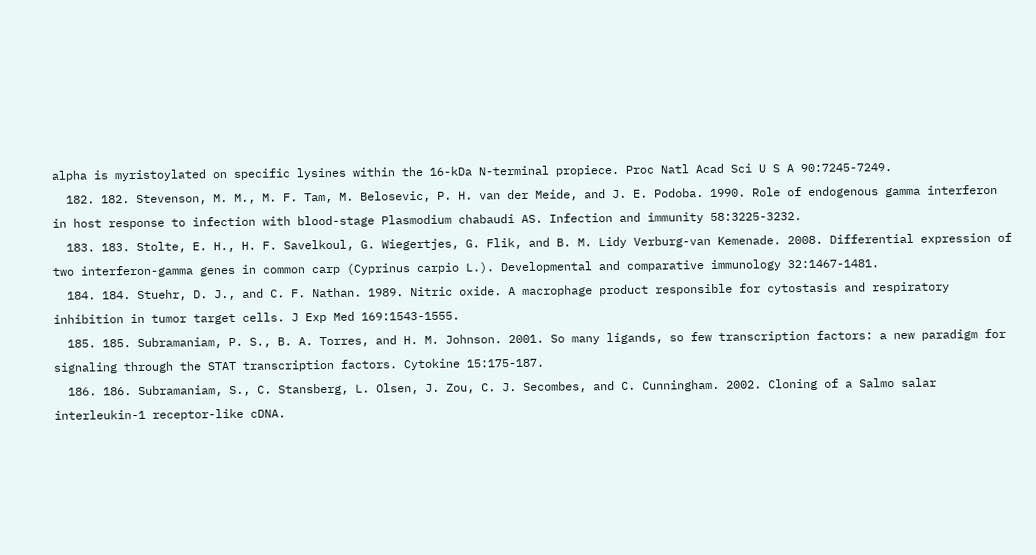alpha is myristoylated on specific lysines within the 16-kDa N-terminal propiece. Proc Natl Acad Sci U S A 90:7245-7249.
  182. 182. Stevenson, M. M., M. F. Tam, M. Belosevic, P. H. van der Meide, and J. E. Podoba. 1990. Role of endogenous gamma interferon in host response to infection with blood-stage Plasmodium chabaudi AS. Infection and immunity 58:3225-3232.
  183. 183. Stolte, E. H., H. F. Savelkoul, G. Wiegertjes, G. Flik, and B. M. Lidy Verburg-van Kemenade. 2008. Differential expression of two interferon-gamma genes in common carp (Cyprinus carpio L.). Developmental and comparative immunology 32:1467-1481.
  184. 184. Stuehr, D. J., and C. F. Nathan. 1989. Nitric oxide. A macrophage product responsible for cytostasis and respiratory inhibition in tumor target cells. J Exp Med 169:1543-1555.
  185. 185. Subramaniam, P. S., B. A. Torres, and H. M. Johnson. 2001. So many ligands, so few transcription factors: a new paradigm for signaling through the STAT transcription factors. Cytokine 15:175-187.
  186. 186. Subramaniam, S., C. Stansberg, L. Olsen, J. Zou, C. J. Secombes, and C. Cunningham. 2002. Cloning of a Salmo salar interleukin-1 receptor-like cDNA.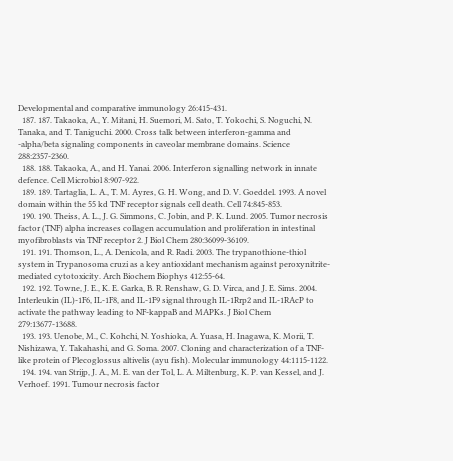Developmental and comparative immunology 26:415-431.
  187. 187. Takaoka, A., Y. Mitani, H. Suemori, M. Sato, T. Yokochi, S. Noguchi, N. Tanaka, and T. Taniguchi. 2000. Cross talk between interferon-gamma and -alpha/beta signaling components in caveolar membrane domains. Science 288:2357-2360.
  188. 188. Takaoka, A., and H. Yanai. 2006. Interferon signalling network in innate defence. Cell Microbiol 8:907-922.
  189. 189. Tartaglia, L. A., T. M. Ayres, G. H. Wong, and D. V. Goeddel. 1993. A novel domain within the 55 kd TNF receptor signals cell death. Cell 74:845-853.
  190. 190. Theiss, A. L., J. G. Simmons, C. Jobin, and P. K. Lund. 2005. Tumor necrosis factor (TNF) alpha increases collagen accumulation and proliferation in intestinal myofibroblasts via TNF receptor 2. J Biol Chem 280:36099-36109.
  191. 191. Thomson, L., A. Denicola, and R. Radi. 2003. The trypanothione-thiol system in Trypanosoma cruzi as a key antioxidant mechanism against peroxynitrite-mediated cytotoxicity. Arch Biochem Biophys 412:55-64.
  192. 192. Towne, J. E., K. E. Garka, B. R. Renshaw, G. D. Virca, and J. E. Sims. 2004. Interleukin (IL)-1F6, IL-1F8, and IL-1F9 signal through IL-1Rrp2 and IL-1RAcP to activate the pathway leading to NF-kappaB and MAPKs. J Biol Chem 279:13677-13688.
  193. 193. Uenobe, M., C. Kohchi, N. Yoshioka, A. Yuasa, H. Inagawa, K. Morii, T. Nishizawa, Y. Takahashi, and G. Soma. 2007. Cloning and characterization of a TNF-like protein of Plecoglossus altivelis (ayu fish). Molecular immunology 44:1115-1122.
  194. 194. van Strijp, J. A., M. E. van der Tol, L. A. Miltenburg, K. P. van Kessel, and J. Verhoef. 1991. Tumour necrosis factor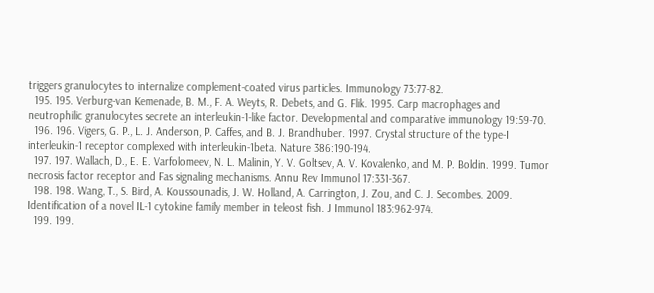triggers granulocytes to internalize complement-coated virus particles. Immunology 73:77-82.
  195. 195. Verburg-van Kemenade, B. M., F. A. Weyts, R. Debets, and G. Flik. 1995. Carp macrophages and neutrophilic granulocytes secrete an interleukin-1-like factor. Developmental and comparative immunology 19:59-70.
  196. 196. Vigers, G. P., L. J. Anderson, P. Caffes, and B. J. Brandhuber. 1997. Crystal structure of the type-I interleukin-1 receptor complexed with interleukin-1beta. Nature 386:190-194.
  197. 197. Wallach, D., E. E. Varfolomeev, N. L. Malinin, Y. V. Goltsev, A. V. Kovalenko, and M. P. Boldin. 1999. Tumor necrosis factor receptor and Fas signaling mechanisms. Annu Rev Immunol 17:331-367.
  198. 198. Wang, T., S. Bird, A. Koussounadis, J. W. Holland, A. Carrington, J. Zou, and C. J. Secombes. 2009. Identification of a novel IL-1 cytokine family member in teleost fish. J Immunol 183:962-974.
  199. 199.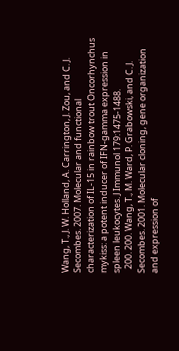Wang, T., J. W. Holland, A. Carrington, J. Zou, and C. J. Secombes. 2007. Molecular and functional characterization of IL-15 in rainbow trout Oncorhynchus mykiss: a potent inducer of IFN-gamma expression in spleen leukocytes. J Immunol 179:1475-1488.
  200. 200. Wang, T., M. Ward, P. Grabowski, and C. J. Secombes. 2001. Molecular cloning, gene organization and expression of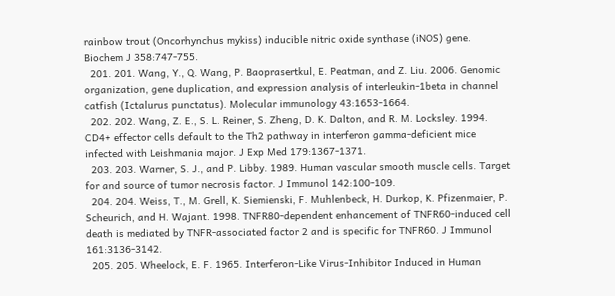rainbow trout (Oncorhynchus mykiss) inducible nitric oxide synthase (iNOS) gene. Biochem J 358:747-755.
  201. 201. Wang, Y., Q. Wang, P. Baoprasertkul, E. Peatman, and Z. Liu. 2006. Genomic organization, gene duplication, and expression analysis of interleukin-1beta in channel catfish (Ictalurus punctatus). Molecular immunology 43:1653-1664.
  202. 202. Wang, Z. E., S. L. Reiner, S. Zheng, D. K. Dalton, and R. M. Locksley. 1994. CD4+ effector cells default to the Th2 pathway in interferon gamma-deficient mice infected with Leishmania major. J Exp Med 179:1367-1371.
  203. 203. Warner, S. J., and P. Libby. 1989. Human vascular smooth muscle cells. Target for and source of tumor necrosis factor. J Immunol 142:100-109.
  204. 204. Weiss, T., M. Grell, K. Siemienski, F. Muhlenbeck, H. Durkop, K. Pfizenmaier, P. Scheurich, and H. Wajant. 1998. TNFR80-dependent enhancement of TNFR60-induced cell death is mediated by TNFR-associated factor 2 and is specific for TNFR60. J Immunol 161:3136-3142.
  205. 205. Wheelock, E. F. 1965. Interferon-Like Virus-Inhibitor Induced in Human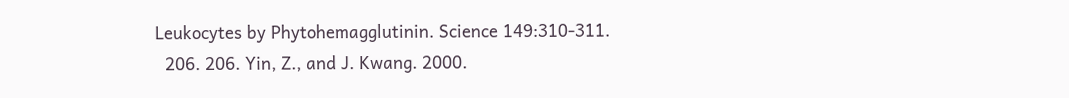Leukocytes by Phytohemagglutinin. Science 149:310-311.
  206. 206. Yin, Z., and J. Kwang. 2000.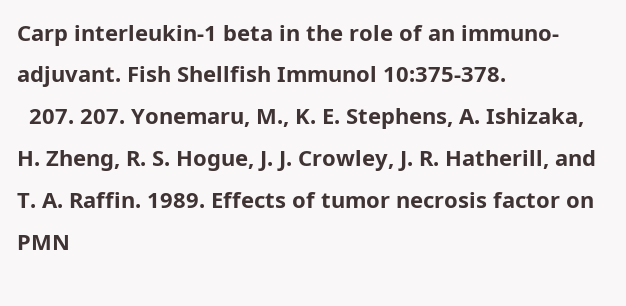Carp interleukin-1 beta in the role of an immuno-adjuvant. Fish Shellfish Immunol 10:375-378.
  207. 207. Yonemaru, M., K. E. Stephens, A. Ishizaka, H. Zheng, R. S. Hogue, J. J. Crowley, J. R. Hatherill, and T. A. Raffin. 1989. Effects of tumor necrosis factor on PMN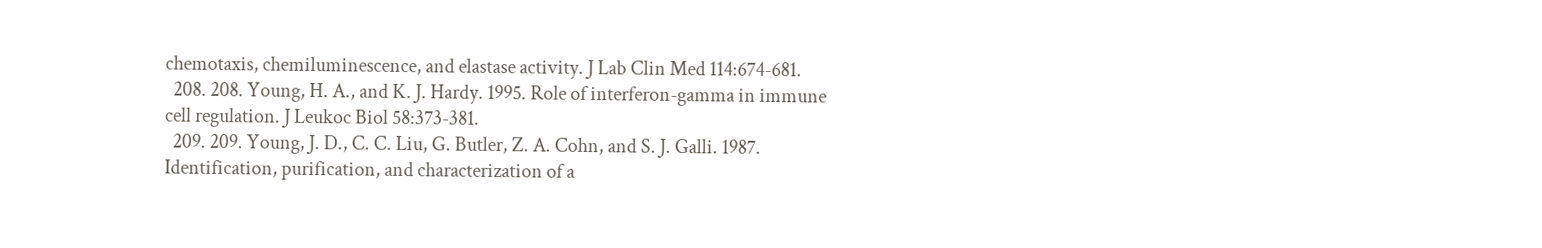chemotaxis, chemiluminescence, and elastase activity. J Lab Clin Med 114:674-681.
  208. 208. Young, H. A., and K. J. Hardy. 1995. Role of interferon-gamma in immune cell regulation. J Leukoc Biol 58:373-381.
  209. 209. Young, J. D., C. C. Liu, G. Butler, Z. A. Cohn, and S. J. Galli. 1987. Identification, purification, and characterization of a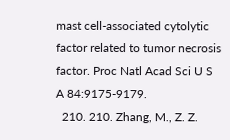mast cell-associated cytolytic factor related to tumor necrosis factor. Proc Natl Acad Sci U S A 84:9175-9179.
  210. 210. Zhang, M., Z. Z.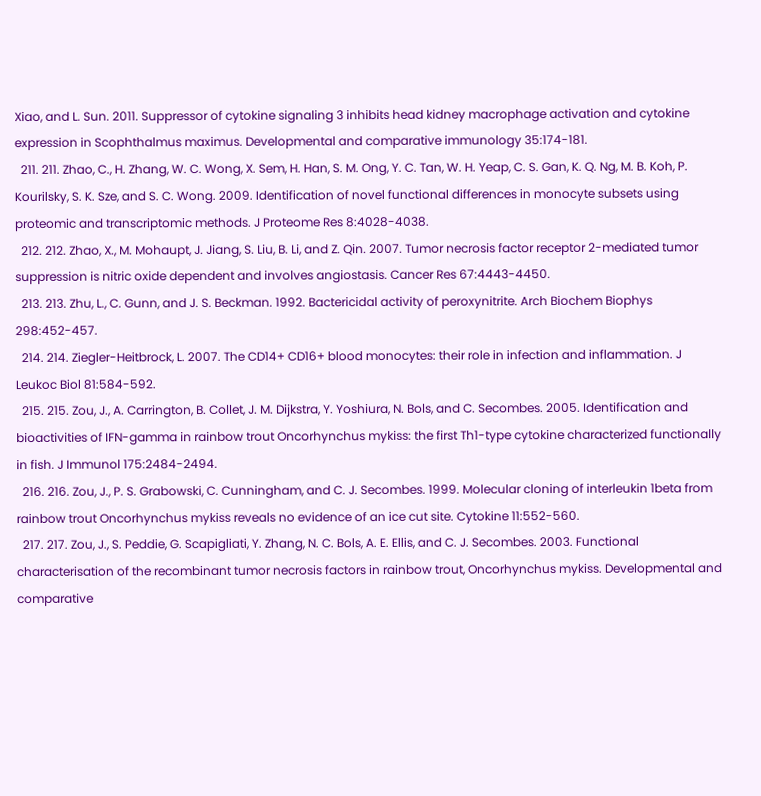Xiao, and L. Sun. 2011. Suppressor of cytokine signaling 3 inhibits head kidney macrophage activation and cytokine expression in Scophthalmus maximus. Developmental and comparative immunology 35:174-181.
  211. 211. Zhao, C., H. Zhang, W. C. Wong, X. Sem, H. Han, S. M. Ong, Y. C. Tan, W. H. Yeap, C. S. Gan, K. Q. Ng, M. B. Koh, P. Kourilsky, S. K. Sze, and S. C. Wong. 2009. Identification of novel functional differences in monocyte subsets using proteomic and transcriptomic methods. J Proteome Res 8:4028-4038.
  212. 212. Zhao, X., M. Mohaupt, J. Jiang, S. Liu, B. Li, and Z. Qin. 2007. Tumor necrosis factor receptor 2-mediated tumor suppression is nitric oxide dependent and involves angiostasis. Cancer Res 67:4443-4450.
  213. 213. Zhu, L., C. Gunn, and J. S. Beckman. 1992. Bactericidal activity of peroxynitrite. Arch Biochem Biophys 298:452-457.
  214. 214. Ziegler-Heitbrock, L. 2007. The CD14+ CD16+ blood monocytes: their role in infection and inflammation. J Leukoc Biol 81:584-592.
  215. 215. Zou, J., A. Carrington, B. Collet, J. M. Dijkstra, Y. Yoshiura, N. Bols, and C. Secombes. 2005. Identification and bioactivities of IFN-gamma in rainbow trout Oncorhynchus mykiss: the first Th1-type cytokine characterized functionally in fish. J Immunol 175:2484-2494.
  216. 216. Zou, J., P. S. Grabowski, C. Cunningham, and C. J. Secombes. 1999. Molecular cloning of interleukin 1beta from rainbow trout Oncorhynchus mykiss reveals no evidence of an ice cut site. Cytokine 11:552-560.
  217. 217. Zou, J., S. Peddie, G. Scapigliati, Y. Zhang, N. C. Bols, A. E. Ellis, and C. J. Secombes. 2003. Functional characterisation of the recombinant tumor necrosis factors in rainbow trout, Oncorhynchus mykiss. Developmental and comparative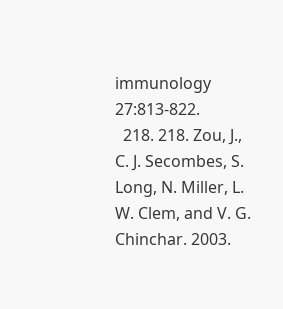immunology 27:813-822.
  218. 218. Zou, J., C. J. Secombes, S. Long, N. Miller, L. W. Clem, and V. G. Chinchar. 2003.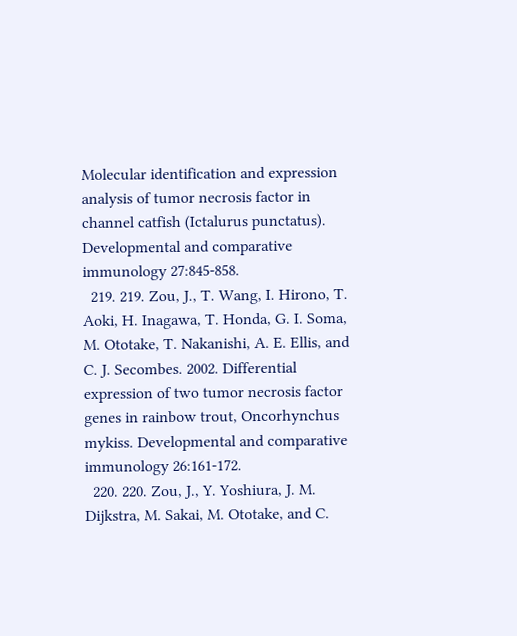Molecular identification and expression analysis of tumor necrosis factor in channel catfish (Ictalurus punctatus). Developmental and comparative immunology 27:845-858.
  219. 219. Zou, J., T. Wang, I. Hirono, T. Aoki, H. Inagawa, T. Honda, G. I. Soma, M. Ototake, T. Nakanishi, A. E. Ellis, and C. J. Secombes. 2002. Differential expression of two tumor necrosis factor genes in rainbow trout, Oncorhynchus mykiss. Developmental and comparative immunology 26:161-172.
  220. 220. Zou, J., Y. Yoshiura, J. M. Dijkstra, M. Sakai, M. Ototake, and C.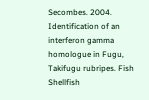Secombes. 2004. Identification of an interferon gamma homologue in Fugu, Takifugu rubripes. Fish Shellfish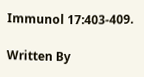Immunol 17:403-409.

Written By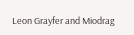Leon Grayfer and Miodrag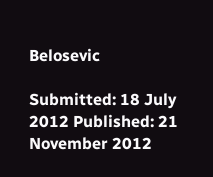Belosevic

Submitted: 18 July 2012 Published: 21 November 2012